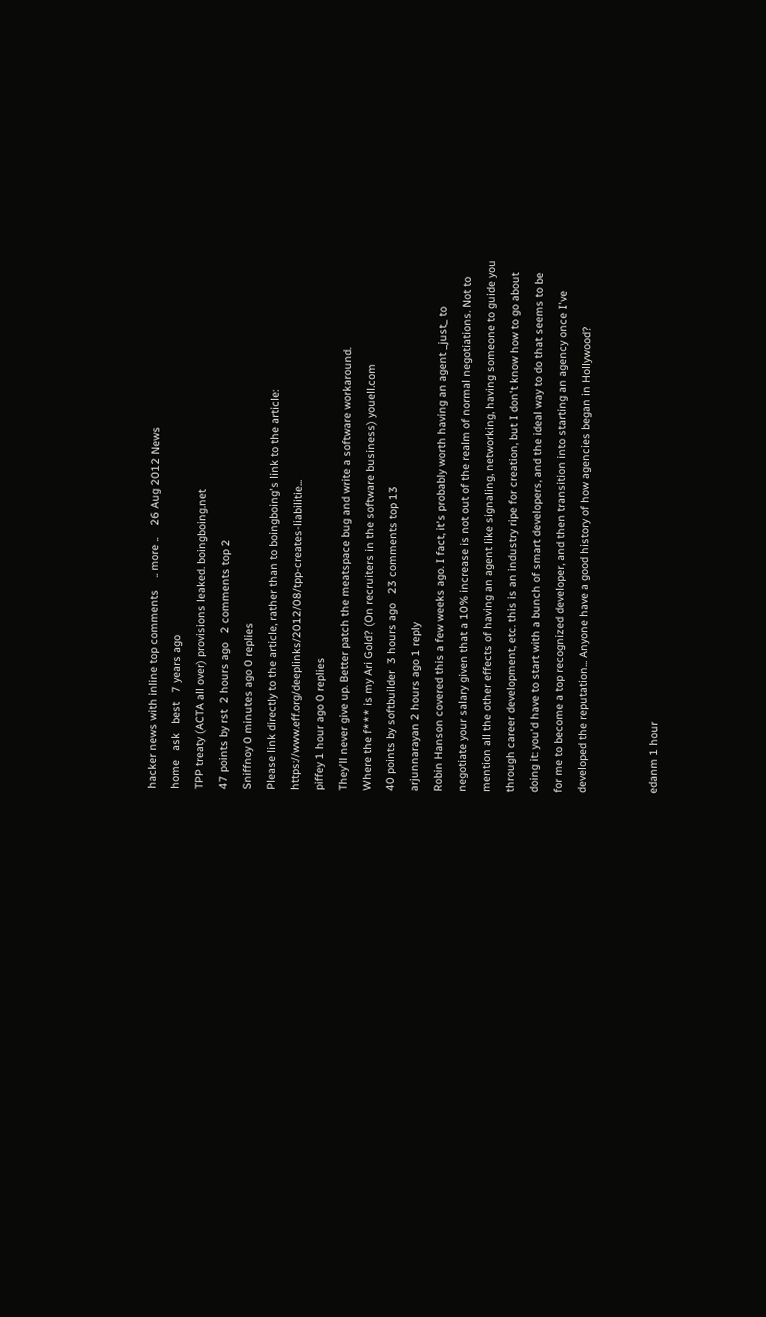hacker news with inline top comments    .. more ..    26 Aug 2012 News
home   ask   best   7 years ago
TPP treaty (ACTA all over) provisions leaked. boingboing.net
47 points by rst  2 hours ago   2 comments top 2
Sniffnoy 0 minutes ago 0 replies
Please link directly to the article, rather than to boingboing's link to the article: https://www.eff.org/deeplinks/2012/08/tpp-creates-liabilitie...
piffey 1 hour ago 0 replies
They'll never give up. Better patch the meatspace bug and write a software workaround.
Where the f*** is my Ari Gold? (On recruiters in the software business) youell.com
40 points by softbuilder  3 hours ago   23 comments top 13
arjunnarayan 2 hours ago 1 reply
Robin Hanson covered this a few weeks ago. I fact, it's probably worth having an agent _just_ to negotiate your salary given that a 10% increase is not out of the realm of normal negotiations. Not to mention all the other effects of having an agent like signaling, networking, having someone to guide you through career development, etc. this is an industry ripe for creation, but I don't know how to go about doing it: you'd have to start with a bunch of smart developers, and the ideal way to do that seems to be for me to become a top recognized developer, and then transition into starting an agency once I've developed the reputation... Anyone have a good history of how agencies began in Hollywood?


edanm 1 hour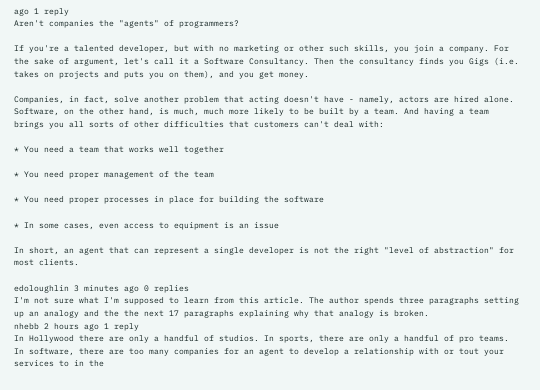ago 1 reply
Aren't companies the "agents" of programmers?

If you're a talented developer, but with no marketing or other such skills, you join a company. For the sake of argument, let's call it a Software Consultancy. Then the consultancy finds you Gigs (i.e. takes on projects and puts you on them), and you get money.

Companies, in fact, solve another problem that acting doesn't have - namely, actors are hired alone. Software, on the other hand, is much, much more likely to be built by a team. And having a team brings you all sorts of other difficulties that customers can't deal with:

* You need a team that works well together

* You need proper management of the team

* You need proper processes in place for building the software

* In some cases, even access to equipment is an issue

In short, an agent that can represent a single developer is not the right "level of abstraction" for most clients.

edoloughlin 3 minutes ago 0 replies
I'm not sure what I'm supposed to learn from this article. The author spends three paragraphs setting up an analogy and the the next 17 paragraphs explaining why that analogy is broken.
nhebb 2 hours ago 1 reply
In Hollywood there are only a handful of studios. In sports, there are only a handful of pro teams. In software, there are too many companies for an agent to develop a relationship with or tout your services to in the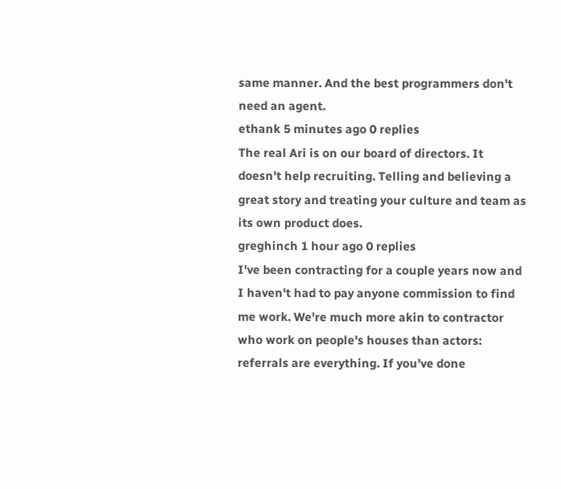same manner. And the best programmers don't need an agent.
ethank 5 minutes ago 0 replies
The real Ari is on our board of directors. It doesn't help recruiting. Telling and believing a great story and treating your culture and team as its own product does.
greghinch 1 hour ago 0 replies
I've been contracting for a couple years now and I haven't had to pay anyone commission to find me work. We're much more akin to contractor who work on people's houses than actors: referrals are everything. If you've done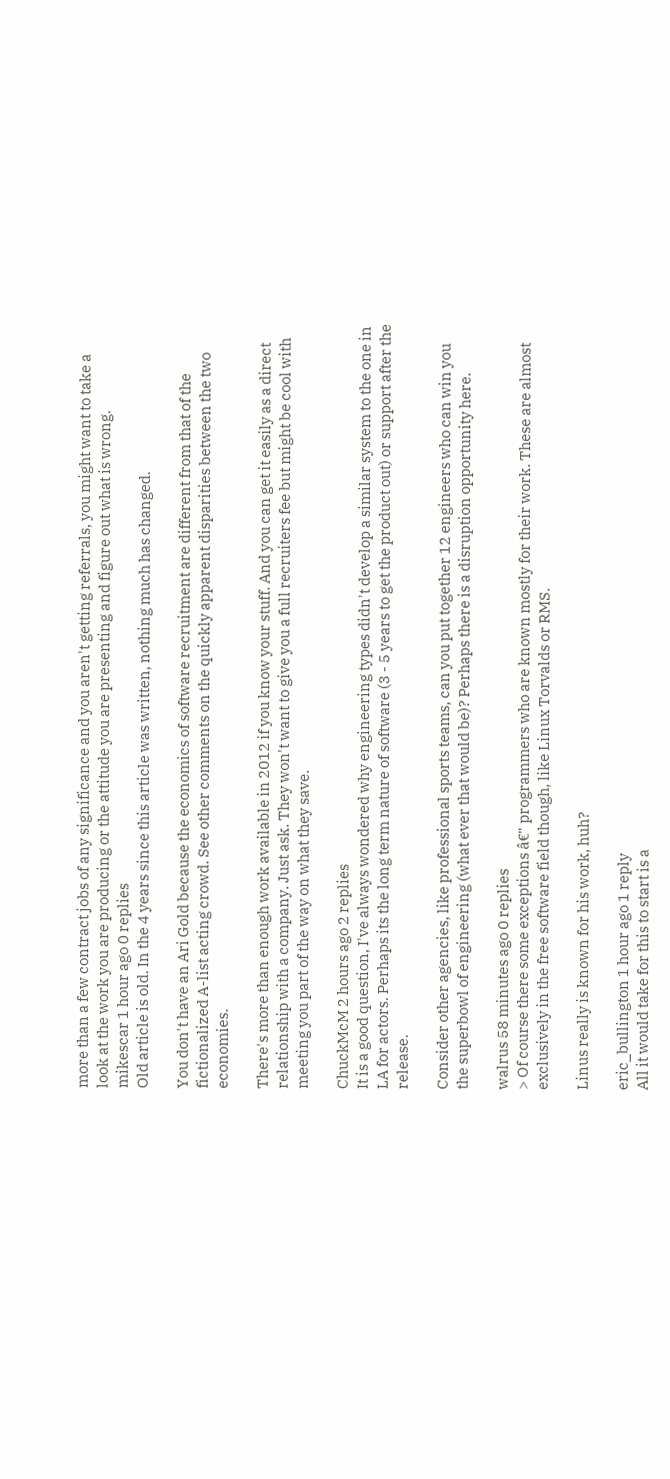more than a few contract jobs of any significance and you aren't getting referrals, you might want to take a look at the work you are producing or the attitude you are presenting and figure out what is wrong.
mikescar 1 hour ago 0 replies
Old article is old. In the 4 years since this article was written, nothing much has changed.

You don't have an Ari Gold because the economics of software recruitment are different from that of the fictionalized A-list acting crowd. See other comments on the quickly apparent disparities between the two economies.

There's more than enough work available in 2012 if you know your stuff. And you can get it easily as a direct relationship with a company. Just ask. They won't want to give you a full recruiters fee but might be cool with meeting you part of the way on what they save.

ChuckMcM 2 hours ago 2 replies
It is a good question, I've always wondered why engineering types didn't develop a similar system to the one in LA for actors. Perhaps its the long term nature of software (3 - 5 years to get the product out) or support after the release.

Consider other agencies, like professional sports teams, can you put together 12 engineers who can win you the superbowl of engineering (what ever that would be)? Perhaps there is a disruption opportunity here.

walrus 58 minutes ago 0 replies
> Of course there some exceptions â€" programmers who are known mostly for their work. These are almost exclusively in the free software field though, like Linux Torvalds or RMS.

Linus really is known for his work, huh?

eric_bullington 1 hour ago 1 reply
All it would take for this to start is a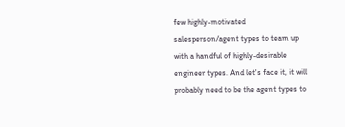few highly-motivated salesperson/agent types to team up with a handful of highly-desirable engineer types. And let's face it, it will probably need to be the agent types to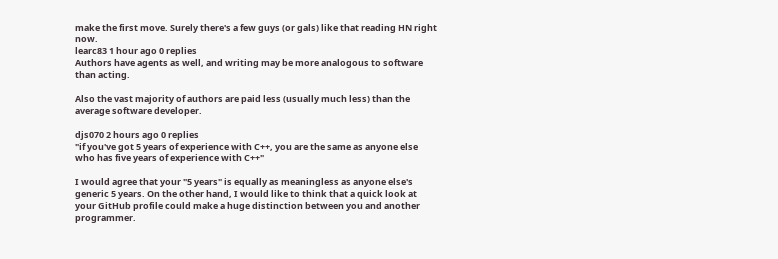make the first move. Surely there's a few guys (or gals) like that reading HN right now.
learc83 1 hour ago 0 replies
Authors have agents as well, and writing may be more analogous to software than acting.

Also the vast majority of authors are paid less (usually much less) than the average software developer.

djs070 2 hours ago 0 replies
"if you've got 5 years of experience with C++, you are the same as anyone else who has five years of experience with C++"

I would agree that your "5 years" is equally as meaningless as anyone else's generic 5 years. On the other hand, I would like to think that a quick look at your GitHub profile could make a huge distinction between you and another programmer.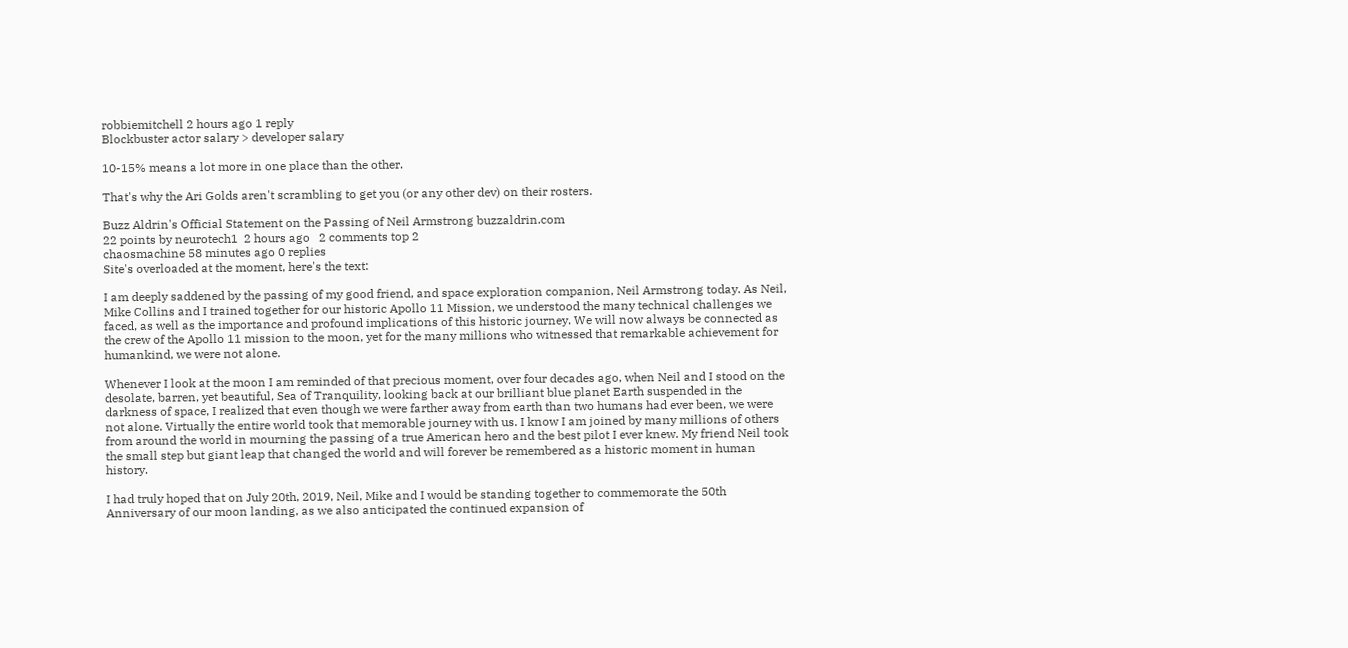robbiemitchell 2 hours ago 1 reply
Blockbuster actor salary > developer salary

10-15% means a lot more in one place than the other.

That's why the Ari Golds aren't scrambling to get you (or any other dev) on their rosters.

Buzz Aldrin's Official Statement on the Passing of Neil Armstrong buzzaldrin.com
22 points by neurotech1  2 hours ago   2 comments top 2
chaosmachine 58 minutes ago 0 replies
Site's overloaded at the moment, here's the text:

I am deeply saddened by the passing of my good friend, and space exploration companion, Neil Armstrong today. As Neil, Mike Collins and I trained together for our historic Apollo 11 Mission, we understood the many technical challenges we faced, as well as the importance and profound implications of this historic journey. We will now always be connected as the crew of the Apollo 11 mission to the moon, yet for the many millions who witnessed that remarkable achievement for humankind, we were not alone.

Whenever I look at the moon I am reminded of that precious moment, over four decades ago, when Neil and I stood on the desolate, barren, yet beautiful, Sea of Tranquility, looking back at our brilliant blue planet Earth suspended in the darkness of space, I realized that even though we were farther away from earth than two humans had ever been, we were not alone. Virtually the entire world took that memorable journey with us. I know I am joined by many millions of others from around the world in mourning the passing of a true American hero and the best pilot I ever knew. My friend Neil took the small step but giant leap that changed the world and will forever be remembered as a historic moment in human history.

I had truly hoped that on July 20th, 2019, Neil, Mike and I would be standing together to commemorate the 50th Anniversary of our moon landing, as we also anticipated the continued expansion of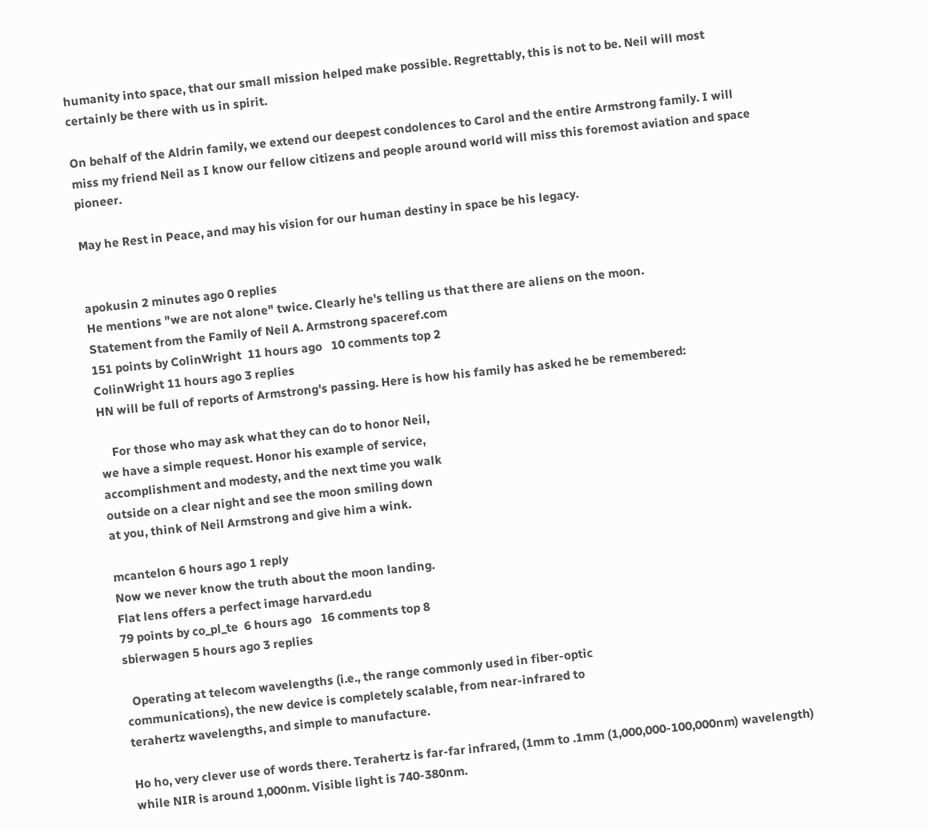humanity into space, that our small mission helped make possible. Regrettably, this is not to be. Neil will most certainly be there with us in spirit.

On behalf of the Aldrin family, we extend our deepest condolences to Carol and the entire Armstrong family. I will miss my friend Neil as I know our fellow citizens and people around world will miss this foremost aviation and space pioneer.

May he Rest in Peace, and may his vision for our human destiny in space be his legacy.


apokusin 2 minutes ago 0 replies
He mentions "we are not alone" twice. Clearly he's telling us that there are aliens on the moon.
Statement from the Family of Neil A. Armstrong spaceref.com
151 points by ColinWright  11 hours ago   10 comments top 2
ColinWright 11 hours ago 3 replies
HN will be full of reports of Armstrong's passing. Here is how his family has asked he be remembered:

    For those who may ask what they can do to honor Neil,
we have a simple request. Honor his example of service,
accomplishment and modesty, and the next time you walk
outside on a clear night and see the moon smiling down
at you, think of Neil Armstrong and give him a wink.

mcantelon 6 hours ago 1 reply
Now we never know the truth about the moon landing.
Flat lens offers a perfect image harvard.edu
79 points by co_pl_te  6 hours ago   16 comments top 8
sbierwagen 5 hours ago 3 replies

  Operating at telecom wavelengths (i.e., the range commonly used in fiber-optic
communications), the new device is completely scalable, from near-infrared to
terahertz wavelengths, and simple to manufacture.

Ho ho, very clever use of words there. Terahertz is far-far infrared, (1mm to .1mm (1,000,000-100,000nm) wavelength) while NIR is around 1,000nm. Visible light is 740-380nm.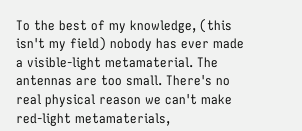To the best of my knowledge, (this isn't my field) nobody has ever made a visible-light metamaterial. The antennas are too small. There's no real physical reason we can't make red-light metamaterials,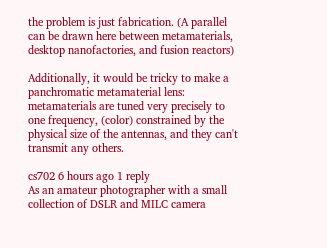the problem is just fabrication. (A parallel can be drawn here between metamaterials, desktop nanofactories, and fusion reactors)

Additionally, it would be tricky to make a panchromatic metamaterial lens: metamaterials are tuned very precisely to one frequency, (color) constrained by the physical size of the antennas, and they can't transmit any others.

cs702 6 hours ago 1 reply
As an amateur photographer with a small collection of DSLR and MILC camera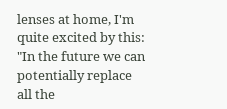lenses at home, I'm quite excited by this: "In the future we can potentially replace all the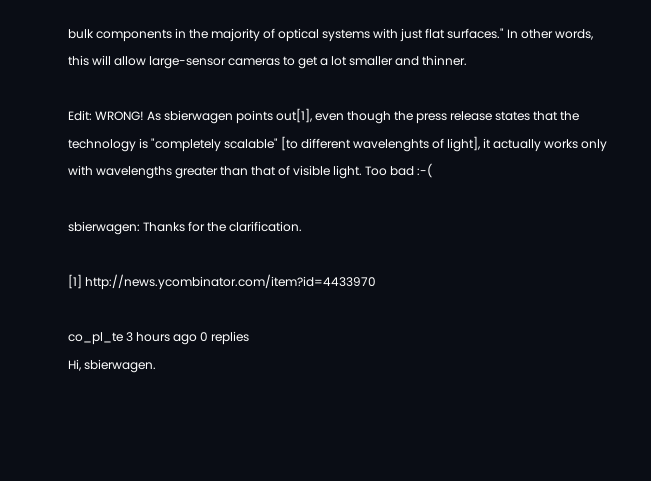bulk components in the majority of optical systems with just flat surfaces." In other words, this will allow large-sensor cameras to get a lot smaller and thinner.

Edit: WRONG! As sbierwagen points out[1], even though the press release states that the technology is "completely scalable" [to different wavelenghts of light], it actually works only with wavelengths greater than that of visible light. Too bad :-(

sbierwagen: Thanks for the clarification.

[1] http://news.ycombinator.com/item?id=4433970

co_pl_te 3 hours ago 0 replies
Hi, sbierwagen.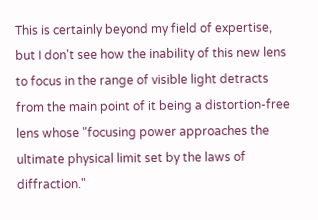This is certainly beyond my field of expertise, but I don't see how the inability of this new lens to focus in the range of visible light detracts from the main point of it being a distortion-free lens whose "focusing power approaches the ultimate physical limit set by the laws of diffraction."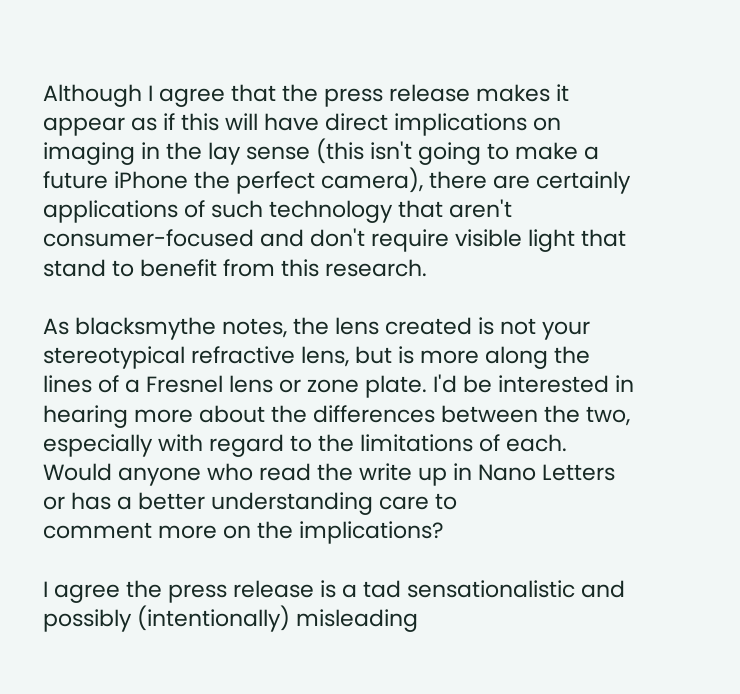Although I agree that the press release makes it appear as if this will have direct implications on imaging in the lay sense (this isn't going to make a future iPhone the perfect camera), there are certainly applications of such technology that aren't consumer-focused and don't require visible light that stand to benefit from this research.

As blacksmythe notes, the lens created is not your stereotypical refractive lens, but is more along the lines of a Fresnel lens or zone plate. I'd be interested in hearing more about the differences between the two, especially with regard to the limitations of each. Would anyone who read the write up in Nano Letters or has a better understanding care to
comment more on the implications?

I agree the press release is a tad sensationalistic and possibly (intentionally) misleading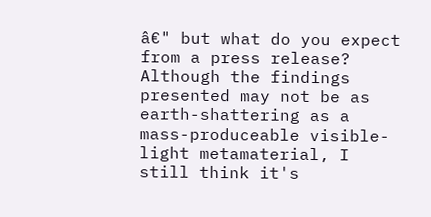â€" but what do you expect from a press release? Although the findings presented may not be as earth-shattering as a mass-produceable visible-light metamaterial, I still think it's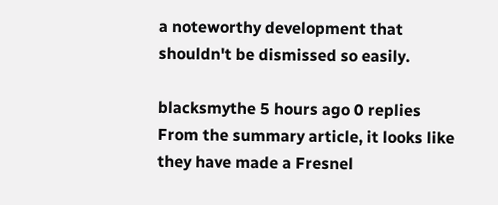a noteworthy development that shouldn't be dismissed so easily.

blacksmythe 5 hours ago 0 replies
From the summary article, it looks like they have made a Fresnel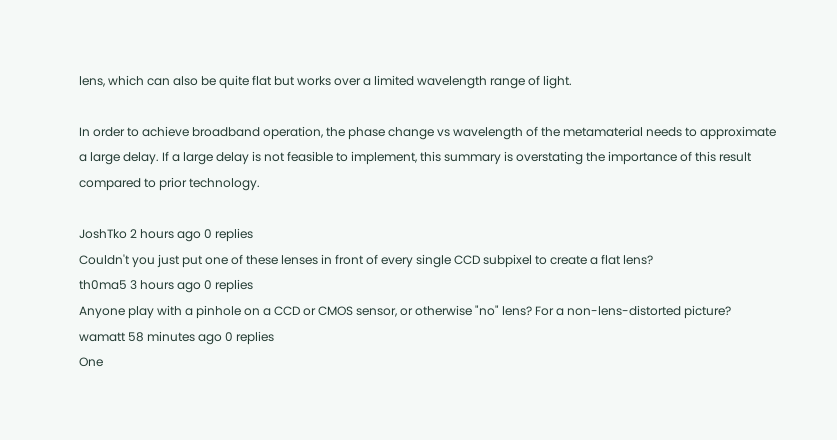lens, which can also be quite flat but works over a limited wavelength range of light.

In order to achieve broadband operation, the phase change vs wavelength of the metamaterial needs to approximate a large delay. If a large delay is not feasible to implement, this summary is overstating the importance of this result compared to prior technology.

JoshTko 2 hours ago 0 replies
Couldn't you just put one of these lenses in front of every single CCD subpixel to create a flat lens?
th0ma5 3 hours ago 0 replies
Anyone play with a pinhole on a CCD or CMOS sensor, or otherwise "no" lens? For a non-lens-distorted picture?
wamatt 58 minutes ago 0 replies
One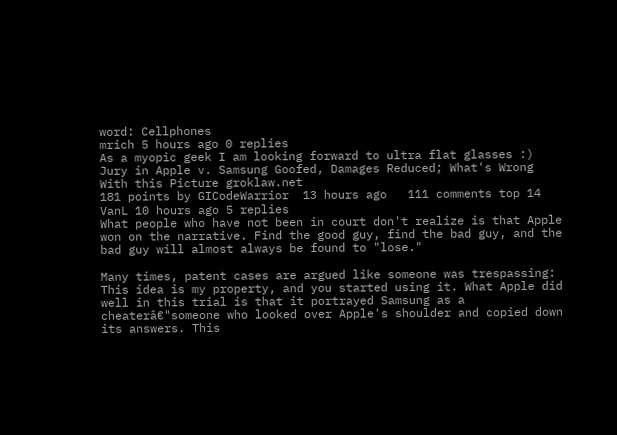word: Cellphones
mrich 5 hours ago 0 replies
As a myopic geek I am looking forward to ultra flat glasses :)
Jury in Apple v. Samsung Goofed, Damages Reduced; What's Wrong With this Picture groklaw.net
181 points by GICodeWarrior  13 hours ago   111 comments top 14
VanL 10 hours ago 5 replies
What people who have not been in court don't realize is that Apple won on the narrative. Find the good guy, find the bad guy, and the bad guy will almost always be found to "lose."

Many times, patent cases are argued like someone was trespassing: This idea is my property, and you started using it. What Apple did well in this trial is that it portrayed Samsung as a cheaterâ€"someone who looked over Apple's shoulder and copied down its answers. This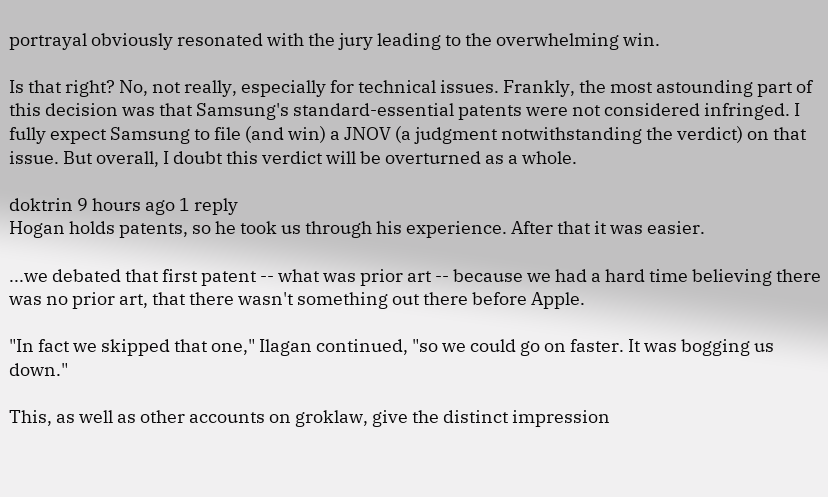portrayal obviously resonated with the jury leading to the overwhelming win.

Is that right? No, not really, especially for technical issues. Frankly, the most astounding part of this decision was that Samsung's standard-essential patents were not considered infringed. I fully expect Samsung to file (and win) a JNOV (a judgment notwithstanding the verdict) on that issue. But overall, I doubt this verdict will be overturned as a whole.

doktrin 9 hours ago 1 reply
Hogan holds patents, so he took us through his experience. After that it was easier.

...we debated that first patent -- what was prior art -- because we had a hard time believing there was no prior art, that there wasn't something out there before Apple.

"In fact we skipped that one," Ilagan continued, "so we could go on faster. It was bogging us down."

This, as well as other accounts on groklaw, give the distinct impression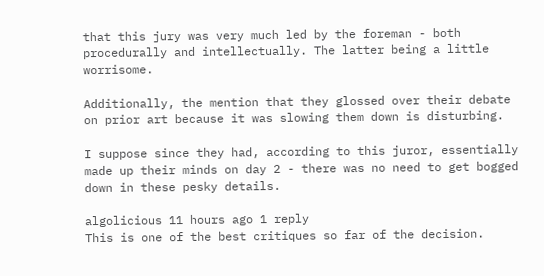that this jury was very much led by the foreman - both procedurally and intellectually. The latter being a little worrisome.

Additionally, the mention that they glossed over their debate on prior art because it was slowing them down is disturbing.

I suppose since they had, according to this juror, essentially made up their minds on day 2 - there was no need to get bogged down in these pesky details.

algolicious 11 hours ago 1 reply
This is one of the best critiques so far of the decision.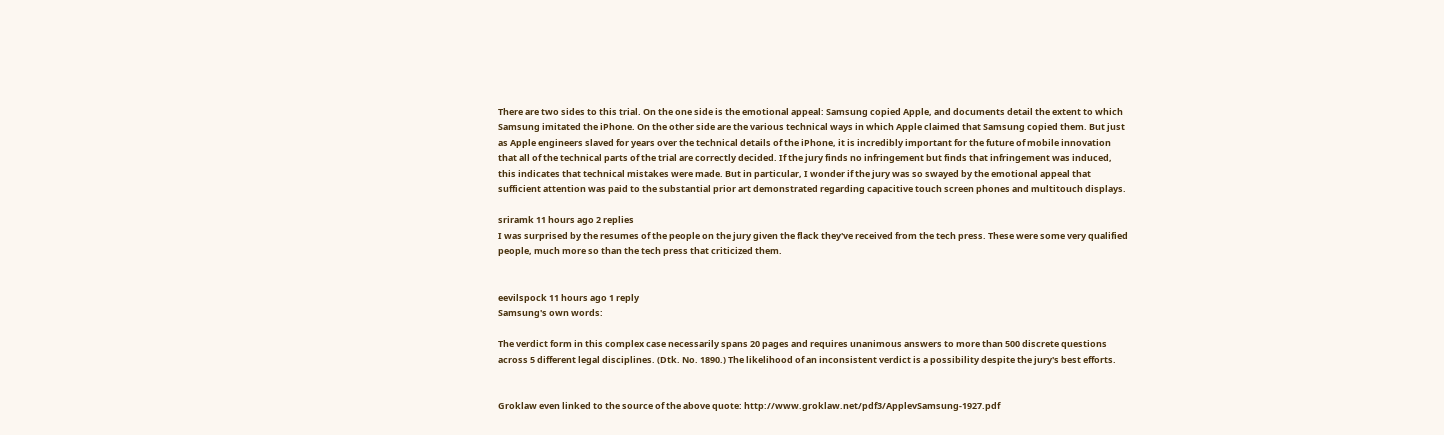There are two sides to this trial. On the one side is the emotional appeal: Samsung copied Apple, and documents detail the extent to which Samsung imitated the iPhone. On the other side are the various technical ways in which Apple claimed that Samsung copied them. But just as Apple engineers slaved for years over the technical details of the iPhone, it is incredibly important for the future of mobile innovation that all of the technical parts of the trial are correctly decided. If the jury finds no infringement but finds that infringement was induced, this indicates that technical mistakes were made. But in particular, I wonder if the jury was so swayed by the emotional appeal that sufficient attention was paid to the substantial prior art demonstrated regarding capacitive touch screen phones and multitouch displays.

sriramk 11 hours ago 2 replies
I was surprised by the resumes of the people on the jury given the flack they've received from the tech press. These were some very qualified people, much more so than the tech press that criticized them.


eevilspock 11 hours ago 1 reply
Samsung's own words:

The verdict form in this complex case necessarily spans 20 pages and requires unanimous answers to more than 500 discrete questions across 5 different legal disciplines. (Dtk. No. 1890.) The likelihood of an inconsistent verdict is a possibility despite the jury's best efforts.


Groklaw even linked to the source of the above quote: http://www.groklaw.net/pdf3/ApplevSamsung-1927.pdf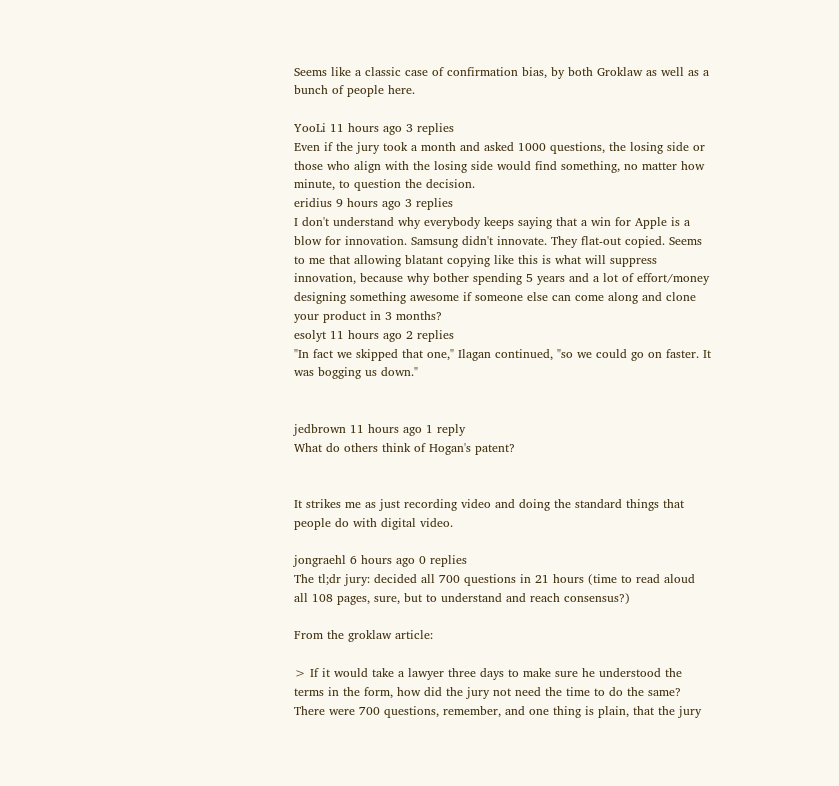Seems like a classic case of confirmation bias, by both Groklaw as well as a bunch of people here.

YooLi 11 hours ago 3 replies
Even if the jury took a month and asked 1000 questions, the losing side or those who align with the losing side would find something, no matter how minute, to question the decision.
eridius 9 hours ago 3 replies
I don't understand why everybody keeps saying that a win for Apple is a blow for innovation. Samsung didn't innovate. They flat-out copied. Seems to me that allowing blatant copying like this is what will suppress innovation, because why bother spending 5 years and a lot of effort/money designing something awesome if someone else can come along and clone your product in 3 months?
esolyt 11 hours ago 2 replies
"In fact we skipped that one," Ilagan continued, "so we could go on faster. It was bogging us down."


jedbrown 11 hours ago 1 reply
What do others think of Hogan's patent?


It strikes me as just recording video and doing the standard things that people do with digital video.

jongraehl 6 hours ago 0 replies
The tl;dr jury: decided all 700 questions in 21 hours (time to read aloud all 108 pages, sure, but to understand and reach consensus?)

From the groklaw article:

> If it would take a lawyer three days to make sure he understood the terms in the form, how did the jury not need the time to do the same? There were 700 questions, remember, and one thing is plain, that the jury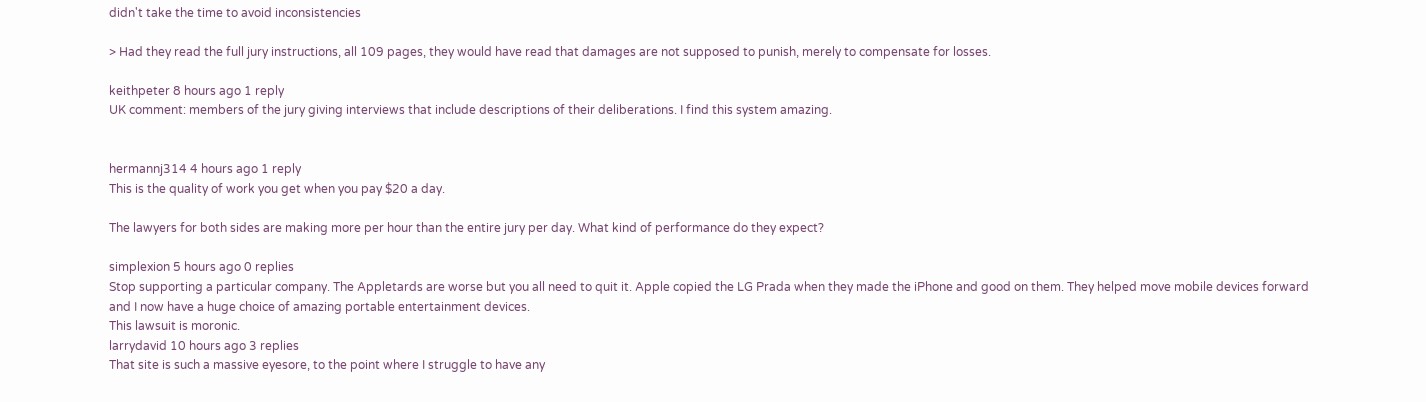didn't take the time to avoid inconsistencies

> Had they read the full jury instructions, all 109 pages, they would have read that damages are not supposed to punish, merely to compensate for losses.

keithpeter 8 hours ago 1 reply
UK comment: members of the jury giving interviews that include descriptions of their deliberations. I find this system amazing.


hermannj314 4 hours ago 1 reply
This is the quality of work you get when you pay $20 a day.

The lawyers for both sides are making more per hour than the entire jury per day. What kind of performance do they expect?

simplexion 5 hours ago 0 replies
Stop supporting a particular company. The Appletards are worse but you all need to quit it. Apple copied the LG Prada when they made the iPhone and good on them. They helped move mobile devices forward and I now have a huge choice of amazing portable entertainment devices.
This lawsuit is moronic.
larrydavid 10 hours ago 3 replies
That site is such a massive eyesore, to the point where I struggle to have any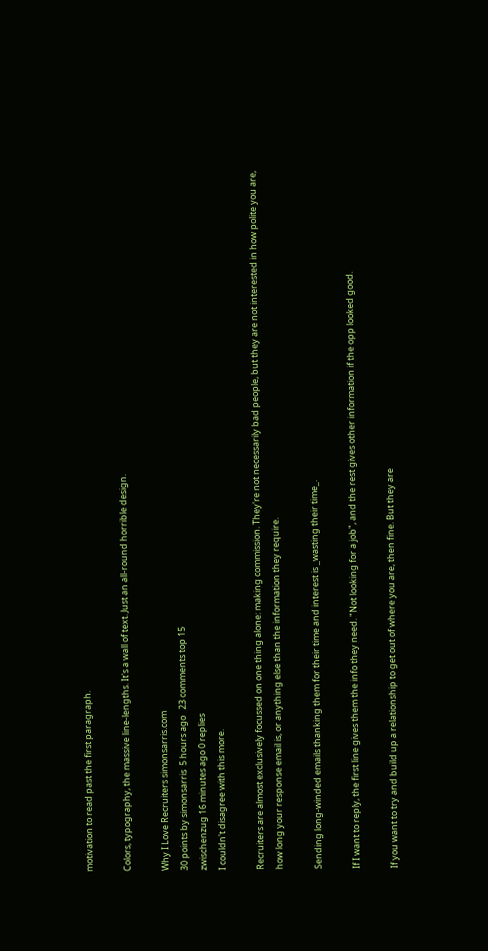motivation to read past the first paragraph.

Colors, typography, the massive line-lengths. It's a wall of text. Just an all-round horrible design.

Why I Love Recruiters simonsarris.com
30 points by simonsarris  5 hours ago   23 comments top 15
zwischenzug 16 minutes ago 0 replies
I couldn't disagree with this more.

Recruiters are almost exclusively focussed on one thing alone: making commission. They're not necessarily bad people, but they are not interested in how polite you are, how long your response email is, or anything else than the information they require.

Sending long-winded emails thanking them for their time and interest is _wasting their time_.

If I want to reply, the first line gives them the info they need. "Not looking for a job", and the rest gives other information if the opp looked good.

If you want to try and build up a relationship to get out of where you are, then fine. But they are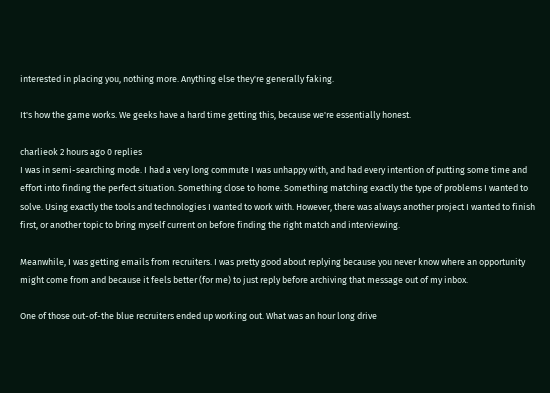interested in placing you, nothing more. Anything else they're generally faking.

It's how the game works. We geeks have a hard time getting this, because we're essentially honest.

charlieok 2 hours ago 0 replies
I was in semi-searching mode. I had a very long commute I was unhappy with, and had every intention of putting some time and effort into finding the perfect situation. Something close to home. Something matching exactly the type of problems I wanted to solve. Using exactly the tools and technologies I wanted to work with. However, there was always another project I wanted to finish first, or another topic to bring myself current on before finding the right match and interviewing.

Meanwhile, I was getting emails from recruiters. I was pretty good about replying because you never know where an opportunity might come from and because it feels better (for me) to just reply before archiving that message out of my inbox.

One of those out-of-the blue recruiters ended up working out. What was an hour long drive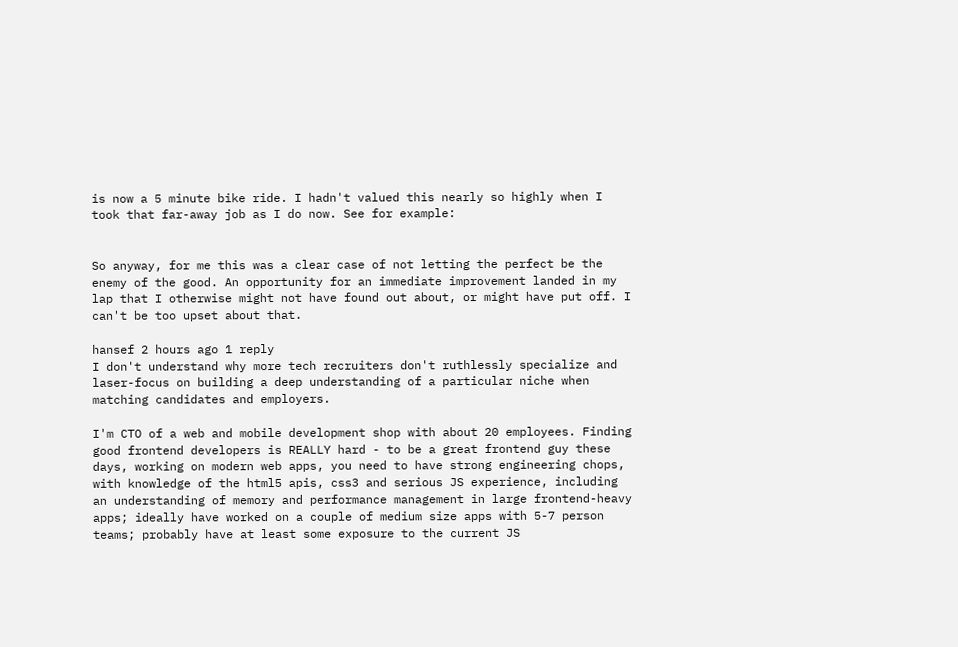is now a 5 minute bike ride. I hadn't valued this nearly so highly when I took that far-away job as I do now. See for example:


So anyway, for me this was a clear case of not letting the perfect be the enemy of the good. An opportunity for an immediate improvement landed in my lap that I otherwise might not have found out about, or might have put off. I can't be too upset about that.

hansef 2 hours ago 1 reply
I don't understand why more tech recruiters don't ruthlessly specialize and laser-focus on building a deep understanding of a particular niche when matching candidates and employers.

I'm CTO of a web and mobile development shop with about 20 employees. Finding good frontend developers is REALLY hard - to be a great frontend guy these days, working on modern web apps, you need to have strong engineering chops, with knowledge of the html5 apis, css3 and serious JS experience, including an understanding of memory and performance management in large frontend-heavy apps; ideally have worked on a couple of medium size apps with 5-7 person teams; probably have at least some exposure to the current JS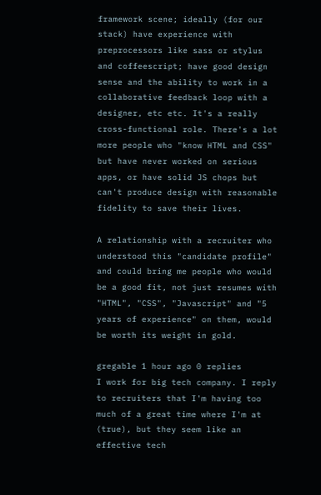framework scene; ideally (for our stack) have experience with preprocessors like sass or stylus and coffeescript; have good design sense and the ability to work in a collaborative feedback loop with a designer, etc etc. It's a really cross-functional role. There's a lot more people who "know HTML and CSS" but have never worked on serious apps, or have solid JS chops but can't produce design with reasonable fidelity to save their lives.

A relationship with a recruiter who understood this "candidate profile" and could bring me people who would be a good fit, not just resumes with "HTML", "CSS", "Javascript" and "5 years of experience" on them, would be worth its weight in gold.

gregable 1 hour ago 0 replies
I work for big tech company. I reply to recruiters that I'm having too much of a great time where I'm at (true), but they seem like an effective tech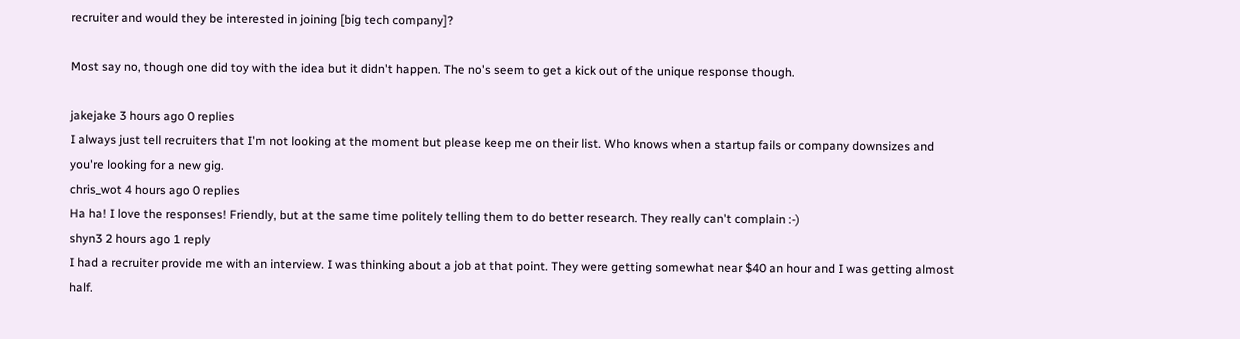recruiter and would they be interested in joining [big tech company]?

Most say no, though one did toy with the idea but it didn't happen. The no's seem to get a kick out of the unique response though.

jakejake 3 hours ago 0 replies
I always just tell recruiters that I'm not looking at the moment but please keep me on their list. Who knows when a startup fails or company downsizes and you're looking for a new gig.
chris_wot 4 hours ago 0 replies
Ha ha! I love the responses! Friendly, but at the same time politely telling them to do better research. They really can't complain :-)
shyn3 2 hours ago 1 reply
I had a recruiter provide me with an interview. I was thinking about a job at that point. They were getting somewhat near $40 an hour and I was getting almost half.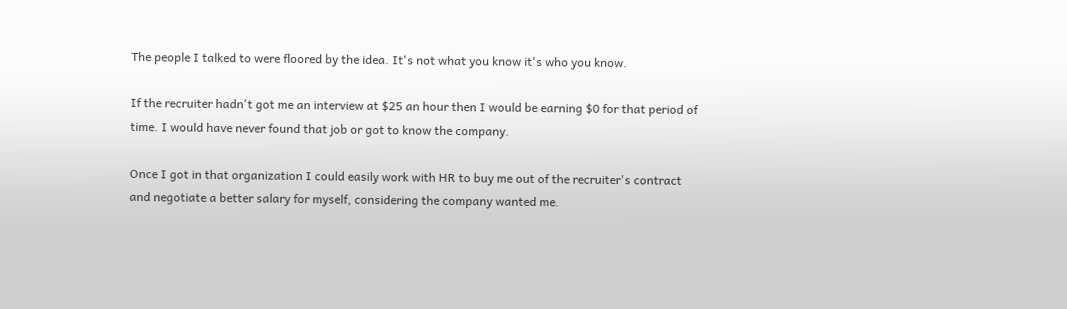The people I talked to were floored by the idea. It's not what you know it's who you know.

If the recruiter hadn't got me an interview at $25 an hour then I would be earning $0 for that period of time. I would have never found that job or got to know the company.

Once I got in that organization I could easily work with HR to buy me out of the recruiter's contract and negotiate a better salary for myself, considering the company wanted me.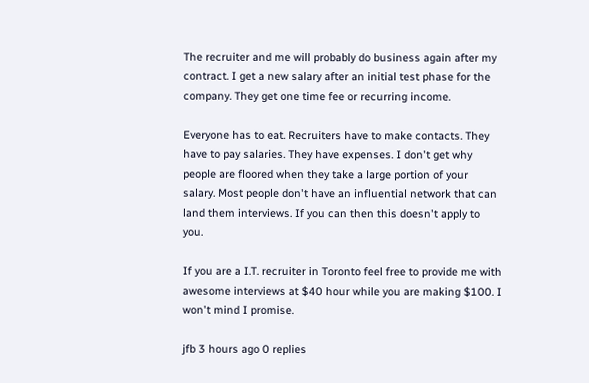The recruiter and me will probably do business again after my contract. I get a new salary after an initial test phase for the company. They get one time fee or recurring income.

Everyone has to eat. Recruiters have to make contacts. They have to pay salaries. They have expenses. I don't get why people are floored when they take a large portion of your salary. Most people don't have an influential network that can land them interviews. If you can then this doesn't apply to you.

If you are a I.T. recruiter in Toronto feel free to provide me with awesome interviews at $40 hour while you are making $100. I won't mind I promise.

jfb 3 hours ago 0 replies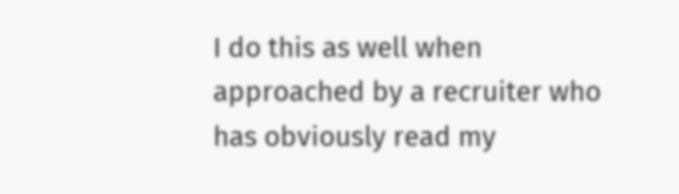I do this as well when approached by a recruiter who has obviously read my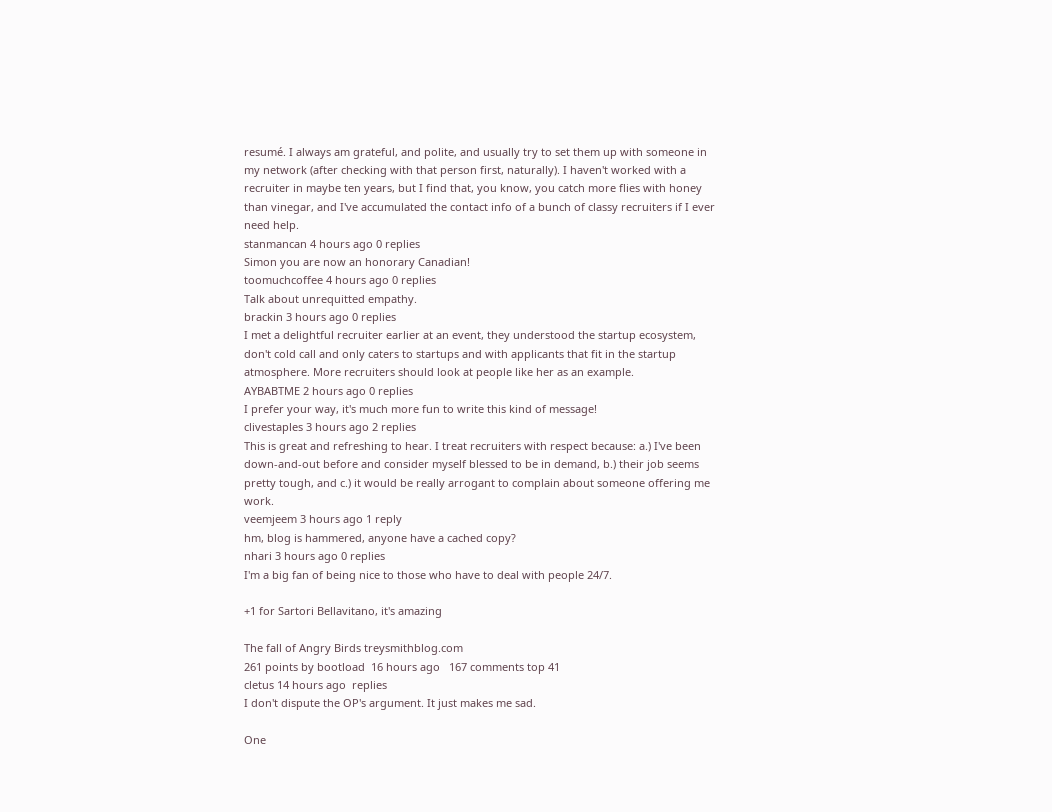resumé. I always am grateful, and polite, and usually try to set them up with someone in my network (after checking with that person first, naturally). I haven't worked with a recruiter in maybe ten years, but I find that, you know, you catch more flies with honey than vinegar, and I've accumulated the contact info of a bunch of classy recruiters if I ever need help.
stanmancan 4 hours ago 0 replies
Simon you are now an honorary Canadian!
toomuchcoffee 4 hours ago 0 replies
Talk about unrequitted empathy.
brackin 3 hours ago 0 replies
I met a delightful recruiter earlier at an event, they understood the startup ecosystem, don't cold call and only caters to startups and with applicants that fit in the startup atmosphere. More recruiters should look at people like her as an example.
AYBABTME 2 hours ago 0 replies
I prefer your way, it's much more fun to write this kind of message!
clivestaples 3 hours ago 2 replies
This is great and refreshing to hear. I treat recruiters with respect because: a.) I've been down-and-out before and consider myself blessed to be in demand, b.) their job seems pretty tough, and c.) it would be really arrogant to complain about someone offering me work.
veemjeem 3 hours ago 1 reply
hm, blog is hammered, anyone have a cached copy?
nhari 3 hours ago 0 replies
I'm a big fan of being nice to those who have to deal with people 24/7.

+1 for Sartori Bellavitano, it's amazing

The fall of Angry Birds treysmithblog.com
261 points by bootload  16 hours ago   167 comments top 41
cletus 14 hours ago  replies
I don't dispute the OP's argument. It just makes me sad.

One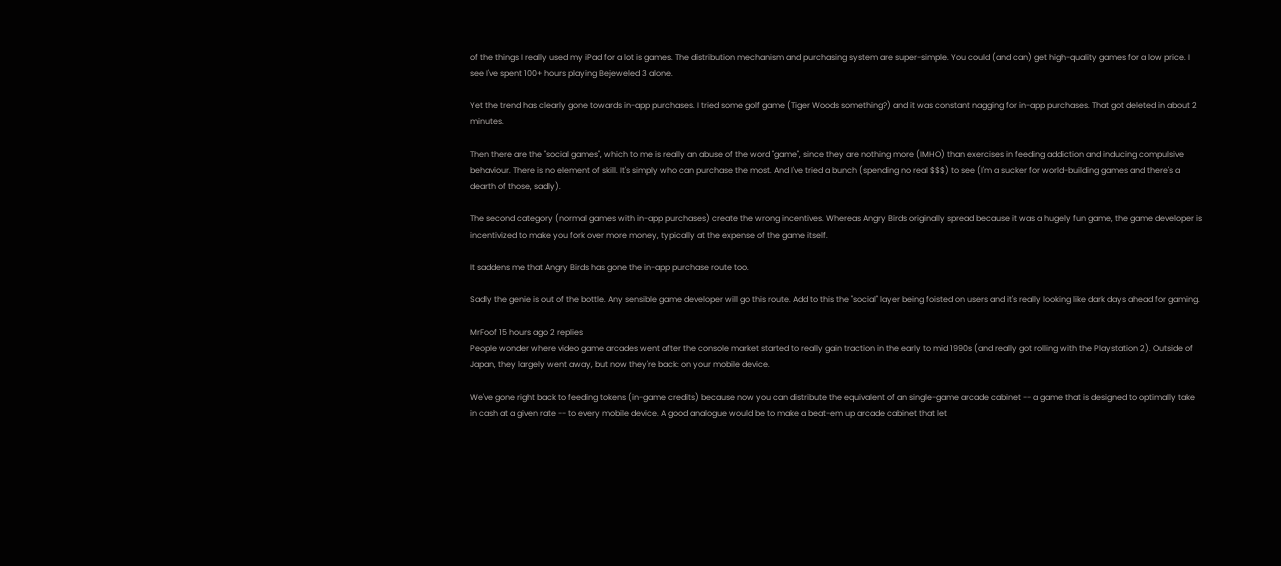of the things I really used my iPad for a lot is games. The distribution mechanism and purchasing system are super-simple. You could (and can) get high-quality games for a low price. I see I've spent 100+ hours playing Bejeweled 3 alone.

Yet the trend has clearly gone towards in-app purchases. I tried some golf game (Tiger Woods something?) and it was constant nagging for in-app purchases. That got deleted in about 2 minutes.

Then there are the "social games", which to me is really an abuse of the word "game", since they are nothing more (IMHO) than exercises in feeding addiction and inducing compulsive behaviour. There is no element of skill. It's simply who can purchase the most. And I've tried a bunch (spending no real $$$) to see (I'm a sucker for world-building games and there's a dearth of those, sadly).

The second category (normal games with in-app purchases) create the wrong incentives. Whereas Angry Birds originally spread because it was a hugely fun game, the game developer is incentivized to make you fork over more money, typically at the expense of the game itself.

It saddens me that Angry Birds has gone the in-app purchase route too.

Sadly the genie is out of the bottle. Any sensible game developer will go this route. Add to this the "social" layer being foisted on users and it's really looking like dark days ahead for gaming.

MrFoof 15 hours ago 2 replies
People wonder where video game arcades went after the console market started to really gain traction in the early to mid 1990s (and really got rolling with the Playstation 2). Outside of Japan, they largely went away, but now they're back: on your mobile device.

We've gone right back to feeding tokens (in-game credits) because now you can distribute the equivalent of an single-game arcade cabinet -- a game that is designed to optimally take in cash at a given rate -- to every mobile device. A good analogue would be to make a beat-em up arcade cabinet that let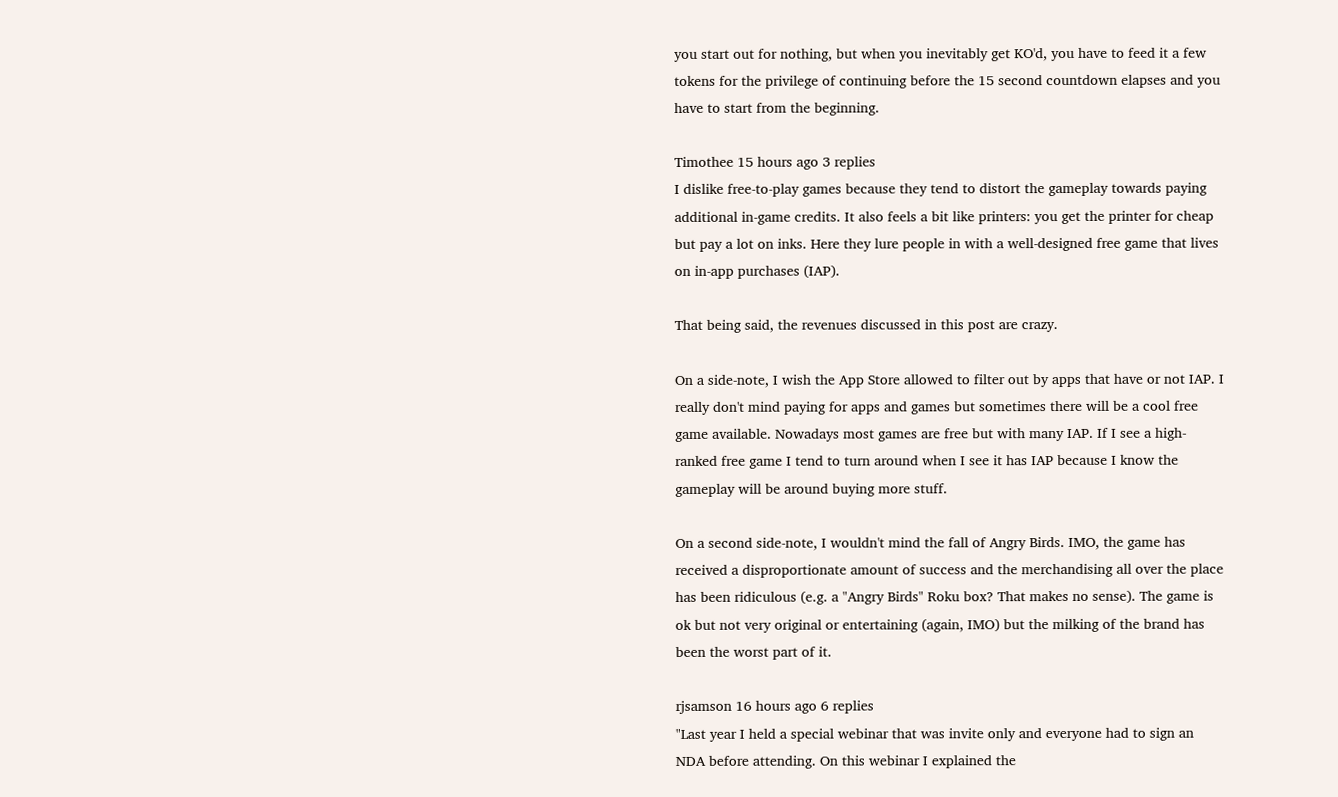you start out for nothing, but when you inevitably get KO'd, you have to feed it a few tokens for the privilege of continuing before the 15 second countdown elapses and you have to start from the beginning.

Timothee 15 hours ago 3 replies
I dislike free-to-play games because they tend to distort the gameplay towards paying additional in-game credits. It also feels a bit like printers: you get the printer for cheap but pay a lot on inks. Here they lure people in with a well-designed free game that lives on in-app purchases (IAP).

That being said, the revenues discussed in this post are crazy.

On a side-note, I wish the App Store allowed to filter out by apps that have or not IAP. I really don't mind paying for apps and games but sometimes there will be a cool free game available. Nowadays most games are free but with many IAP. If I see a high-ranked free game I tend to turn around when I see it has IAP because I know the gameplay will be around buying more stuff.

On a second side-note, I wouldn't mind the fall of Angry Birds. IMO, the game has received a disproportionate amount of success and the merchandising all over the place has been ridiculous (e.g. a "Angry Birds" Roku box? That makes no sense). The game is ok but not very original or entertaining (again, IMO) but the milking of the brand has been the worst part of it.

rjsamson 16 hours ago 6 replies
"Last year I held a special webinar that was invite only and everyone had to sign an NDA before attending. On this webinar I explained the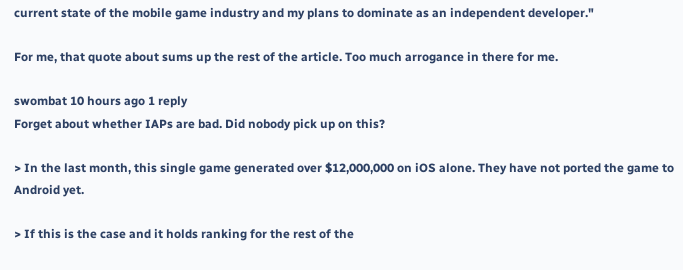current state of the mobile game industry and my plans to dominate as an independent developer."

For me, that quote about sums up the rest of the article. Too much arrogance in there for me.

swombat 10 hours ago 1 reply
Forget about whether IAPs are bad. Did nobody pick up on this?

> In the last month, this single game generated over $12,000,000 on iOS alone. They have not ported the game to Android yet.

> If this is the case and it holds ranking for the rest of the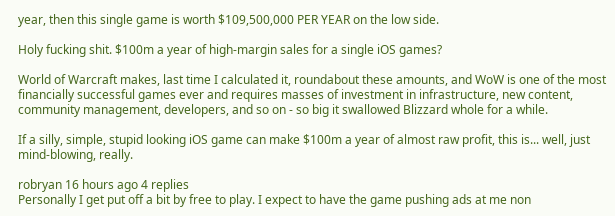year, then this single game is worth $109,500,000 PER YEAR on the low side.

Holy fucking shit. $100m a year of high-margin sales for a single iOS games?

World of Warcraft makes, last time I calculated it, roundabout these amounts, and WoW is one of the most financially successful games ever and requires masses of investment in infrastructure, new content, community management, developers, and so on - so big it swallowed Blizzard whole for a while.

If a silly, simple, stupid looking iOS game can make $100m a year of almost raw profit, this is... well, just mind-blowing, really.

robryan 16 hours ago 4 replies
Personally I get put off a bit by free to play. I expect to have the game pushing ads at me non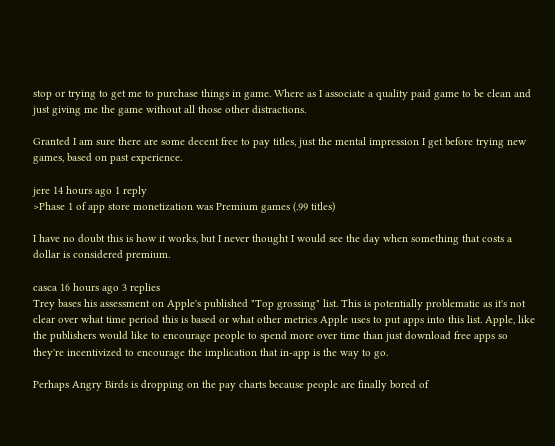stop or trying to get me to purchase things in game. Where as I associate a quality paid game to be clean and just giving me the game without all those other distractions.

Granted I am sure there are some decent free to pay titles, just the mental impression I get before trying new games, based on past experience.

jere 14 hours ago 1 reply
>Phase 1 of app store monetization was Premium games (.99 titles)

I have no doubt this is how it works, but I never thought I would see the day when something that costs a dollar is considered premium.

casca 16 hours ago 3 replies
Trey bases his assessment on Apple's published "Top grossing" list. This is potentially problematic as it's not clear over what time period this is based or what other metrics Apple uses to put apps into this list. Apple, like the publishers would like to encourage people to spend more over time than just download free apps so they're incentivized to encourage the implication that in-app is the way to go.

Perhaps Angry Birds is dropping on the pay charts because people are finally bored of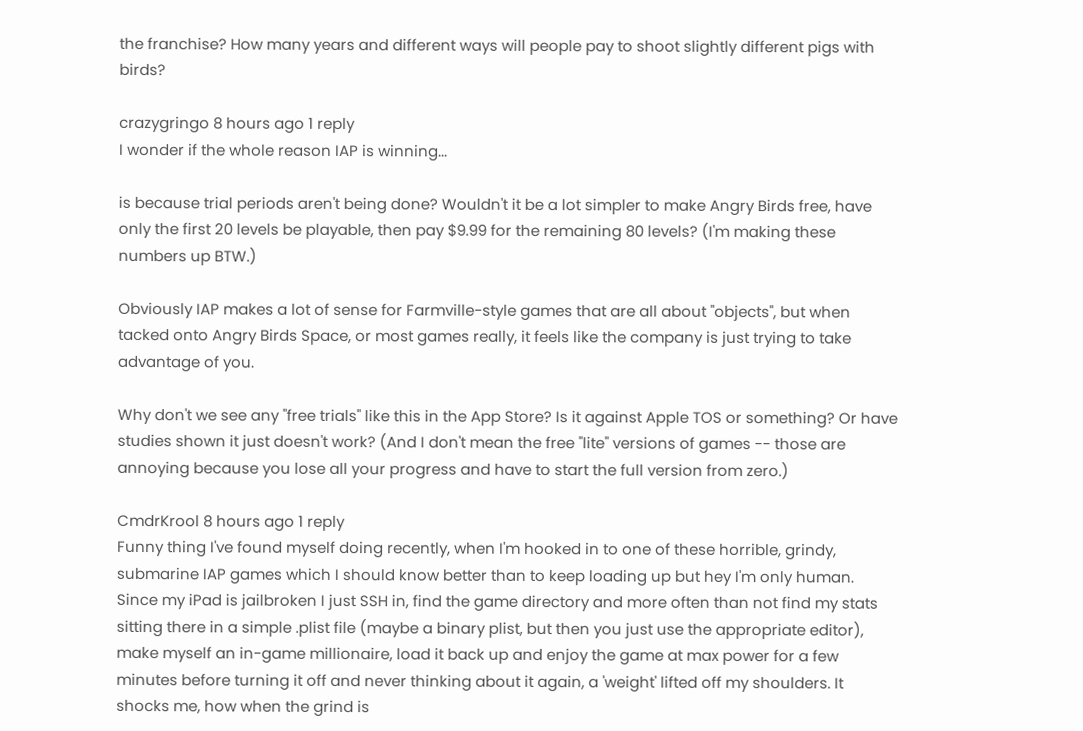the franchise? How many years and different ways will people pay to shoot slightly different pigs with birds?

crazygringo 8 hours ago 1 reply
I wonder if the whole reason IAP is winning...

is because trial periods aren't being done? Wouldn't it be a lot simpler to make Angry Birds free, have only the first 20 levels be playable, then pay $9.99 for the remaining 80 levels? (I'm making these numbers up BTW.)

Obviously IAP makes a lot of sense for Farmville-style games that are all about "objects", but when tacked onto Angry Birds Space, or most games really, it feels like the company is just trying to take advantage of you.

Why don't we see any "free trials" like this in the App Store? Is it against Apple TOS or something? Or have studies shown it just doesn't work? (And I don't mean the free "lite" versions of games -- those are annoying because you lose all your progress and have to start the full version from zero.)

CmdrKrool 8 hours ago 1 reply
Funny thing I've found myself doing recently, when I'm hooked in to one of these horrible, grindy, submarine IAP games which I should know better than to keep loading up but hey I'm only human. Since my iPad is jailbroken I just SSH in, find the game directory and more often than not find my stats sitting there in a simple .plist file (maybe a binary plist, but then you just use the appropriate editor), make myself an in-game millionaire, load it back up and enjoy the game at max power for a few minutes before turning it off and never thinking about it again, a 'weight' lifted off my shoulders. It shocks me, how when the grind is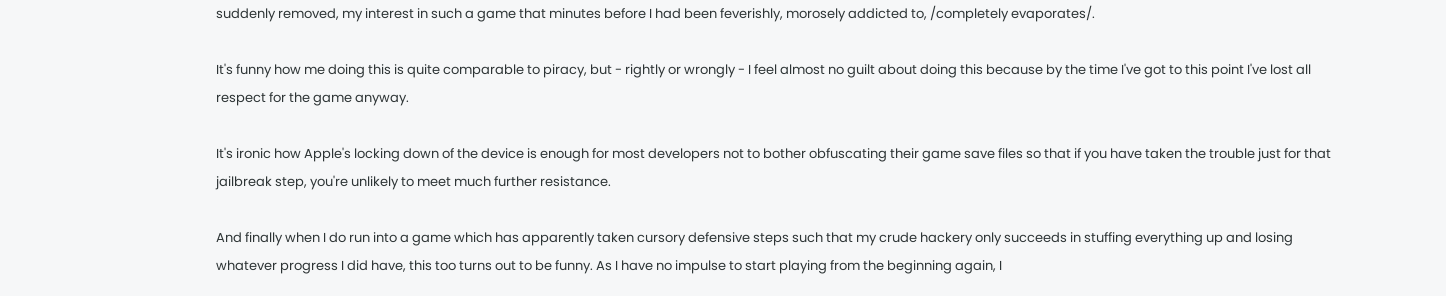suddenly removed, my interest in such a game that minutes before I had been feverishly, morosely addicted to, /completely evaporates/.

It's funny how me doing this is quite comparable to piracy, but - rightly or wrongly - I feel almost no guilt about doing this because by the time I've got to this point I've lost all respect for the game anyway.

It's ironic how Apple's locking down of the device is enough for most developers not to bother obfuscating their game save files so that if you have taken the trouble just for that jailbreak step, you're unlikely to meet much further resistance.

And finally when I do run into a game which has apparently taken cursory defensive steps such that my crude hackery only succeeds in stuffing everything up and losing whatever progress I did have, this too turns out to be funny. As I have no impulse to start playing from the beginning again, I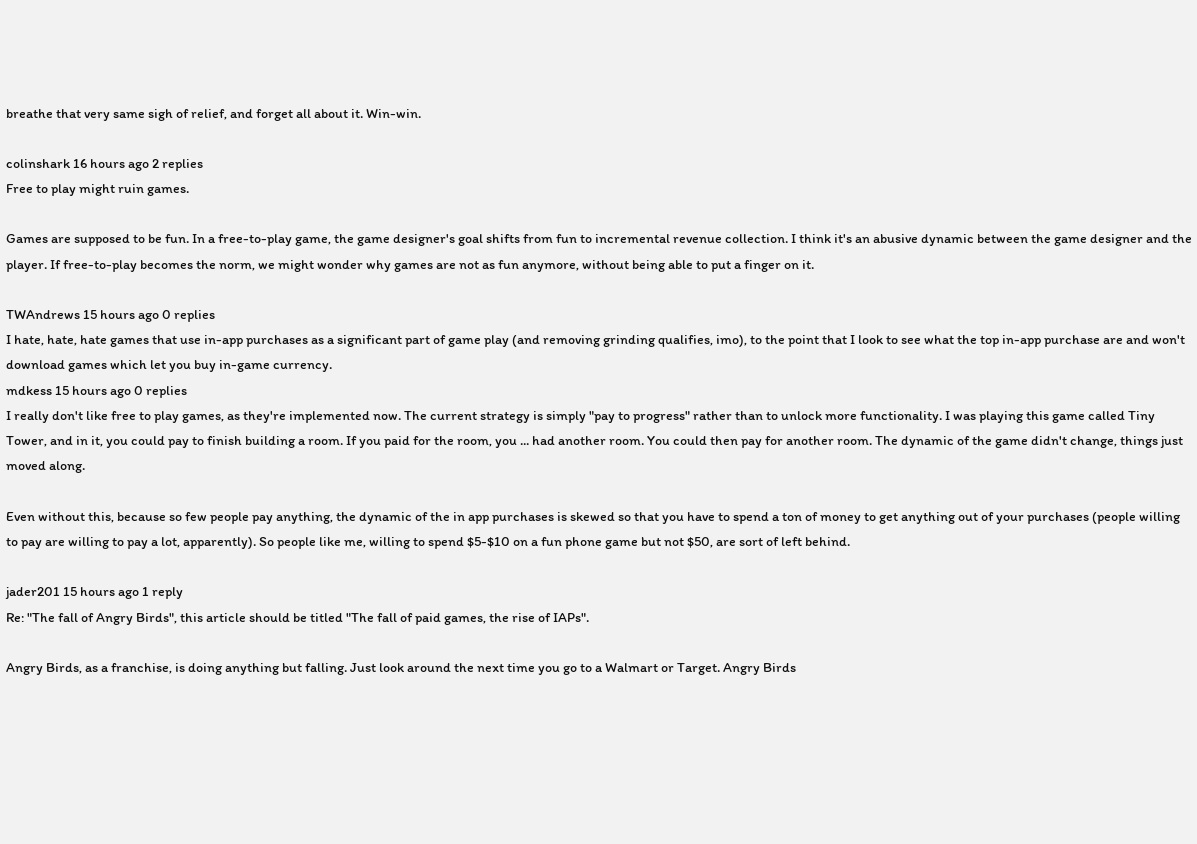breathe that very same sigh of relief, and forget all about it. Win-win.

colinshark 16 hours ago 2 replies
Free to play might ruin games.

Games are supposed to be fun. In a free-to-play game, the game designer's goal shifts from fun to incremental revenue collection. I think it's an abusive dynamic between the game designer and the player. If free-to-play becomes the norm, we might wonder why games are not as fun anymore, without being able to put a finger on it.

TWAndrews 15 hours ago 0 replies
I hate, hate, hate games that use in-app purchases as a significant part of game play (and removing grinding qualifies, imo), to the point that I look to see what the top in-app purchase are and won't download games which let you buy in-game currency.
mdkess 15 hours ago 0 replies
I really don't like free to play games, as they're implemented now. The current strategy is simply "pay to progress" rather than to unlock more functionality. I was playing this game called Tiny Tower, and in it, you could pay to finish building a room. If you paid for the room, you ... had another room. You could then pay for another room. The dynamic of the game didn't change, things just moved along.

Even without this, because so few people pay anything, the dynamic of the in app purchases is skewed so that you have to spend a ton of money to get anything out of your purchases (people willing to pay are willing to pay a lot, apparently). So people like me, willing to spend $5-$10 on a fun phone game but not $50, are sort of left behind.

jader201 15 hours ago 1 reply
Re: "The fall of Angry Birds", this article should be titled "The fall of paid games, the rise of IAPs".

Angry Birds, as a franchise, is doing anything but falling. Just look around the next time you go to a Walmart or Target. Angry Birds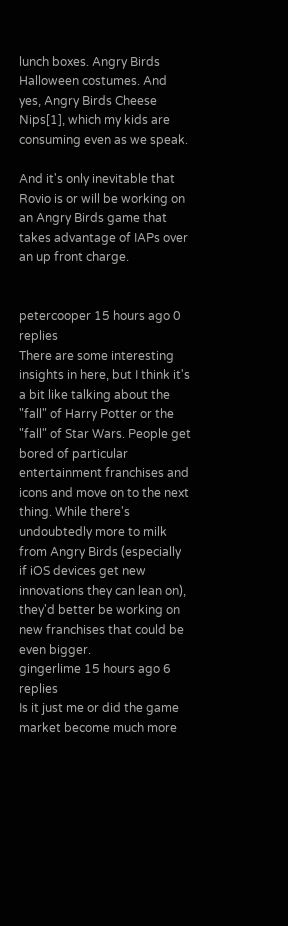lunch boxes. Angry Birds Halloween costumes. And yes, Angry Birds Cheese Nips[1], which my kids are consuming even as we speak.

And it's only inevitable that Rovio is or will be working on an Angry Birds game that takes advantage of IAPs over an up front charge.


petercooper 15 hours ago 0 replies
There are some interesting insights in here, but I think it's a bit like talking about the "fall" of Harry Potter or the "fall" of Star Wars. People get bored of particular entertainment franchises and icons and move on to the next thing. While there's undoubtedly more to milk from Angry Birds (especially if iOS devices get new innovations they can lean on), they'd better be working on new franchises that could be even bigger.
gingerlime 15 hours ago 6 replies
Is it just me or did the game market become much more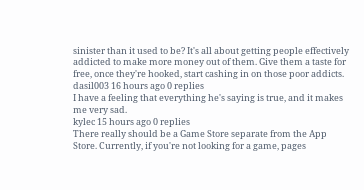sinister than it used to be? It's all about getting people effectively addicted to make more money out of them. Give them a taste for free, once they're hooked, start cashing in on those poor addicts.
dasil003 16 hours ago 0 replies
I have a feeling that everything he's saying is true, and it makes me very sad.
kylec 15 hours ago 0 replies
There really should be a Game Store separate from the App Store. Currently, if you're not looking for a game, pages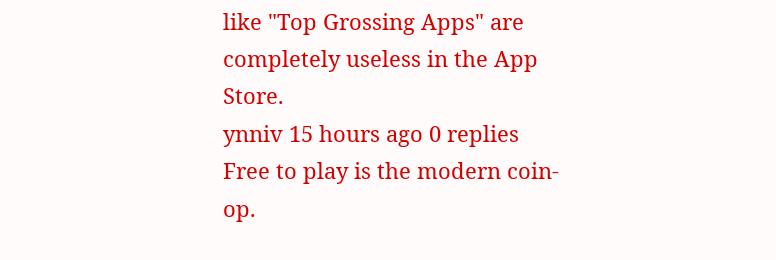like "Top Grossing Apps" are completely useless in the App Store.
ynniv 15 hours ago 0 replies
Free to play is the modern coin-op.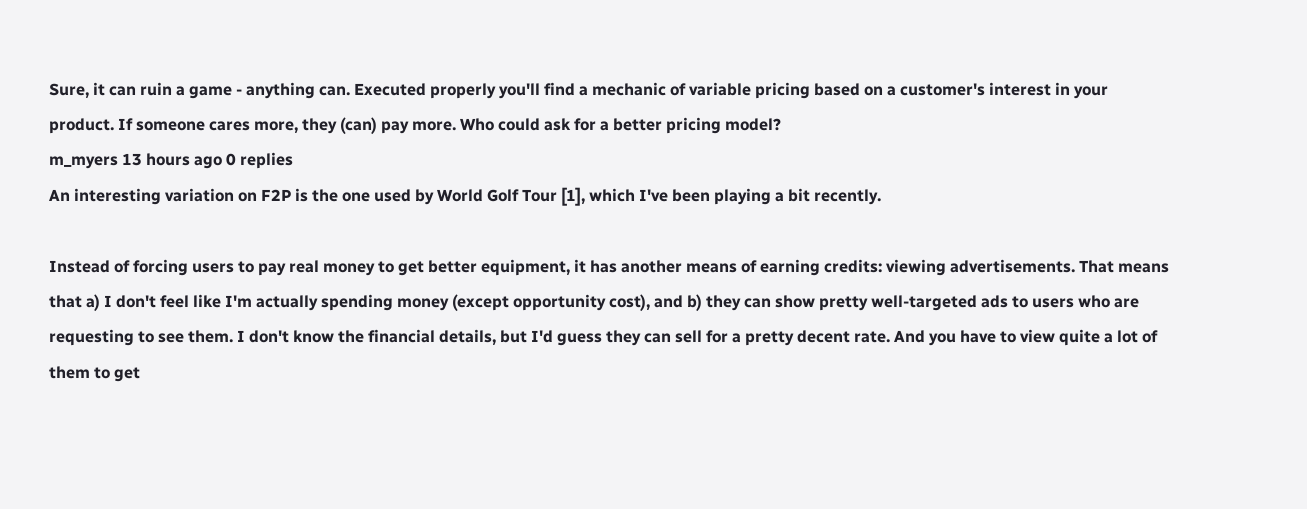Sure, it can ruin a game - anything can. Executed properly you'll find a mechanic of variable pricing based on a customer's interest in your product. If someone cares more, they (can) pay more. Who could ask for a better pricing model?
m_myers 13 hours ago 0 replies
An interesting variation on F2P is the one used by World Golf Tour [1], which I've been playing a bit recently.

Instead of forcing users to pay real money to get better equipment, it has another means of earning credits: viewing advertisements. That means that a) I don't feel like I'm actually spending money (except opportunity cost), and b) they can show pretty well-targeted ads to users who are requesting to see them. I don't know the financial details, but I'd guess they can sell for a pretty decent rate. And you have to view quite a lot of them to get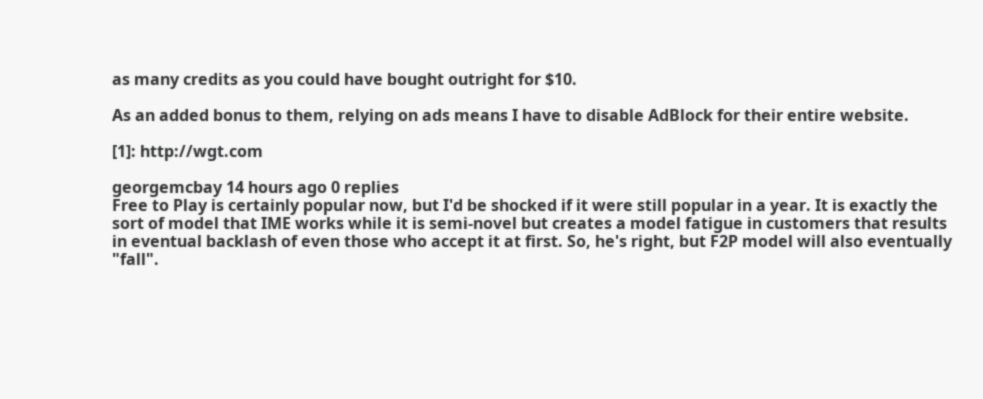as many credits as you could have bought outright for $10.

As an added bonus to them, relying on ads means I have to disable AdBlock for their entire website.

[1]: http://wgt.com

georgemcbay 14 hours ago 0 replies
Free to Play is certainly popular now, but I'd be shocked if it were still popular in a year. It is exactly the sort of model that IME works while it is semi-novel but creates a model fatigue in customers that results in eventual backlash of even those who accept it at first. So, he's right, but F2P model will also eventually "fall".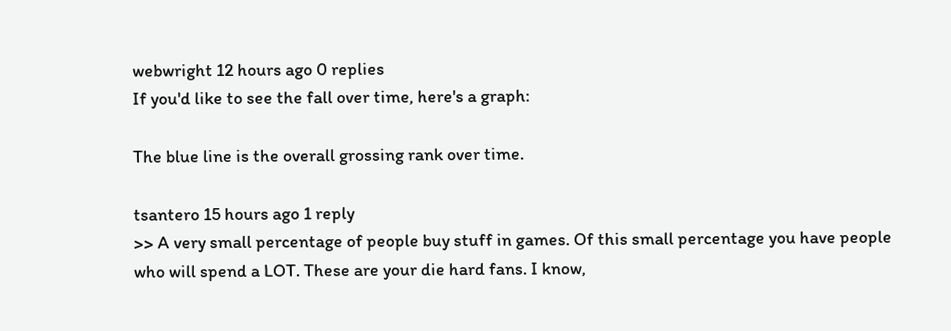webwright 12 hours ago 0 replies
If you'd like to see the fall over time, here's a graph:

The blue line is the overall grossing rank over time.

tsantero 15 hours ago 1 reply
>> A very small percentage of people buy stuff in games. Of this small percentage you have people who will spend a LOT. These are your die hard fans. I know,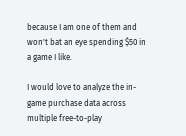because I am one of them and won't bat an eye spending $50 in a game I like.

I would love to analyze the in-game purchase data across multiple free-to-play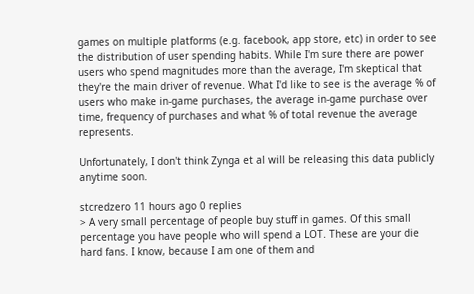games on multiple platforms (e.g. facebook, app store, etc) in order to see the distribution of user spending habits. While I'm sure there are power users who spend magnitudes more than the average, I'm skeptical that they're the main driver of revenue. What I'd like to see is the average % of users who make in-game purchases, the average in-game purchase over time, frequency of purchases and what % of total revenue the average represents.

Unfortunately, I don't think Zynga et al will be releasing this data publicly anytime soon.

stcredzero 11 hours ago 0 replies
> A very small percentage of people buy stuff in games. Of this small percentage you have people who will spend a LOT. These are your die hard fans. I know, because I am one of them and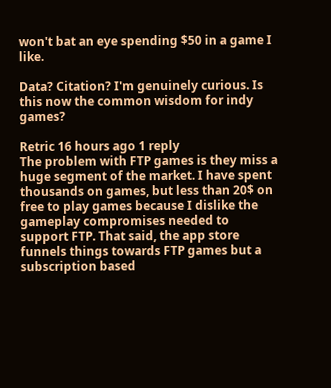won't bat an eye spending $50 in a game I like.

Data? Citation? I'm genuinely curious. Is this now the common wisdom for indy games?

Retric 16 hours ago 1 reply
The problem with FTP games is they miss a huge segment of the market. I have spent thousands on games, but less than 20$ on free to play games because I dislike the gameplay compromises needed to support FTP. That said, the app store funnels things towards FTP games but a subscription based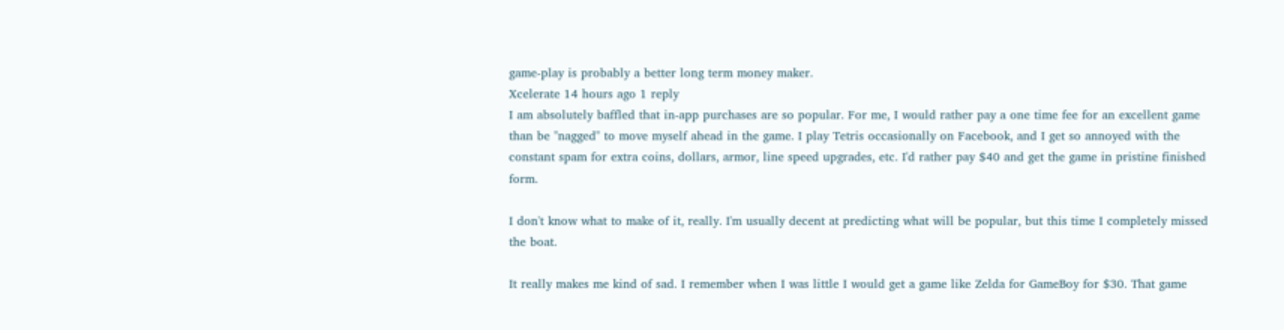game-play is probably a better long term money maker.
Xcelerate 14 hours ago 1 reply
I am absolutely baffled that in-app purchases are so popular. For me, I would rather pay a one time fee for an excellent game than be "nagged" to move myself ahead in the game. I play Tetris occasionally on Facebook, and I get so annoyed with the constant spam for extra coins, dollars, armor, line speed upgrades, etc. I'd rather pay $40 and get the game in pristine finished form.

I don't know what to make of it, really. I'm usually decent at predicting what will be popular, but this time I completely missed the boat.

It really makes me kind of sad. I remember when I was little I would get a game like Zelda for GameBoy for $30. That game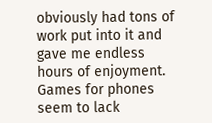obviously had tons of work put into it and gave me endless hours of enjoyment. Games for phones seem to lack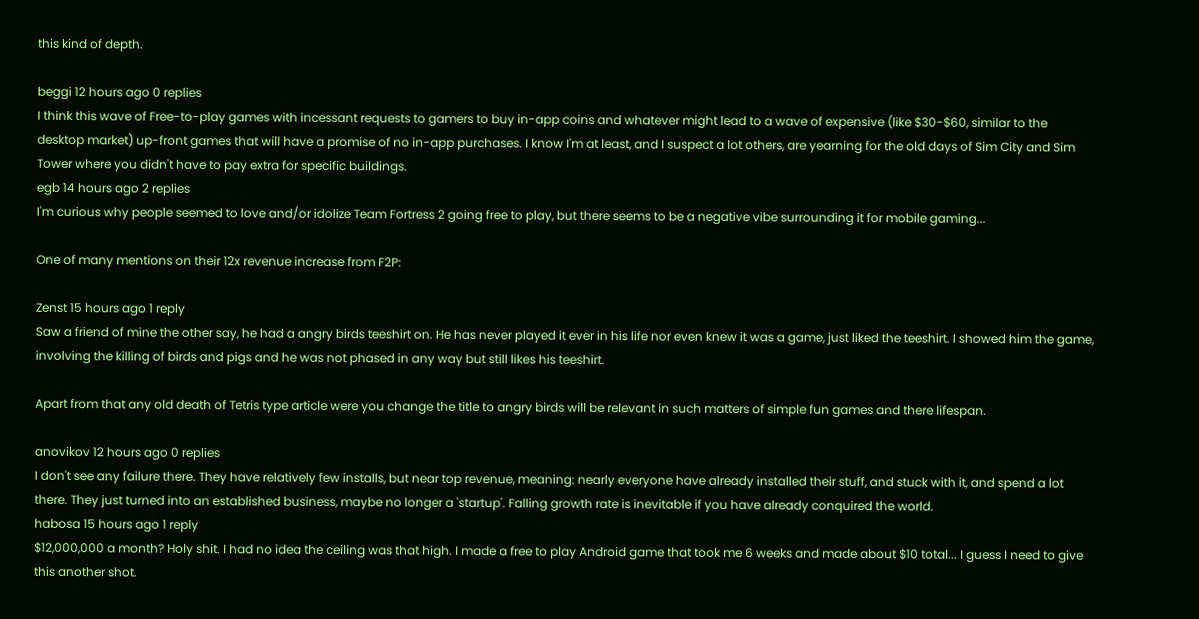this kind of depth.

beggi 12 hours ago 0 replies
I think this wave of Free-to-play games with incessant requests to gamers to buy in-app coins and whatever might lead to a wave of expensive (like $30-$60, similar to the desktop market) up-front games that will have a promise of no in-app purchases. I know I'm at least, and I suspect a lot others, are yearning for the old days of Sim City and Sim Tower where you didn't have to pay extra for specific buildings.
egb 14 hours ago 2 replies
I'm curious why people seemed to love and/or idolize Team Fortress 2 going free to play, but there seems to be a negative vibe surrounding it for mobile gaming...

One of many mentions on their 12x revenue increase from F2P:

Zenst 15 hours ago 1 reply
Saw a friend of mine the other say, he had a angry birds teeshirt on. He has never played it ever in his life nor even knew it was a game, just liked the teeshirt. I showed him the game, involving the killing of birds and pigs and he was not phased in any way but still likes his teeshirt.

Apart from that any old death of Tetris type article were you change the title to angry birds will be relevant in such matters of simple fun games and there lifespan.

anovikov 12 hours ago 0 replies
I don't see any failure there. They have relatively few installs, but near top revenue, meaning: nearly everyone have already installed their stuff, and stuck with it, and spend a lot there. They just turned into an established business, maybe no longer a 'startup'. Falling growth rate is inevitable if you have already conquired the world.
habosa 15 hours ago 1 reply
$12,000,000 a month? Holy shit. I had no idea the ceiling was that high. I made a free to play Android game that took me 6 weeks and made about $10 total... I guess I need to give this another shot.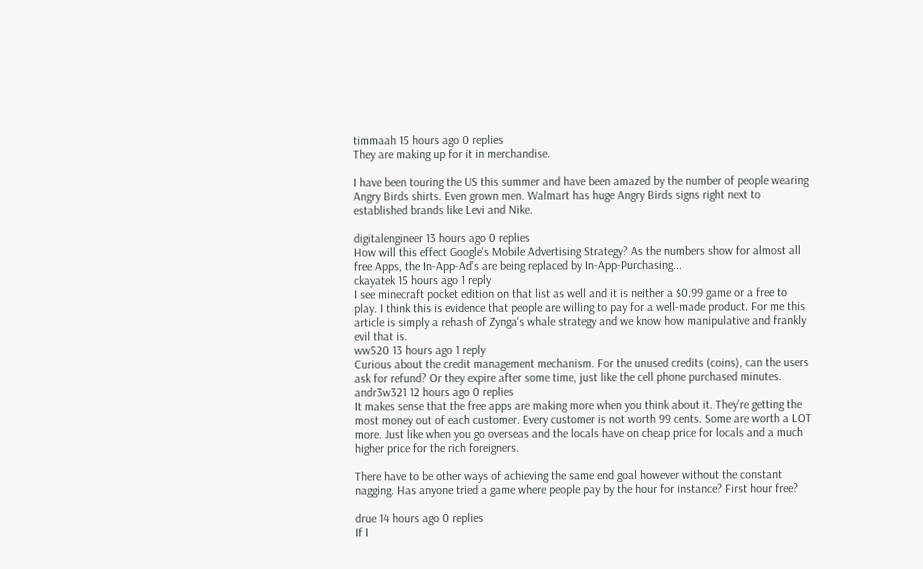timmaah 15 hours ago 0 replies
They are making up for it in merchandise.

I have been touring the US this summer and have been amazed by the number of people wearing Angry Birds shirts. Even grown men. Walmart has huge Angry Birds signs right next to established brands like Levi and Nike.

digitalengineer 13 hours ago 0 replies
How will this effect Google's Mobile Advertising Strategy? As the numbers show for almost all free Apps, the In-App-Ad's are being replaced by In-App-Purchasing...
ckayatek 15 hours ago 1 reply
I see minecraft pocket edition on that list as well and it is neither a $0.99 game or a free to play. I think this is evidence that people are willing to pay for a well-made product. For me this article is simply a rehash of Zynga's whale strategy and we know how manipulative and frankly evil that is.
ww520 13 hours ago 1 reply
Curious about the credit management mechanism. For the unused credits (coins), can the users ask for refund? Or they expire after some time, just like the cell phone purchased minutes.
andr3w321 12 hours ago 0 replies
It makes sense that the free apps are making more when you think about it. They're getting the most money out of each customer. Every customer is not worth 99 cents. Some are worth a LOT more. Just like when you go overseas and the locals have on cheap price for locals and a much higher price for the rich foreigners.

There have to be other ways of achieving the same end goal however without the constant nagging. Has anyone tried a game where people pay by the hour for instance? First hour free?

drue 14 hours ago 0 replies
If I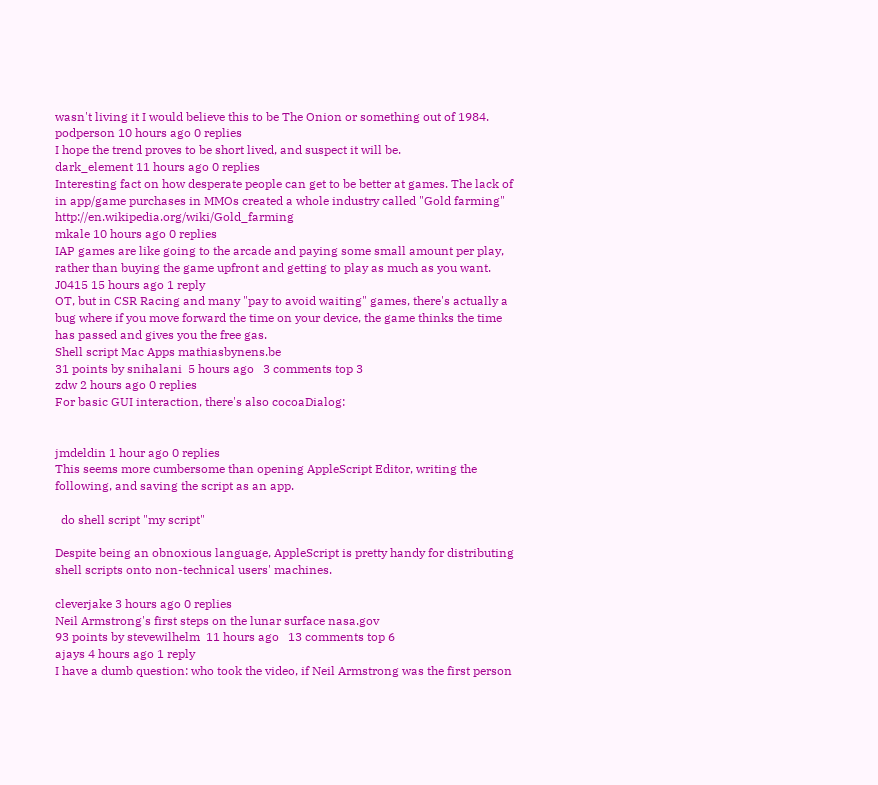wasn't living it I would believe this to be The Onion or something out of 1984.
podperson 10 hours ago 0 replies
I hope the trend proves to be short lived, and suspect it will be.
dark_element 11 hours ago 0 replies
Interesting fact on how desperate people can get to be better at games. The lack of in app/game purchases in MMOs created a whole industry called "Gold farming" http://en.wikipedia.org/wiki/Gold_farming
mkale 10 hours ago 0 replies
IAP games are like going to the arcade and paying some small amount per play, rather than buying the game upfront and getting to play as much as you want.
J0415 15 hours ago 1 reply
OT, but in CSR Racing and many "pay to avoid waiting" games, there's actually a bug where if you move forward the time on your device, the game thinks the time has passed and gives you the free gas.
Shell script Mac Apps mathiasbynens.be
31 points by snihalani  5 hours ago   3 comments top 3
zdw 2 hours ago 0 replies
For basic GUI interaction, there's also cocoaDialog:


jmdeldin 1 hour ago 0 replies
This seems more cumbersome than opening AppleScript Editor, writing the following, and saving the script as an app.

  do shell script "my script"

Despite being an obnoxious language, AppleScript is pretty handy for distributing shell scripts onto non-technical users' machines.

cleverjake 3 hours ago 0 replies
Neil Armstrong's first steps on the lunar surface nasa.gov
93 points by stevewilhelm  11 hours ago   13 comments top 6
ajays 4 hours ago 1 reply
I have a dumb question: who took the video, if Neil Armstrong was the first person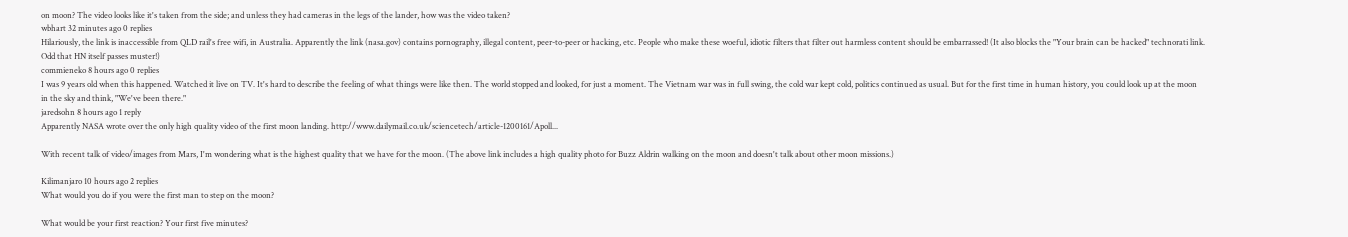on moon? The video looks like it's taken from the side; and unless they had cameras in the legs of the lander, how was the video taken?
wbhart 32 minutes ago 0 replies
Hilariously, the link is inaccessible from QLD rail's free wifi, in Australia. Apparently the link (nasa.gov) contains pornography, illegal content, peer-to-peer or hacking, etc. People who make these woeful, idiotic filters that filter out harmless content should be embarrassed! (It also blocks the "Your brain can be hacked" technorati link. Odd that HN itself passes muster!)
commieneko 8 hours ago 0 replies
I was 9 years old when this happened. Watched it live on TV. It's hard to describe the feeling of what things were like then. The world stopped and looked, for just a moment. The Vietnam war was in full swing, the cold war kept cold, politics continued as usual. But for the first time in human history, you could look up at the moon in the sky and think, "We've been there."
jaredsohn 8 hours ago 1 reply
Apparently NASA wrote over the only high quality video of the first moon landing. http://www.dailymail.co.uk/sciencetech/article-1200161/Apoll...

With recent talk of video/images from Mars, I'm wondering what is the highest quality that we have for the moon. (The above link includes a high quality photo for Buzz Aldrin walking on the moon and doesn't talk about other moon missions.)

Kilimanjaro 10 hours ago 2 replies
What would you do if you were the first man to step on the moon?

What would be your first reaction? Your first five minutes?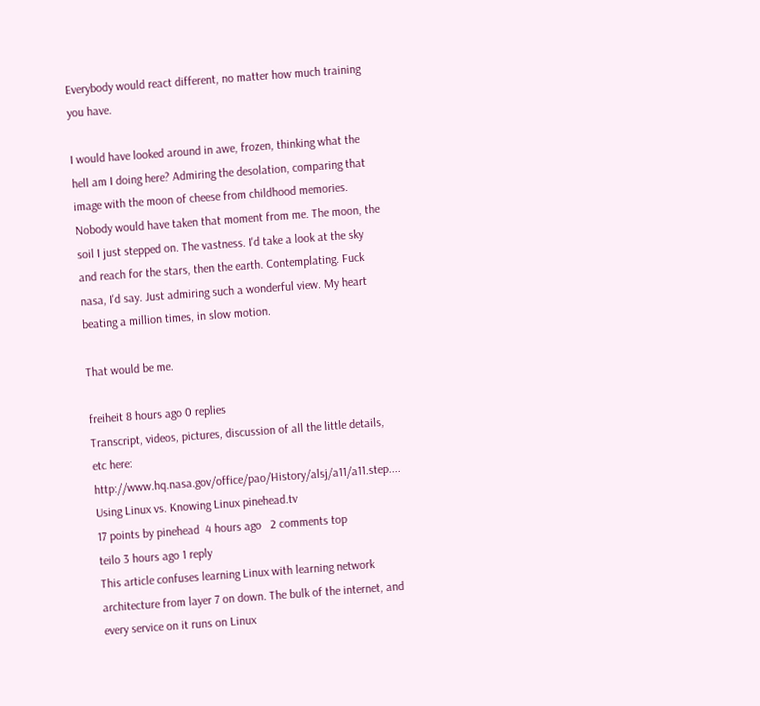Everybody would react different, no matter how much training you have.

I would have looked around in awe, frozen, thinking what the hell am I doing here? Admiring the desolation, comparing that image with the moon of cheese from childhood memories. Nobody would have taken that moment from me. The moon, the soil I just stepped on. The vastness. I'd take a look at the sky and reach for the stars, then the earth. Contemplating. Fuck nasa, I'd say. Just admiring such a wonderful view. My heart beating a million times, in slow motion.

That would be me.

freiheit 8 hours ago 0 replies
Transcript, videos, pictures, discussion of all the little details, etc here: http://www.hq.nasa.gov/office/pao/History/alsj/a11/a11.step....
Using Linux vs. Knowing Linux pinehead.tv
17 points by pinehead  4 hours ago   2 comments top
teilo 3 hours ago 1 reply
This article confuses learning Linux with learning network architecture from layer 7 on down. The bulk of the internet, and every service on it runs on Linux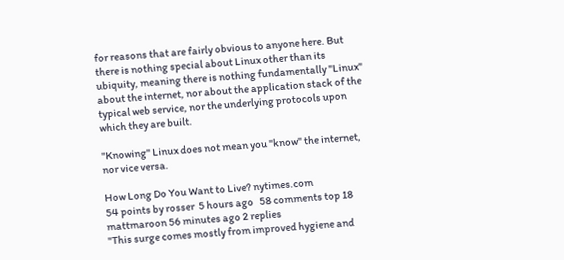for reasons that are fairly obvious to anyone here. But there is nothing special about Linux other than its ubiquity, meaning there is nothing fundamentally "Linux" about the internet, nor about the application stack of the typical web service, nor the underlying protocols upon which they are built.

"Knowing" Linux does not mean you "know" the internet, nor vice versa.

How Long Do You Want to Live? nytimes.com
54 points by rosser  5 hours ago   58 comments top 18
mattmaroon 56 minutes ago 2 replies
"This surge comes mostly from improved hygiene and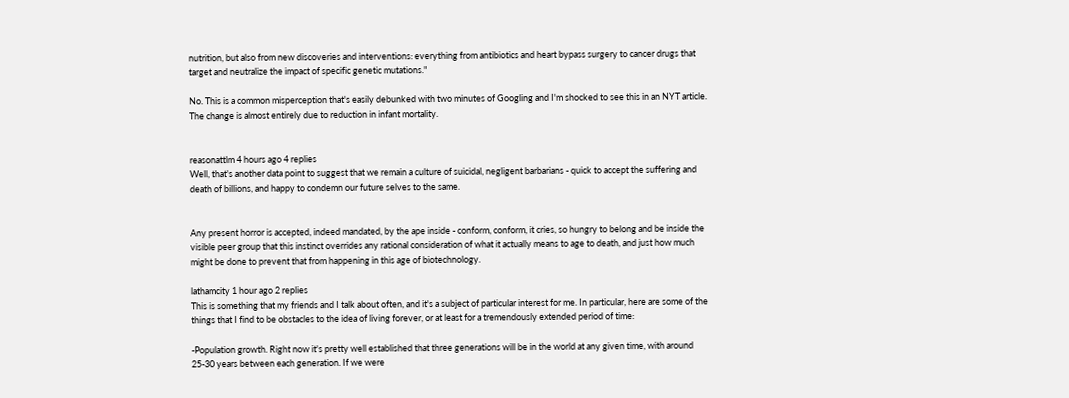nutrition, but also from new discoveries and interventions: everything from antibiotics and heart bypass surgery to cancer drugs that target and neutralize the impact of specific genetic mutations."

No. This is a common misperception that's easily debunked with two minutes of Googling and I'm shocked to see this in an NYT article. The change is almost entirely due to reduction in infant mortality.


reasonattlm 4 hours ago 4 replies
Well, that's another data point to suggest that we remain a culture of suicidal, negligent barbarians - quick to accept the suffering and death of billions, and happy to condemn our future selves to the same.


Any present horror is accepted, indeed mandated, by the ape inside - conform, conform, it cries, so hungry to belong and be inside the visible peer group that this instinct overrides any rational consideration of what it actually means to age to death, and just how much might be done to prevent that from happening in this age of biotechnology.

lathamcity 1 hour ago 2 replies
This is something that my friends and I talk about often, and it's a subject of particular interest for me. In particular, here are some of the things that I find to be obstacles to the idea of living forever, or at least for a tremendously extended period of time:

-Population growth. Right now it's pretty well established that three generations will be in the world at any given time, with around 25-30 years between each generation. If we were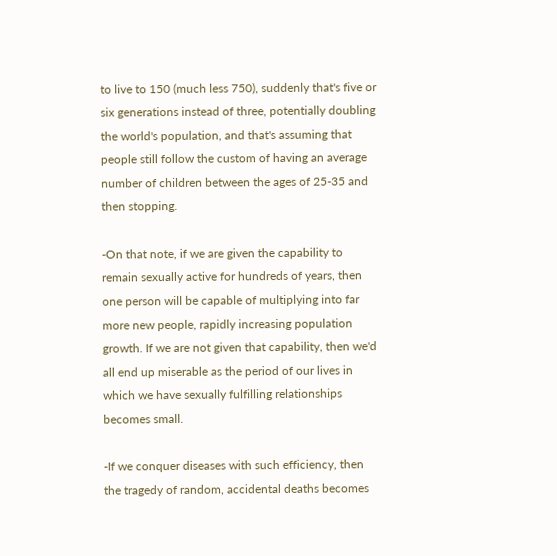to live to 150 (much less 750), suddenly that's five or six generations instead of three, potentially doubling the world's population, and that's assuming that people still follow the custom of having an average number of children between the ages of 25-35 and then stopping.

-On that note, if we are given the capability to remain sexually active for hundreds of years, then one person will be capable of multiplying into far more new people, rapidly increasing population growth. If we are not given that capability, then we'd all end up miserable as the period of our lives in which we have sexually fulfilling relationships becomes small.

-If we conquer diseases with such efficiency, then the tragedy of random, accidental deaths becomes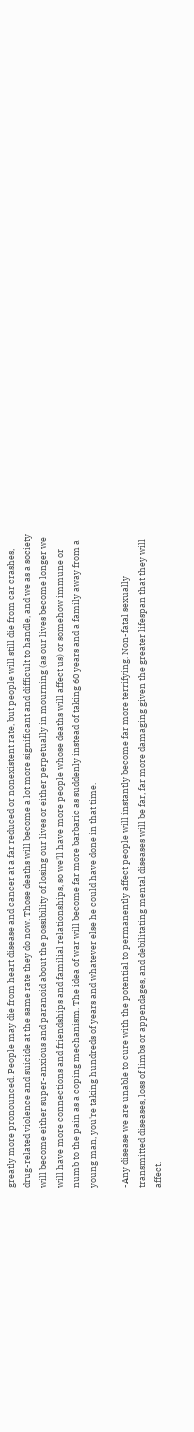greatly more pronounced. People may die from heart disease and cancer at a far reduced or nonexistent rate, but people will still die from car crashes, drug-related violence and suicide at the same rate they do now. Those deaths will become a lot more significant and difficult to handle, and we as a society will become either super-anxious and paranoid about the possibility of losing our lives or either perpetually in mourning (as our lives become longer we will have more connections and friendships and familial relationships, so we'll have more people whose deaths will affect us) or somehow immune or numb to the pain as a coping mechanism. The idea of war will become far more barbaric as suddenly instead of taking 60 years and a family away from a young man, you're taking hundreds of years and whatever else he could have done in that time.

-Any disease we are unable to cure with the potential to permanently affect people will instantly become far more terrifying. Non-fatal sexually transmitted diseases, loss of limbs or appendages, and debilitating mental diseases will be far, far more damaging given the greater lifespan that they will affect.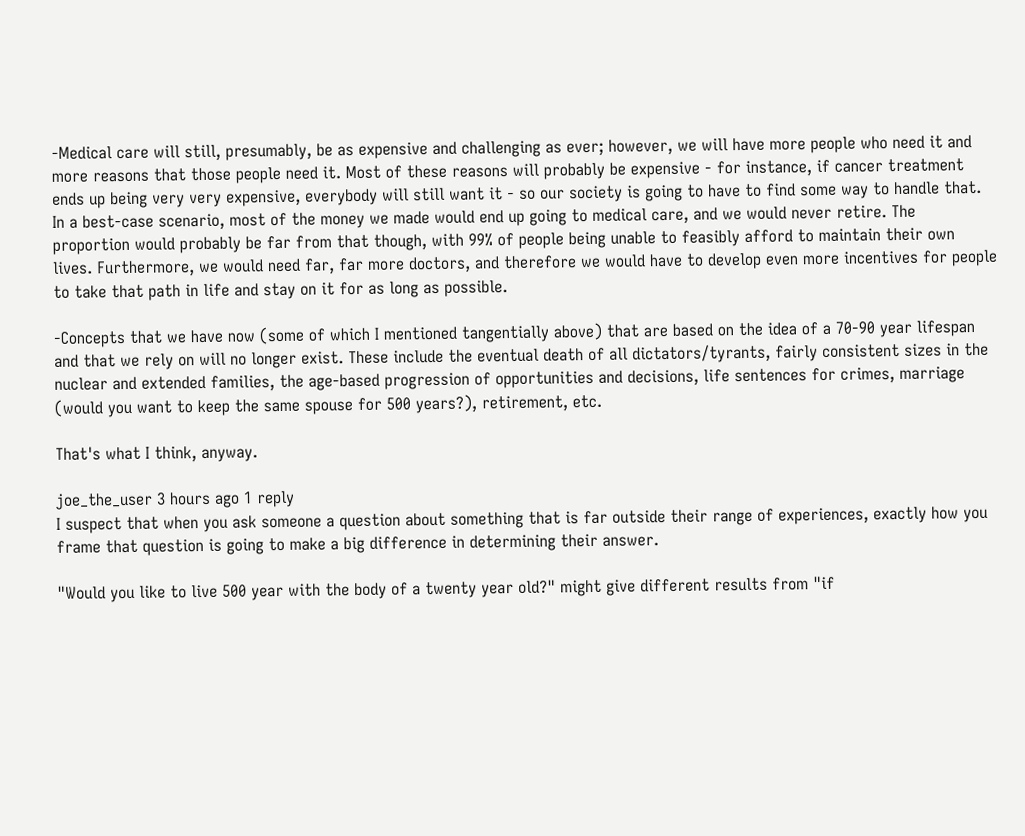-Medical care will still, presumably, be as expensive and challenging as ever; however, we will have more people who need it and more reasons that those people need it. Most of these reasons will probably be expensive - for instance, if cancer treatment ends up being very very expensive, everybody will still want it - so our society is going to have to find some way to handle that. In a best-case scenario, most of the money we made would end up going to medical care, and we would never retire. The proportion would probably be far from that though, with 99% of people being unable to feasibly afford to maintain their own lives. Furthermore, we would need far, far more doctors, and therefore we would have to develop even more incentives for people to take that path in life and stay on it for as long as possible.

-Concepts that we have now (some of which I mentioned tangentially above) that are based on the idea of a 70-90 year lifespan and that we rely on will no longer exist. These include the eventual death of all dictators/tyrants, fairly consistent sizes in the nuclear and extended families, the age-based progression of opportunities and decisions, life sentences for crimes, marriage (would you want to keep the same spouse for 500 years?), retirement, etc.

That's what I think, anyway.

joe_the_user 3 hours ago 1 reply
I suspect that when you ask someone a question about something that is far outside their range of experiences, exactly how you frame that question is going to make a big difference in determining their answer.

"Would you like to live 500 year with the body of a twenty year old?" might give different results from "if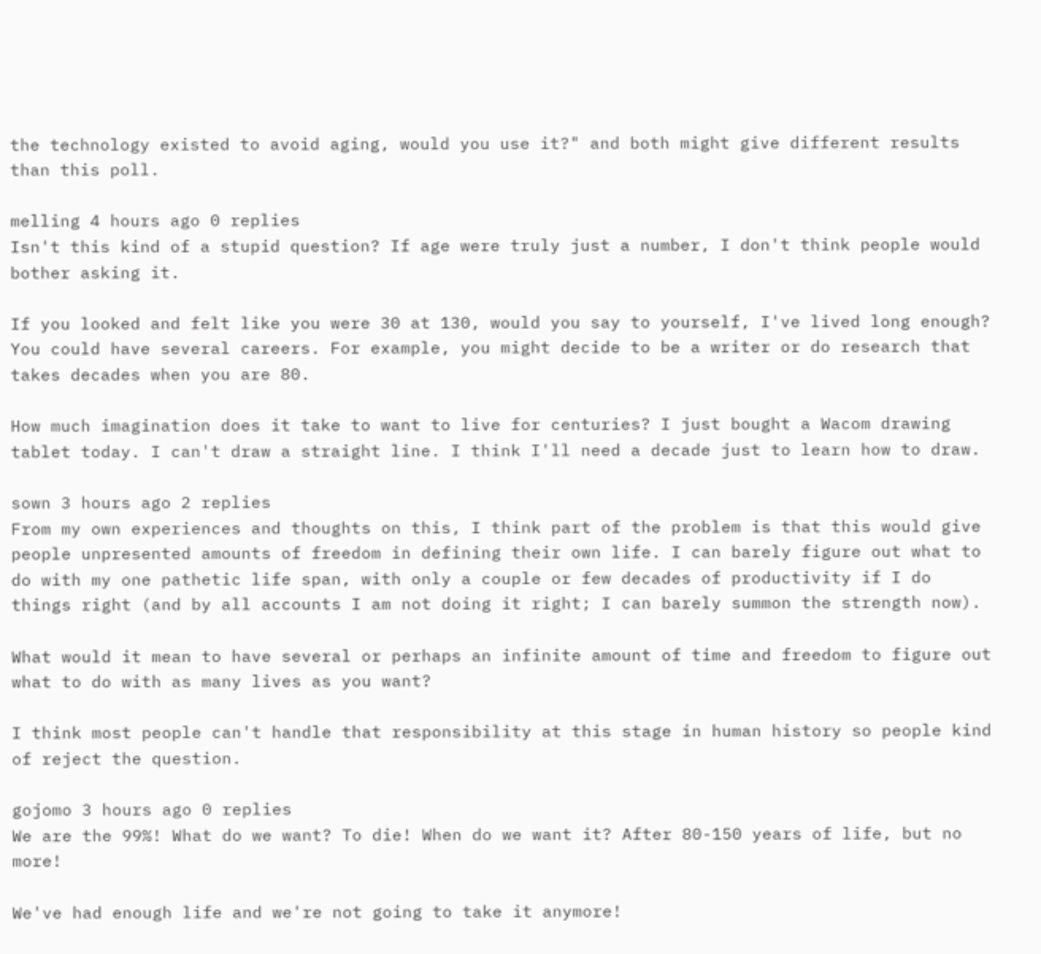the technology existed to avoid aging, would you use it?" and both might give different results than this poll.

melling 4 hours ago 0 replies
Isn't this kind of a stupid question? If age were truly just a number, I don't think people would bother asking it.

If you looked and felt like you were 30 at 130, would you say to yourself, I've lived long enough? You could have several careers. For example, you might decide to be a writer or do research that takes decades when you are 80.

How much imagination does it take to want to live for centuries? I just bought a Wacom drawing tablet today. I can't draw a straight line. I think I'll need a decade just to learn how to draw.

sown 3 hours ago 2 replies
From my own experiences and thoughts on this, I think part of the problem is that this would give people unpresented amounts of freedom in defining their own life. I can barely figure out what to do with my one pathetic life span, with only a couple or few decades of productivity if I do things right (and by all accounts I am not doing it right; I can barely summon the strength now).

What would it mean to have several or perhaps an infinite amount of time and freedom to figure out what to do with as many lives as you want?

I think most people can't handle that responsibility at this stage in human history so people kind of reject the question.

gojomo 3 hours ago 0 replies
We are the 99%! What do we want? To die! When do we want it? After 80-150 years of life, but no more!

We've had enough life and we're not going to take it anymore!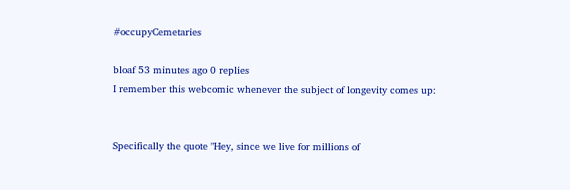#occupyCemetaries

bloaf 53 minutes ago 0 replies
I remember this webcomic whenever the subject of longevity comes up:


Specifically the quote "Hey, since we live for millions of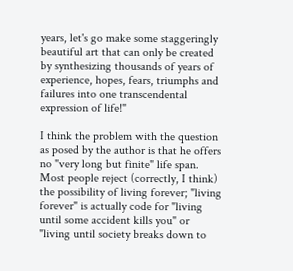years, let's go make some staggeringly beautiful art that can only be created by synthesizing thousands of years of experience, hopes, fears, triumphs and failures into one transcendental expression of life!"

I think the problem with the question as posed by the author is that he offers no "very long but finite" life span. Most people reject (correctly, I think) the possibility of living forever; "living forever" is actually code for "living until some accident kills you" or "living until society breaks down to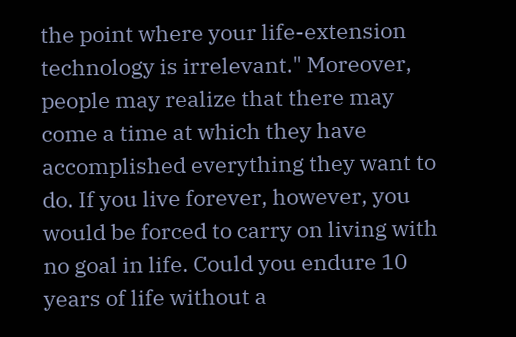the point where your life-extension technology is irrelevant." Moreover, people may realize that there may come a time at which they have accomplished everything they want to do. If you live forever, however, you would be forced to carry on living with no goal in life. Could you endure 10 years of life without a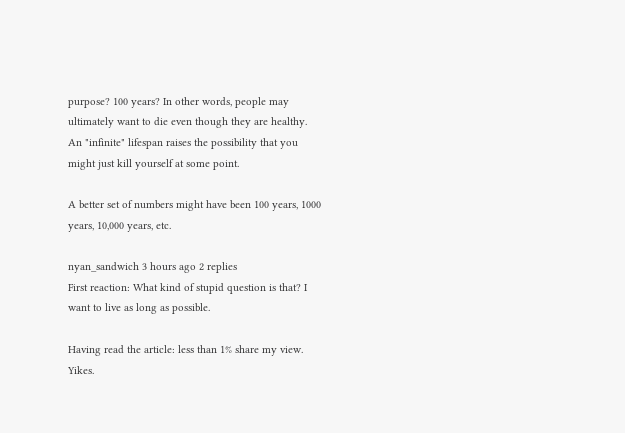purpose? 100 years? In other words, people may ultimately want to die even though they are healthy. An "infinite" lifespan raises the possibility that you might just kill yourself at some point.

A better set of numbers might have been 100 years, 1000 years, 10,000 years, etc.

nyan_sandwich 3 hours ago 2 replies
First reaction: What kind of stupid question is that? I want to live as long as possible.

Having read the article: less than 1% share my view. Yikes.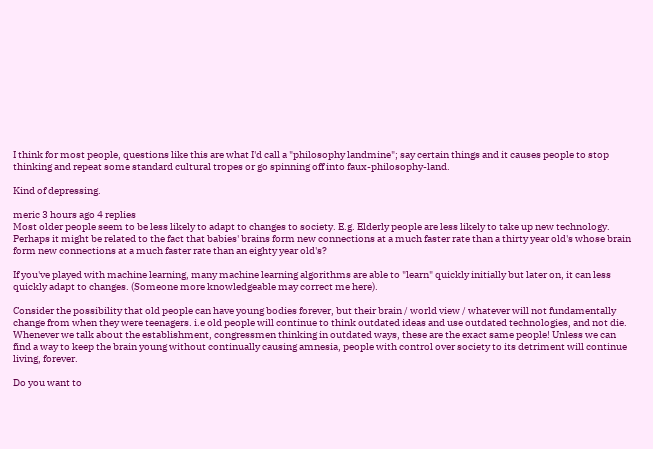I think for most people, questions like this are what I'd call a "philosophy landmine"; say certain things and it causes people to stop thinking and repeat some standard cultural tropes or go spinning off into faux-philosophy-land.

Kind of depressing.

meric 3 hours ago 4 replies
Most older people seem to be less likely to adapt to changes to society. E.g. Elderly people are less likely to take up new technology. Perhaps it might be related to the fact that babies' brains form new connections at a much faster rate than a thirty year old's whose brain form new connections at a much faster rate than an eighty year old's?

If you've played with machine learning, many machine learning algorithms are able to "learn" quickly initially but later on, it can less quickly adapt to changes. (Someone more knowledgeable may correct me here).

Consider the possibility that old people can have young bodies forever, but their brain / world view / whatever will not fundamentally change from when they were teenagers. i.e old people will continue to think outdated ideas and use outdated technologies, and not die. Whenever we talk about the establishment, congressmen thinking in outdated ways, these are the exact same people! Unless we can find a way to keep the brain young without continually causing amnesia, people with control over society to its detriment will continue living, forever.

Do you want to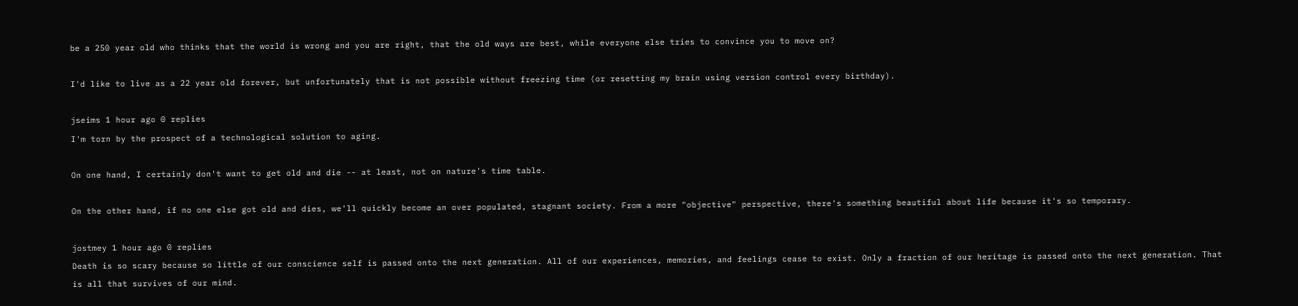be a 250 year old who thinks that the world is wrong and you are right, that the old ways are best, while everyone else tries to convince you to move on?

I'd like to live as a 22 year old forever, but unfortunately that is not possible without freezing time (or resetting my brain using version control every birthday).

jseims 1 hour ago 0 replies
I'm torn by the prospect of a technological solution to aging.

On one hand, I certainly don't want to get old and die -- at least, not on nature's time table.

On the other hand, if no one else got old and dies, we'll quickly become an over populated, stagnant society. From a more "objective" perspective, there's something beautiful about life because it's so temporary.

jostmey 1 hour ago 0 replies
Death is so scary because so little of our conscience self is passed onto the next generation. All of our experiences, memories, and feelings cease to exist. Only a fraction of our heritage is passed onto the next generation. That is all that survives of our mind.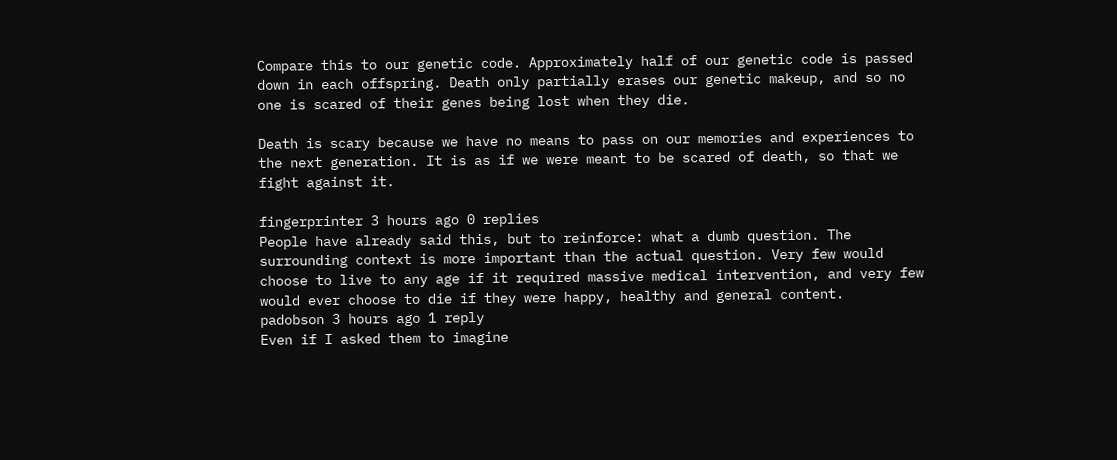Compare this to our genetic code. Approximately half of our genetic code is passed down in each offspring. Death only partially erases our genetic makeup, and so no one is scared of their genes being lost when they die.

Death is scary because we have no means to pass on our memories and experiences to the next generation. It is as if we were meant to be scared of death, so that we fight against it.

fingerprinter 3 hours ago 0 replies
People have already said this, but to reinforce: what a dumb question. The surrounding context is more important than the actual question. Very few would choose to live to any age if it required massive medical intervention, and very few would ever choose to die if they were happy, healthy and general content.
padobson 3 hours ago 1 reply
Even if I asked them to imagine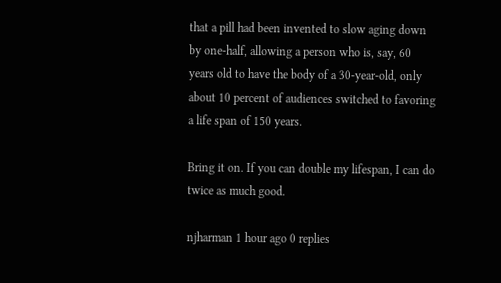that a pill had been invented to slow aging down by one-half, allowing a person who is, say, 60 years old to have the body of a 30-year-old, only about 10 percent of audiences switched to favoring a life span of 150 years.

Bring it on. If you can double my lifespan, I can do twice as much good.

njharman 1 hour ago 0 replies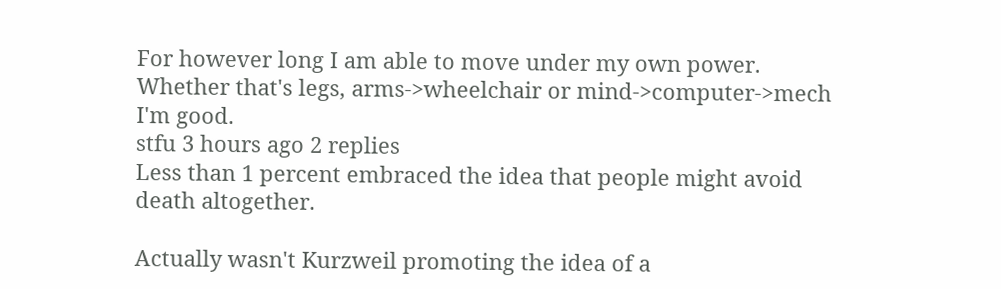For however long I am able to move under my own power. Whether that's legs, arms->wheelchair or mind->computer->mech I'm good.
stfu 3 hours ago 2 replies
Less than 1 percent embraced the idea that people might avoid death altogether.

Actually wasn't Kurzweil promoting the idea of a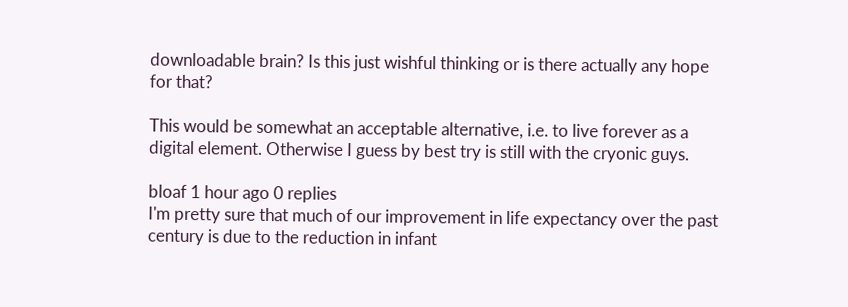downloadable brain? Is this just wishful thinking or is there actually any hope for that?

This would be somewhat an acceptable alternative, i.e. to live forever as a digital element. Otherwise I guess by best try is still with the cryonic guys.

bloaf 1 hour ago 0 replies
I'm pretty sure that much of our improvement in life expectancy over the past century is due to the reduction in infant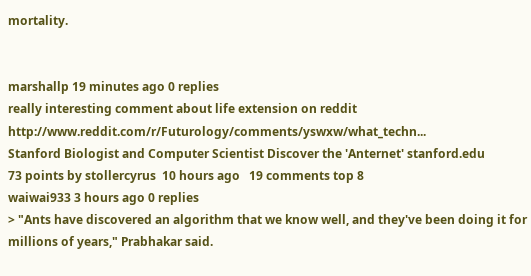mortality.


marshallp 19 minutes ago 0 replies
really interesting comment about life extension on reddit http://www.reddit.com/r/Futurology/comments/yswxw/what_techn...
Stanford Biologist and Computer Scientist Discover the 'Anternet' stanford.edu
73 points by stollercyrus  10 hours ago   19 comments top 8
waiwai933 3 hours ago 0 replies
> "Ants have discovered an algorithm that we know well, and they've been doing it for millions of years," Prabhakar said.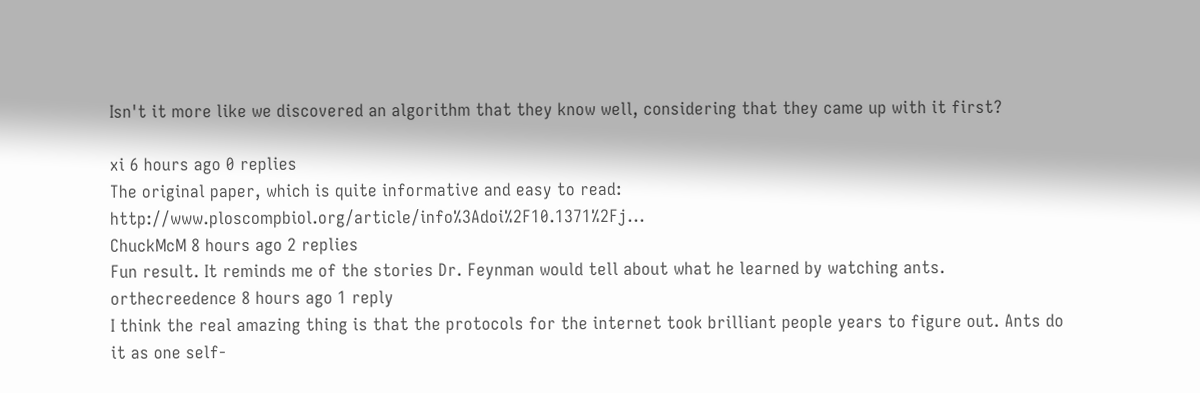Isn't it more like we discovered an algorithm that they know well, considering that they came up with it first?

xi 6 hours ago 0 replies
The original paper, which is quite informative and easy to read: http://www.ploscompbiol.org/article/info%3Adoi%2F10.1371%2Fj...
ChuckMcM 8 hours ago 2 replies
Fun result. It reminds me of the stories Dr. Feynman would tell about what he learned by watching ants.
orthecreedence 8 hours ago 1 reply
I think the real amazing thing is that the protocols for the internet took brilliant people years to figure out. Ants do it as one self-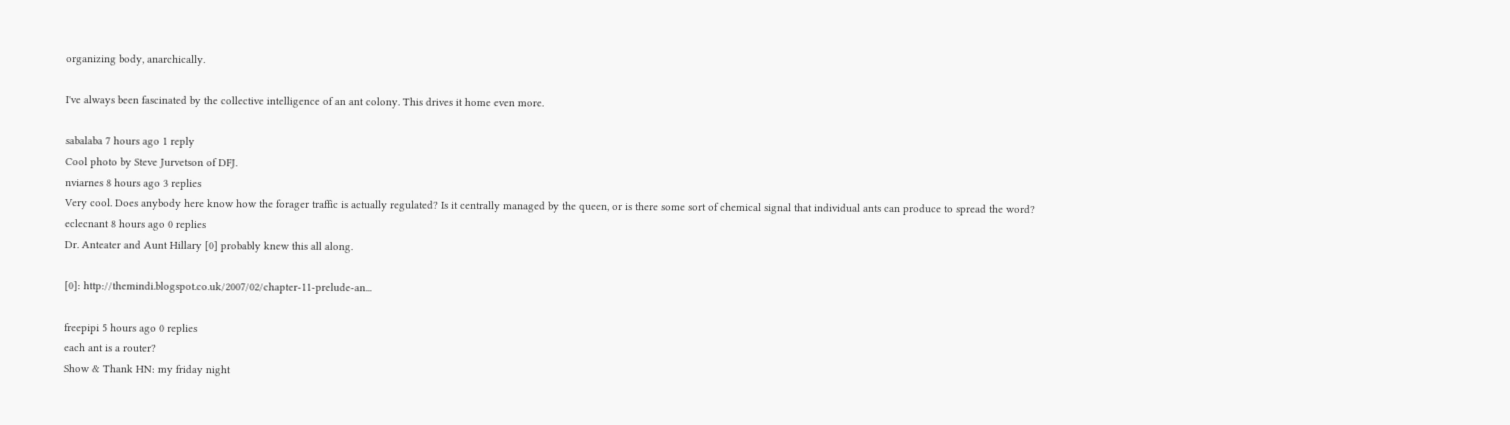organizing body, anarchically.

I've always been fascinated by the collective intelligence of an ant colony. This drives it home even more.

sabalaba 7 hours ago 1 reply
Cool photo by Steve Jurvetson of DFJ.
nviarnes 8 hours ago 3 replies
Very cool. Does anybody here know how the forager traffic is actually regulated? Is it centrally managed by the queen, or is there some sort of chemical signal that individual ants can produce to spread the word?
eclecnant 8 hours ago 0 replies
Dr. Anteater and Aunt Hillary [0] probably knew this all along.

[0]: http://themindi.blogspot.co.uk/2007/02/chapter-11-prelude-an...

freepipi 5 hours ago 0 replies
each ant is a router?
Show & Thank HN: my friday night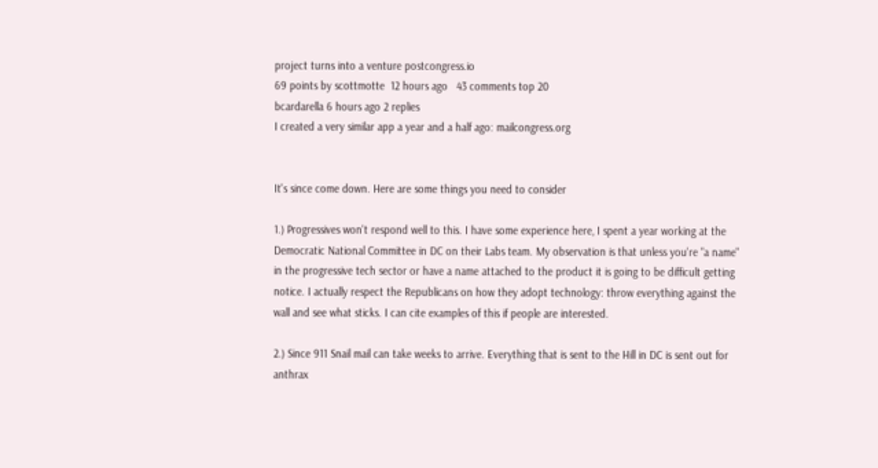project turns into a venture postcongress.io
69 points by scottmotte  12 hours ago   43 comments top 20
bcardarella 6 hours ago 2 replies
I created a very similar app a year and a half ago: mailcongress.org


It's since come down. Here are some things you need to consider

1.) Progressives won't respond well to this. I have some experience here, I spent a year working at the Democratic National Committee in DC on their Labs team. My observation is that unless you're "a name" in the progressive tech sector or have a name attached to the product it is going to be difficult getting notice. I actually respect the Republicans on how they adopt technology: throw everything against the wall and see what sticks. I can cite examples of this if people are interested.

2.) Since 911 Snail mail can take weeks to arrive. Everything that is sent to the Hill in DC is sent out for anthrax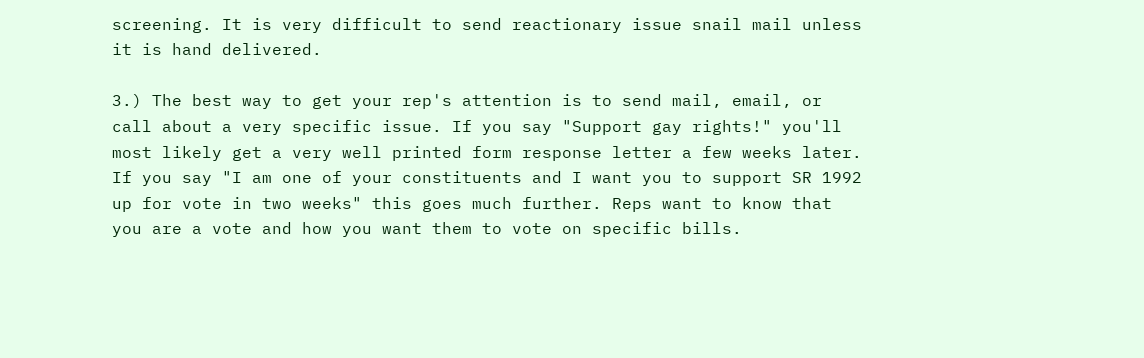screening. It is very difficult to send reactionary issue snail mail unless it is hand delivered.

3.) The best way to get your rep's attention is to send mail, email, or call about a very specific issue. If you say "Support gay rights!" you'll most likely get a very well printed form response letter a few weeks later. If you say "I am one of your constituents and I want you to support SR 1992 up for vote in two weeks" this goes much further. Reps want to know that you are a vote and how you want them to vote on specific bills.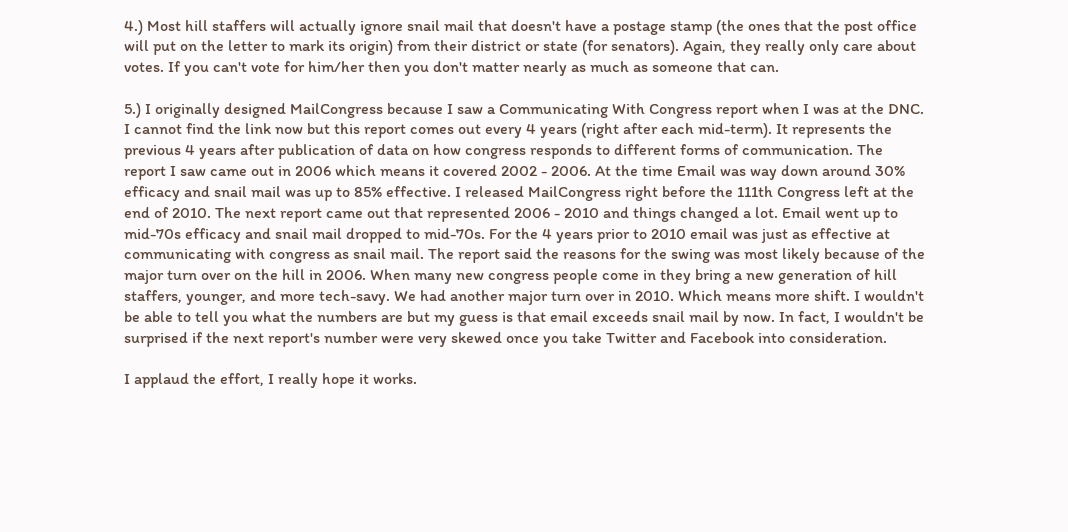4.) Most hill staffers will actually ignore snail mail that doesn't have a postage stamp (the ones that the post office will put on the letter to mark its origin) from their district or state (for senators). Again, they really only care about votes. If you can't vote for him/her then you don't matter nearly as much as someone that can.

5.) I originally designed MailCongress because I saw a Communicating With Congress report when I was at the DNC. I cannot find the link now but this report comes out every 4 years (right after each mid-term). It represents the previous 4 years after publication of data on how congress responds to different forms of communication. The report I saw came out in 2006 which means it covered 2002 - 2006. At the time Email was way down around 30% efficacy and snail mail was up to 85% effective. I released MailCongress right before the 111th Congress left at the end of 2010. The next report came out that represented 2006 - 2010 and things changed a lot. Email went up to mid-70s efficacy and snail mail dropped to mid-70s. For the 4 years prior to 2010 email was just as effective at communicating with congress as snail mail. The report said the reasons for the swing was most likely because of the major turn over on the hill in 2006. When many new congress people come in they bring a new generation of hill staffers, younger, and more tech-savy. We had another major turn over in 2010. Which means more shift. I wouldn't be able to tell you what the numbers are but my guess is that email exceeds snail mail by now. In fact, I wouldn't be surprised if the next report's number were very skewed once you take Twitter and Facebook into consideration.

I applaud the effort, I really hope it works.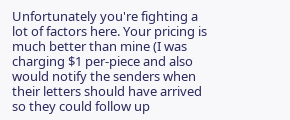Unfortunately you're fighting a lot of factors here. Your pricing is much better than mine (I was charging $1 per-piece and also would notify the senders when their letters should have arrived so they could follow up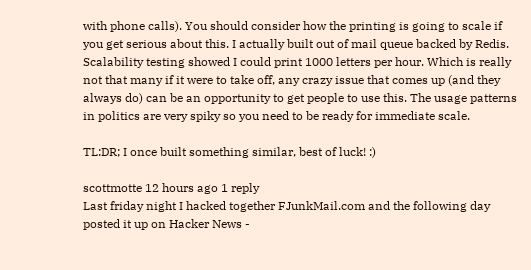with phone calls). You should consider how the printing is going to scale if you get serious about this. I actually built out of mail queue backed by Redis. Scalability testing showed I could print 1000 letters per hour. Which is really not that many if it were to take off, any crazy issue that comes up (and they always do) can be an opportunity to get people to use this. The usage patterns in politics are very spiky so you need to be ready for immediate scale.

TL:DR; I once built something similar, best of luck! :)

scottmotte 12 hours ago 1 reply
Last friday night I hacked together FJunkMail.com and the following day posted it up on Hacker News -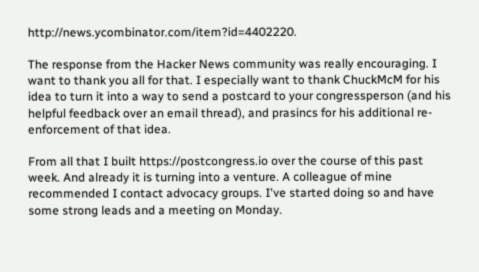http://news.ycombinator.com/item?id=4402220.

The response from the Hacker News community was really encouraging. I want to thank you all for that. I especially want to thank ChuckMcM for his idea to turn it into a way to send a postcard to your congressperson (and his helpful feedback over an email thread), and prasincs for his additional re-enforcement of that idea.

From all that I built https://postcongress.io over the course of this past week. And already it is turning into a venture. A colleague of mine recommended I contact advocacy groups. I've started doing so and have some strong leads and a meeting on Monday.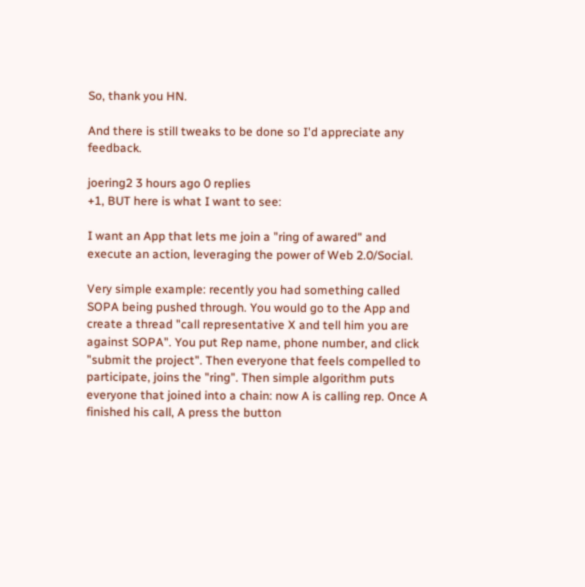So, thank you HN.

And there is still tweaks to be done so I'd appreciate any feedback.

joering2 3 hours ago 0 replies
+1, BUT here is what I want to see:

I want an App that lets me join a "ring of awared" and execute an action, leveraging the power of Web 2.0/Social.

Very simple example: recently you had something called SOPA being pushed through. You would go to the App and create a thread "call representative X and tell him you are against SOPA". You put Rep name, phone number, and click "submit the project". Then everyone that feels compelled to participate, joins the "ring". Then simple algorithm puts everyone that joined into a chain: now A is calling rep. Once A finished his call, A press the button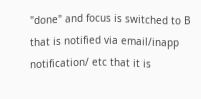"done" and focus is switched to B that is notified via email/inapp notification/ etc that it is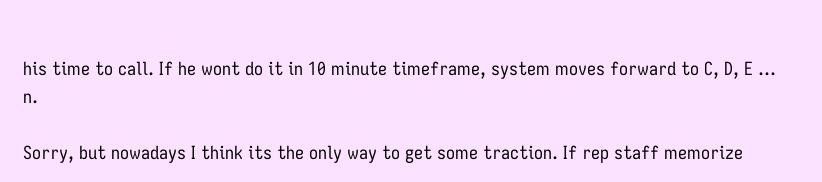his time to call. If he wont do it in 10 minute timeframe, system moves forward to C, D, E ... n.

Sorry, but nowadays I think its the only way to get some traction. If rep staff memorize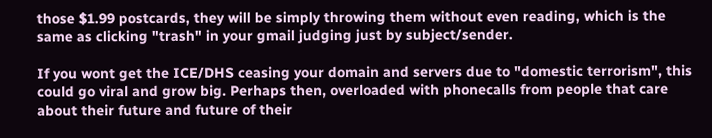those $1.99 postcards, they will be simply throwing them without even reading, which is the same as clicking "trash" in your gmail judging just by subject/sender.

If you wont get the ICE/DHS ceasing your domain and servers due to "domestic terrorism", this could go viral and grow big. Perhaps then, overloaded with phonecalls from people that care about their future and future of their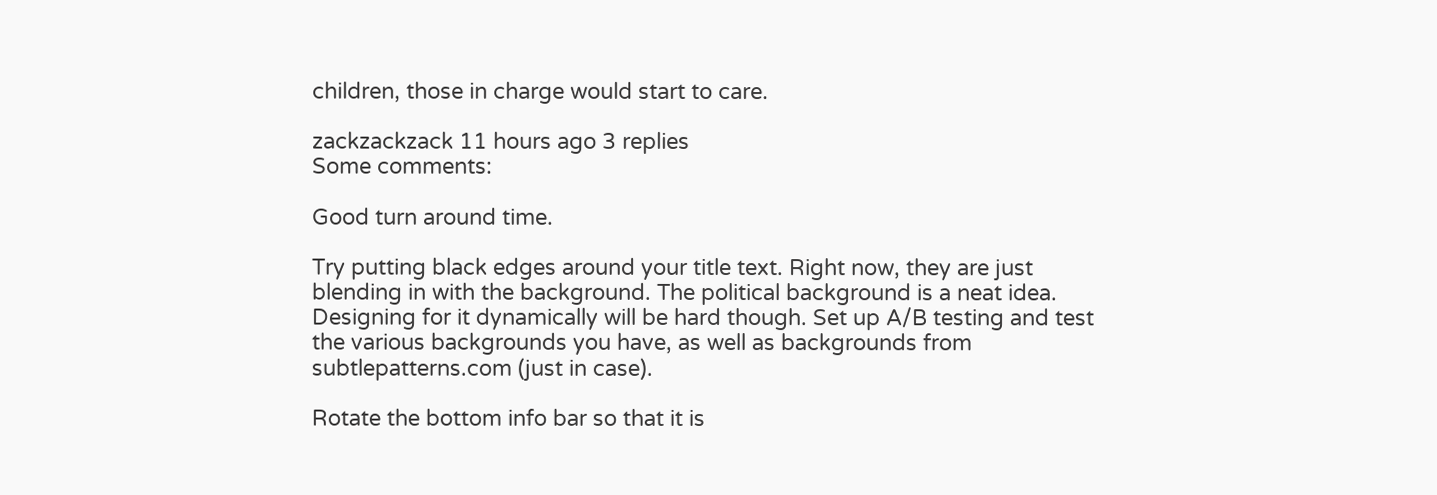children, those in charge would start to care.

zackzackzack 11 hours ago 3 replies
Some comments:

Good turn around time.

Try putting black edges around your title text. Right now, they are just blending in with the background. The political background is a neat idea. Designing for it dynamically will be hard though. Set up A/B testing and test the various backgrounds you have, as well as backgrounds from subtlepatterns.com (just in case).

Rotate the bottom info bar so that it is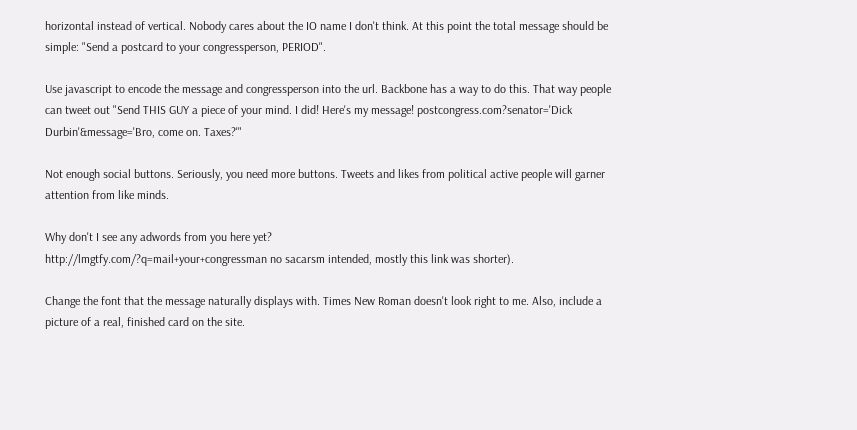horizontal instead of vertical. Nobody cares about the IO name I don't think. At this point the total message should be simple: "Send a postcard to your congressperson, PERIOD".

Use javascript to encode the message and congressperson into the url. Backbone has a way to do this. That way people can tweet out "Send THIS GUY a piece of your mind. I did! Here's my message! postcongress.com?senator='Dick Durbin'&message='Bro, come on. Taxes?'"

Not enough social buttons. Seriously, you need more buttons. Tweets and likes from political active people will garner attention from like minds.

Why don't I see any adwords from you here yet?
http://lmgtfy.com/?q=mail+your+congressman no sacarsm intended, mostly this link was shorter).

Change the font that the message naturally displays with. Times New Roman doesn't look right to me. Also, include a picture of a real, finished card on the site.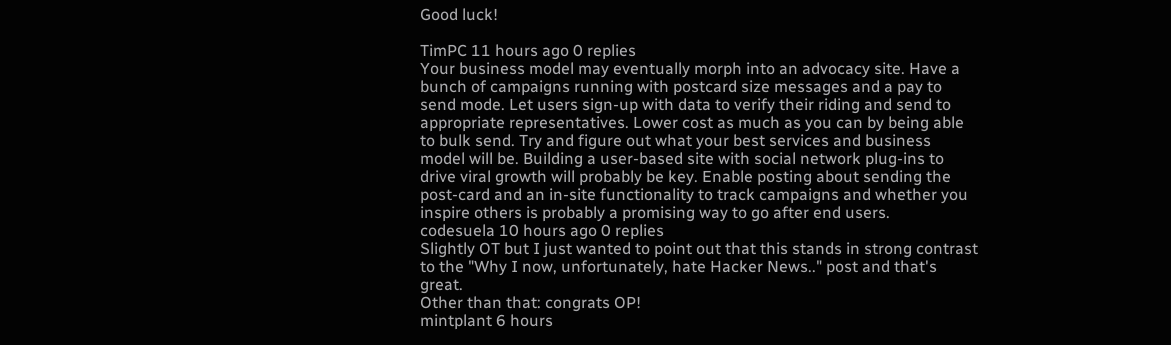Good luck!

TimPC 11 hours ago 0 replies
Your business model may eventually morph into an advocacy site. Have a bunch of campaigns running with postcard size messages and a pay to send mode. Let users sign-up with data to verify their riding and send to appropriate representatives. Lower cost as much as you can by being able to bulk send. Try and figure out what your best services and business model will be. Building a user-based site with social network plug-ins to drive viral growth will probably be key. Enable posting about sending the post-card and an in-site functionality to track campaigns and whether you inspire others is probably a promising way to go after end users.
codesuela 10 hours ago 0 replies
Slightly OT but I just wanted to point out that this stands in strong contrast to the "Why I now, unfortunately, hate Hacker News.." post and that's great.
Other than that: congrats OP!
mintplant 6 hours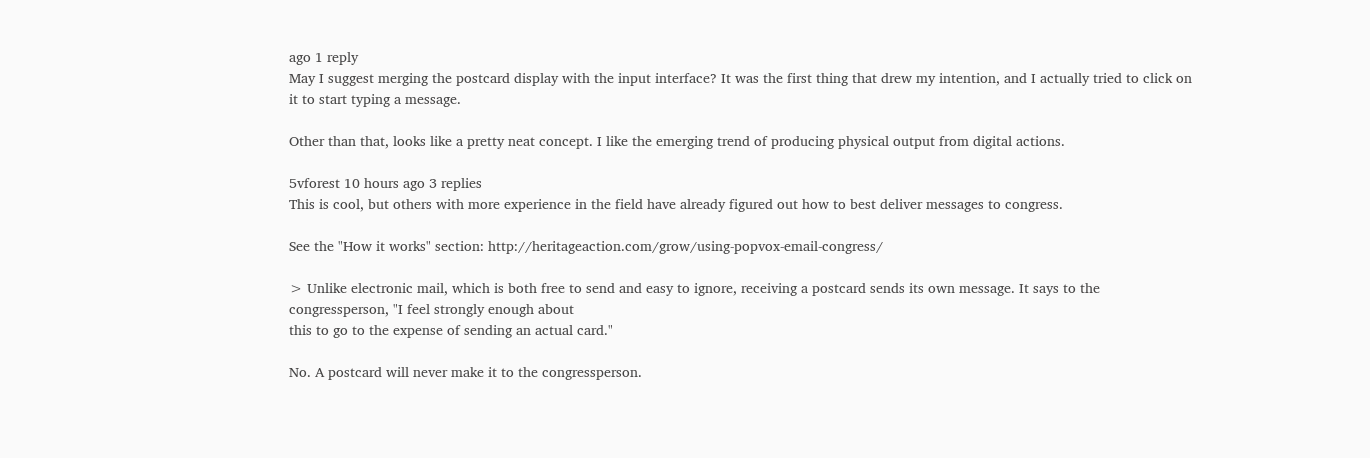ago 1 reply
May I suggest merging the postcard display with the input interface? It was the first thing that drew my intention, and I actually tried to click on it to start typing a message.

Other than that, looks like a pretty neat concept. I like the emerging trend of producing physical output from digital actions.

5vforest 10 hours ago 3 replies
This is cool, but others with more experience in the field have already figured out how to best deliver messages to congress.

See the "How it works" section: http://heritageaction.com/grow/using-popvox-email-congress/

> Unlike electronic mail, which is both free to send and easy to ignore, receiving a postcard sends its own message. It says to the congressperson, "I feel strongly enough about
this to go to the expense of sending an actual card."

No. A postcard will never make it to the congressperson.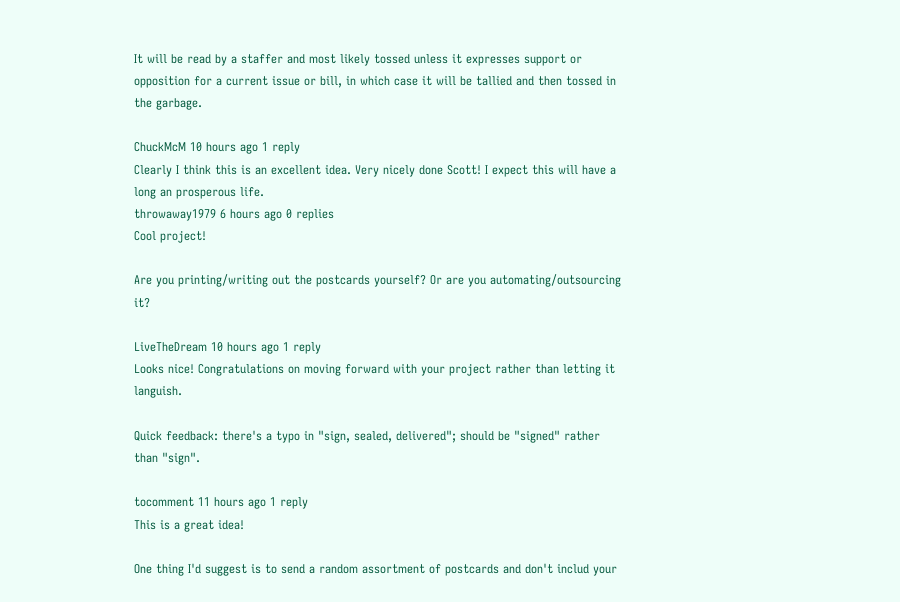It will be read by a staffer and most likely tossed unless it expresses support or opposition for a current issue or bill, in which case it will be tallied and then tossed in the garbage.

ChuckMcM 10 hours ago 1 reply
Clearly I think this is an excellent idea. Very nicely done Scott! I expect this will have a long an prosperous life.
throwaway1979 6 hours ago 0 replies
Cool project!

Are you printing/writing out the postcards yourself? Or are you automating/outsourcing it?

LiveTheDream 10 hours ago 1 reply
Looks nice! Congratulations on moving forward with your project rather than letting it languish.

Quick feedback: there's a typo in "sign, sealed, delivered"; should be "signed" rather than "sign".

tocomment 11 hours ago 1 reply
This is a great idea!

One thing I'd suggest is to send a random assortment of postcards and don't includ your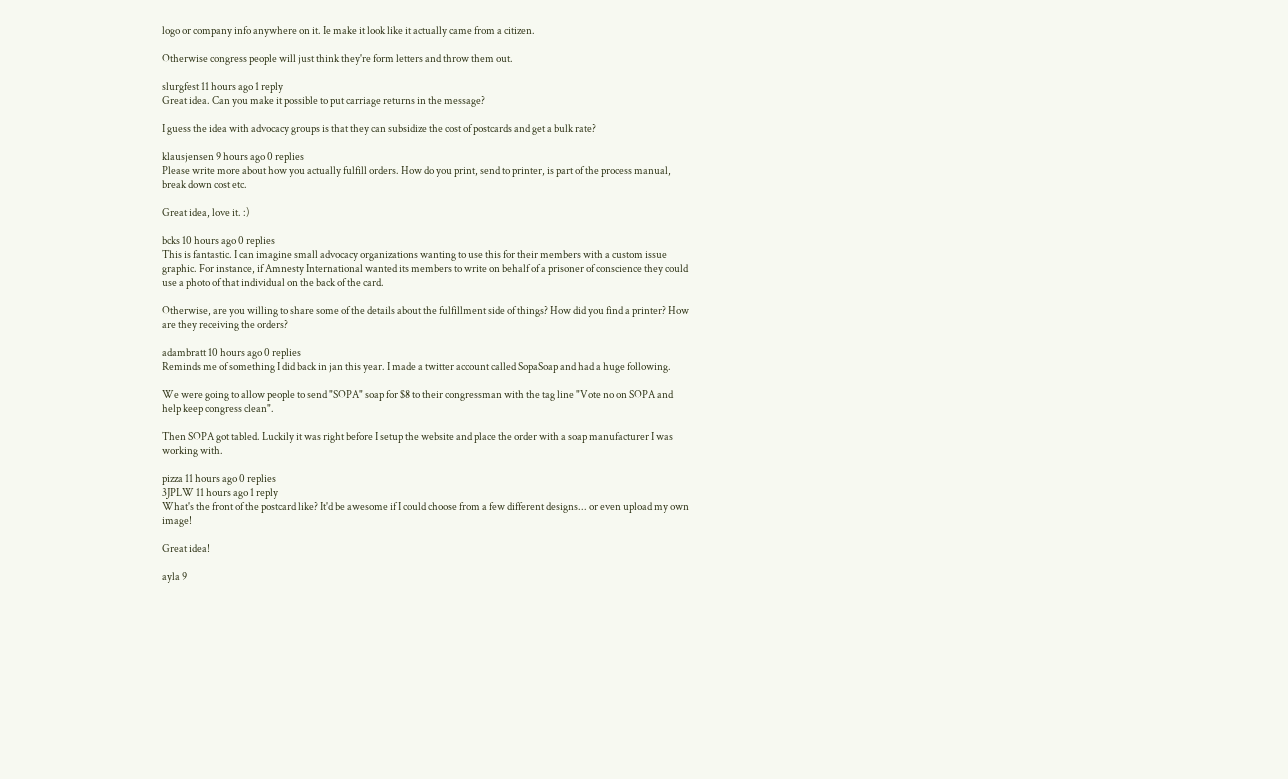logo or company info anywhere on it. Ie make it look like it actually came from a citizen.

Otherwise congress people will just think they're form letters and throw them out.

slurgfest 11 hours ago 1 reply
Great idea. Can you make it possible to put carriage returns in the message?

I guess the idea with advocacy groups is that they can subsidize the cost of postcards and get a bulk rate?

klausjensen 9 hours ago 0 replies
Please write more about how you actually fulfill orders. How do you print, send to printer, is part of the process manual, break down cost etc.

Great idea, love it. :)

bcks 10 hours ago 0 replies
This is fantastic. I can imagine small advocacy organizations wanting to use this for their members with a custom issue graphic. For instance, if Amnesty International wanted its members to write on behalf of a prisoner of conscience they could use a photo of that individual on the back of the card.

Otherwise, are you willing to share some of the details about the fulfillment side of things? How did you find a printer? How are they receiving the orders?

adambratt 10 hours ago 0 replies
Reminds me of something I did back in jan this year. I made a twitter account called SopaSoap and had a huge following.

We were going to allow people to send "SOPA" soap for $8 to their congressman with the tag line "Vote no on SOPA and help keep congress clean".

Then SOPA got tabled. Luckily it was right before I setup the website and place the order with a soap manufacturer I was working with.

pizza 11 hours ago 0 replies
3JPLW 11 hours ago 1 reply
What's the front of the postcard like? It'd be awesome if I could choose from a few different designs... or even upload my own image!

Great idea!

ayla 9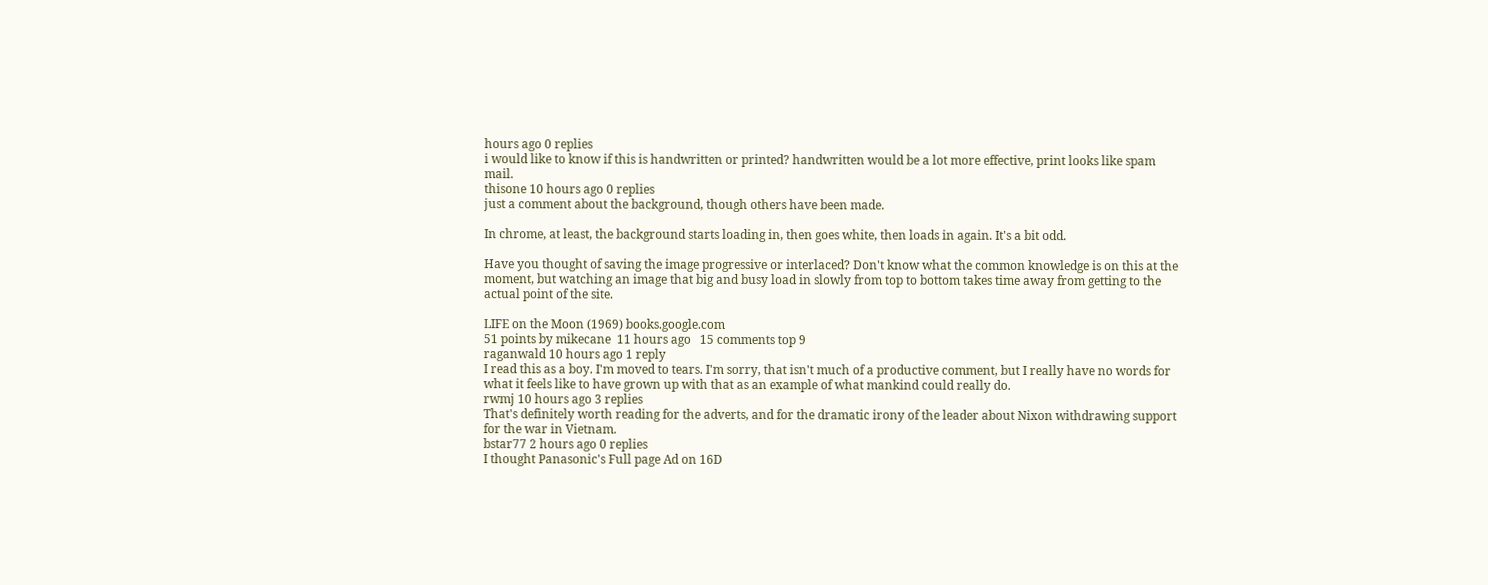hours ago 0 replies
i would like to know if this is handwritten or printed? handwritten would be a lot more effective, print looks like spam mail.
thisone 10 hours ago 0 replies
just a comment about the background, though others have been made.

In chrome, at least, the background starts loading in, then goes white, then loads in again. It's a bit odd.

Have you thought of saving the image progressive or interlaced? Don't know what the common knowledge is on this at the moment, but watching an image that big and busy load in slowly from top to bottom takes time away from getting to the actual point of the site.

LIFE on the Moon (1969) books.google.com
51 points by mikecane  11 hours ago   15 comments top 9
raganwald 10 hours ago 1 reply
I read this as a boy. I'm moved to tears. I'm sorry, that isn't much of a productive comment, but I really have no words for what it feels like to have grown up with that as an example of what mankind could really do.
rwmj 10 hours ago 3 replies
That's definitely worth reading for the adverts, and for the dramatic irony of the leader about Nixon withdrawing support for the war in Vietnam.
bstar77 2 hours ago 0 replies
I thought Panasonic's Full page Ad on 16D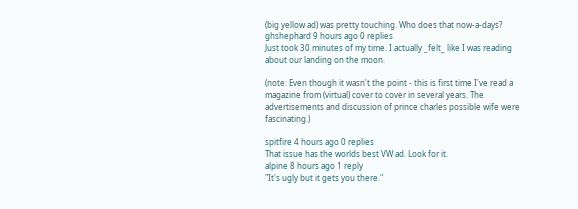(big yellow ad) was pretty touching. Who does that now-a-days?
ghshephard 9 hours ago 0 replies
Just took 30 minutes of my time. I actually _felt_ like I was reading about our landing on the moon.

(note: Even though it wasn't the point - this is first time I've read a magazine from (virtual) cover to cover in several years. The advertisements and discussion of prince charles possible wife were fascinating.)

spitfire 4 hours ago 0 replies
That issue has the worlds best VW ad. Look for it.
alpine 8 hours ago 1 reply
"It's ugly but it gets you there."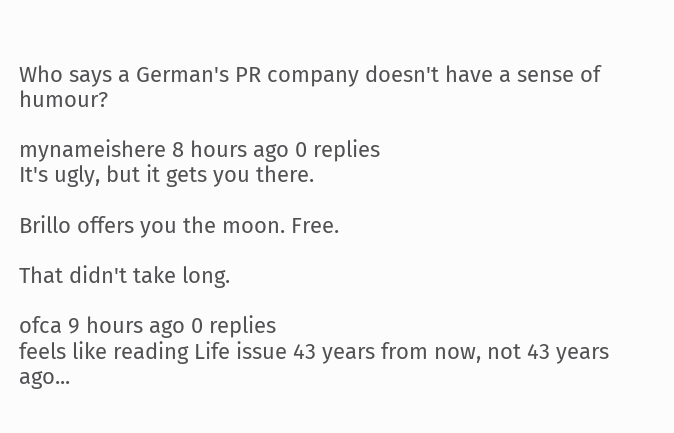Who says a German's PR company doesn't have a sense of humour?

mynameishere 8 hours ago 0 replies
It's ugly, but it gets you there.

Brillo offers you the moon. Free.

That didn't take long.

ofca 9 hours ago 0 replies
feels like reading Life issue 43 years from now, not 43 years ago...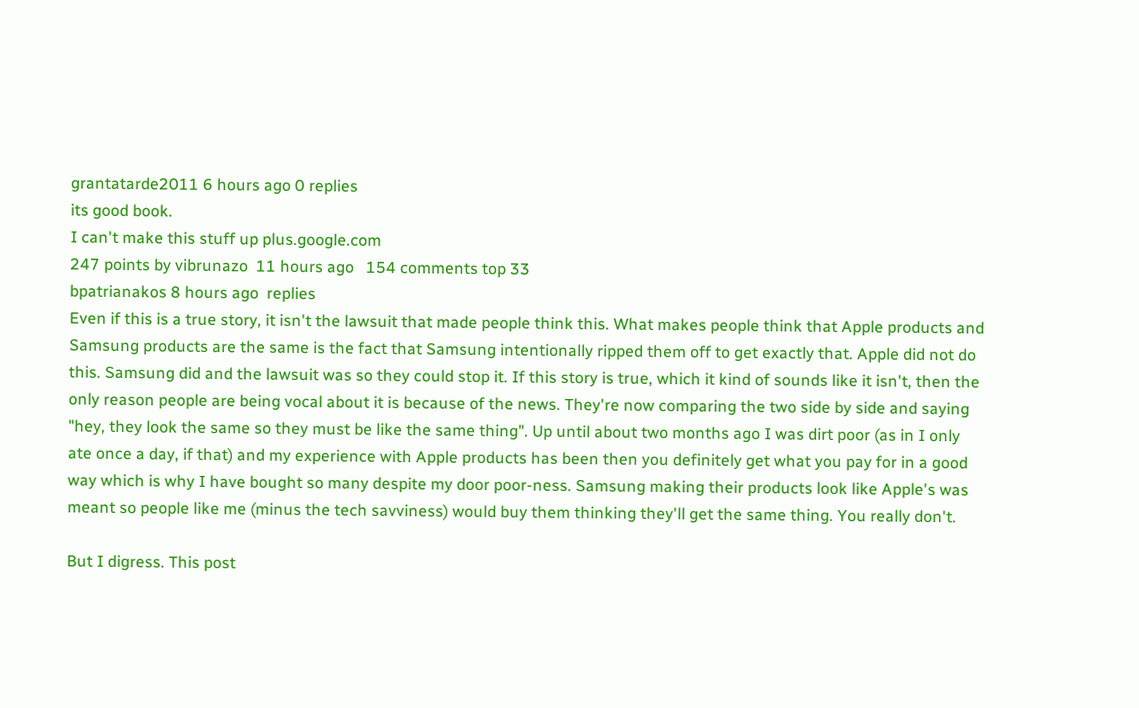grantatarde2011 6 hours ago 0 replies
its good book.
I can't make this stuff up plus.google.com
247 points by vibrunazo  11 hours ago   154 comments top 33
bpatrianakos 8 hours ago  replies
Even if this is a true story, it isn't the lawsuit that made people think this. What makes people think that Apple products and Samsung products are the same is the fact that Samsung intentionally ripped them off to get exactly that. Apple did not do this. Samsung did and the lawsuit was so they could stop it. If this story is true, which it kind of sounds like it isn't, then the only reason people are being vocal about it is because of the news. They're now comparing the two side by side and saying "hey, they look the same so they must be like the same thing". Up until about two months ago I was dirt poor (as in I only ate once a day, if that) and my experience with Apple products has been then you definitely get what you pay for in a good way which is why I have bought so many despite my door poor-ness. Samsung making their products look like Apple's was meant so people like me (minus the tech savviness) would buy them thinking they'll get the same thing. You really don't.

But I digress. This post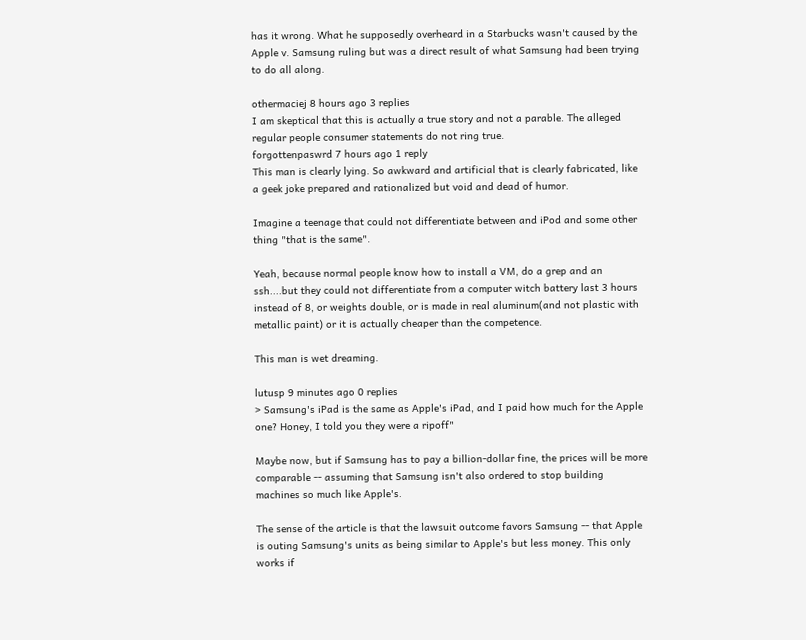has it wrong. What he supposedly overheard in a Starbucks wasn't caused by the Apple v. Samsung ruling but was a direct result of what Samsung had been trying to do all along.

othermaciej 8 hours ago 3 replies
I am skeptical that this is actually a true story and not a parable. The alleged regular people consumer statements do not ring true.
forgottenpaswrd 7 hours ago 1 reply
This man is clearly lying. So awkward and artificial that is clearly fabricated, like a geek joke prepared and rationalized but void and dead of humor.

Imagine a teenage that could not differentiate between and iPod and some other thing "that is the same".

Yeah, because normal people know how to install a VM, do a grep and an ssh....but they could not differentiate from a computer witch battery last 3 hours instead of 8, or weights double, or is made in real aluminum(and not plastic with metallic paint) or it is actually cheaper than the competence.

This man is wet dreaming.

lutusp 9 minutes ago 0 replies
> Samsung's iPad is the same as Apple's iPad, and I paid how much for the Apple one? Honey, I told you they were a ripoff"

Maybe now, but if Samsung has to pay a billion-dollar fine, the prices will be more comparable -- assuming that Samsung isn't also ordered to stop building machines so much like Apple's.

The sense of the article is that the lawsuit outcome favors Samsung -- that Apple is outing Samsung's units as being similar to Apple's but less money. This only works if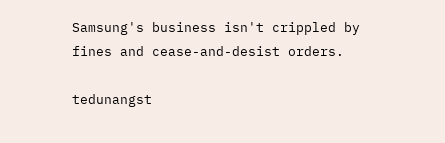Samsung's business isn't crippled by fines and cease-and-desist orders.

tedunangst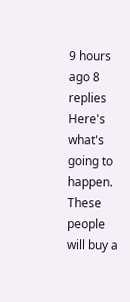9 hours ago 8 replies
Here's what's going to happen. These people will buy a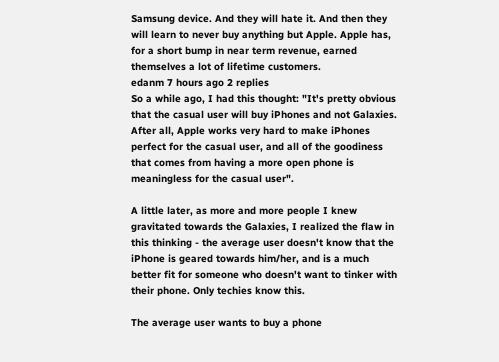Samsung device. And they will hate it. And then they will learn to never buy anything but Apple. Apple has, for a short bump in near term revenue, earned themselves a lot of lifetime customers.
edanm 7 hours ago 2 replies
So a while ago, I had this thought: "It's pretty obvious that the casual user will buy iPhones and not Galaxies. After all, Apple works very hard to make iPhones perfect for the casual user, and all of the goodiness that comes from having a more open phone is meaningless for the casual user".

A little later, as more and more people I knew gravitated towards the Galaxies, I realized the flaw in this thinking - the average user doesn't know that the iPhone is geared towards him/her, and is a much better fit for someone who doesn't want to tinker with their phone. Only techies know this.

The average user wants to buy a phone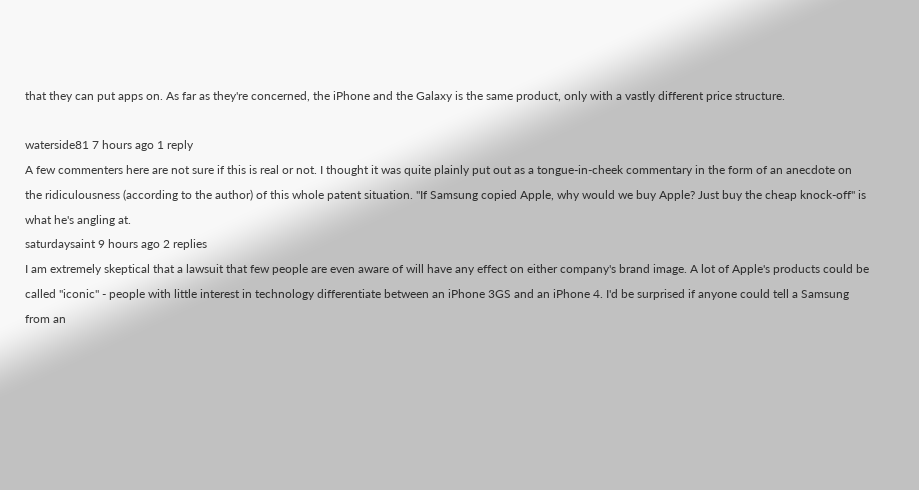that they can put apps on. As far as they're concerned, the iPhone and the Galaxy is the same product, only with a vastly different price structure.

waterside81 7 hours ago 1 reply
A few commenters here are not sure if this is real or not. I thought it was quite plainly put out as a tongue-in-cheek commentary in the form of an anecdote on the ridiculousness (according to the author) of this whole patent situation. "If Samsung copied Apple, why would we buy Apple? Just buy the cheap knock-off" is what he's angling at.
saturdaysaint 9 hours ago 2 replies
I am extremely skeptical that a lawsuit that few people are even aware of will have any effect on either company's brand image. A lot of Apple's products could be called "iconic" - people with little interest in technology differentiate between an iPhone 3GS and an iPhone 4. I'd be surprised if anyone could tell a Samsung from an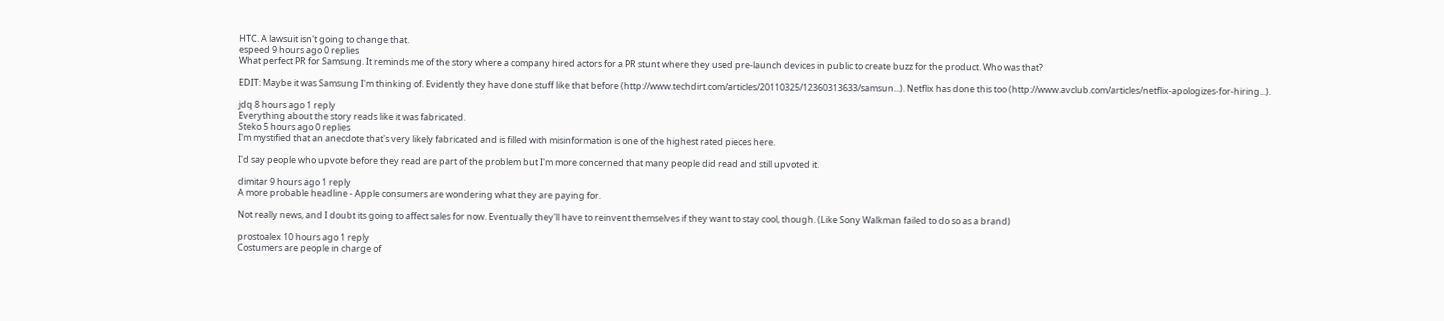HTC. A lawsuit isn't going to change that.
espeed 9 hours ago 0 replies
What perfect PR for Samsung. It reminds me of the story where a company hired actors for a PR stunt where they used pre-launch devices in public to create buzz for the product. Who was that?

EDIT: Maybe it was Samsung I'm thinking of. Evidently they have done stuff like that before (http://www.techdirt.com/articles/20110325/12360313633/samsun...). Netflix has done this too (http://www.avclub.com/articles/netflix-apologizes-for-hiring...).

jdq 8 hours ago 1 reply
Everything about the story reads like it was fabricated.
Steko 5 hours ago 0 replies
I'm mystified that an anecdote that's very likely fabricated and is filled with misinformation is one of the highest rated pieces here.

I'd say people who upvote before they read are part of the problem but I'm more concerned that many people did read and still upvoted it.

dimitar 9 hours ago 1 reply
A more probable headline - Apple consumers are wondering what they are paying for.

Not really news, and I doubt its going to affect sales for now. Eventually they'll have to reinvent themselves if they want to stay cool, though. (Like Sony Walkman failed to do so as a brand)

prostoalex 10 hours ago 1 reply
Costumers are people in charge of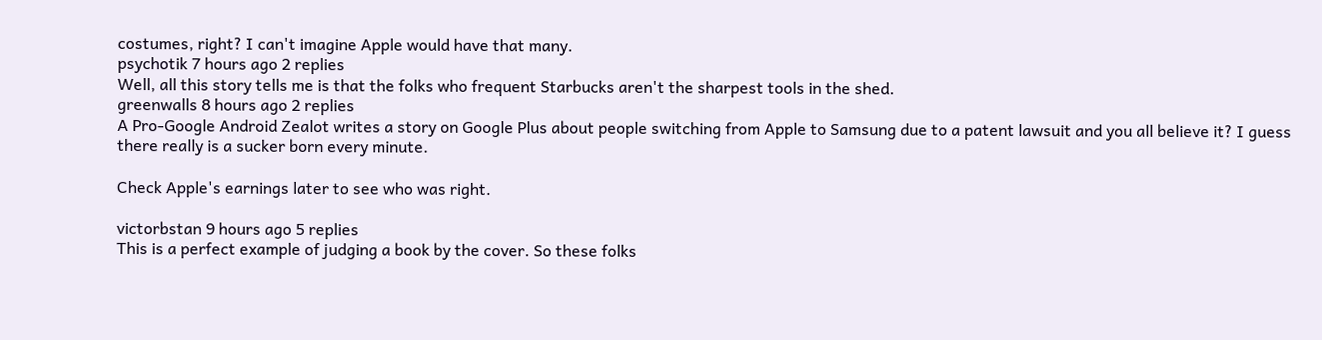costumes, right? I can't imagine Apple would have that many.
psychotik 7 hours ago 2 replies
Well, all this story tells me is that the folks who frequent Starbucks aren't the sharpest tools in the shed.
greenwalls 8 hours ago 2 replies
A Pro-Google Android Zealot writes a story on Google Plus about people switching from Apple to Samsung due to a patent lawsuit and you all believe it? I guess there really is a sucker born every minute.

Check Apple's earnings later to see who was right.

victorbstan 9 hours ago 5 replies
This is a perfect example of judging a book by the cover. So these folks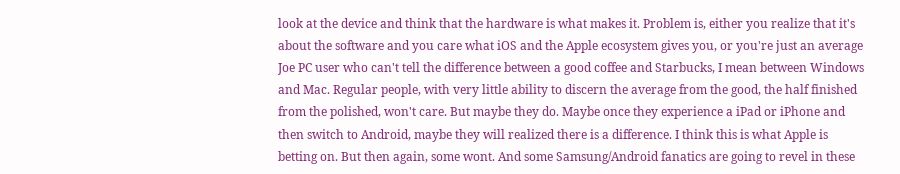look at the device and think that the hardware is what makes it. Problem is, either you realize that it's about the software and you care what iOS and the Apple ecosystem gives you, or you're just an average Joe PC user who can't tell the difference between a good coffee and Starbucks, I mean between Windows and Mac. Regular people, with very little ability to discern the average from the good, the half finished from the polished, won't care. But maybe they do. Maybe once they experience a iPad or iPhone and then switch to Android, maybe they will realized there is a difference. I think this is what Apple is betting on. But then again, some wont. And some Samsung/Android fanatics are going to revel in these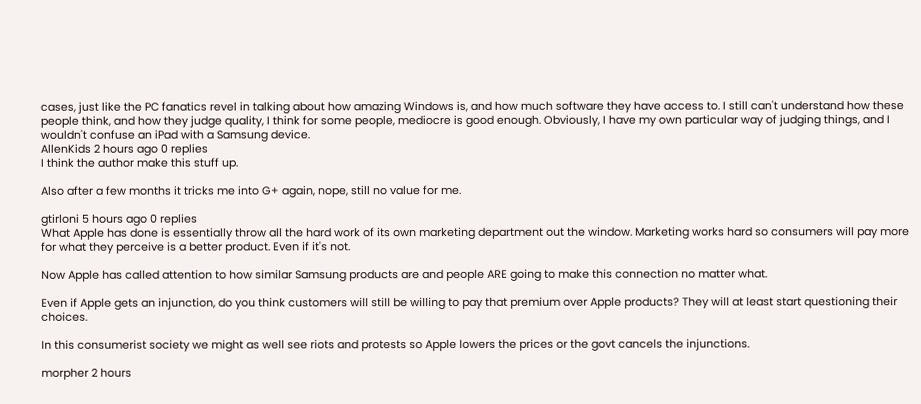cases, just like the PC fanatics revel in talking about how amazing Windows is, and how much software they have access to. I still can't understand how these people think, and how they judge quality, I think for some people, mediocre is good enough. Obviously, I have my own particular way of judging things, and I wouldn't confuse an iPad with a Samsung device.
AllenKids 2 hours ago 0 replies
I think the author make this stuff up.

Also after a few months it tricks me into G+ again, nope, still no value for me.

gtirloni 5 hours ago 0 replies
What Apple has done is essentially throw all the hard work of its own marketing department out the window. Marketing works hard so consumers will pay more for what they perceive is a better product. Even if it's not.

Now Apple has called attention to how similar Samsung products are and people ARE going to make this connection no matter what.

Even if Apple gets an injunction, do you think customers will still be willing to pay that premium over Apple products? They will at least start questioning their choices.

In this consumerist society we might as well see riots and protests so Apple lowers the prices or the govt cancels the injunctions.

morpher 2 hours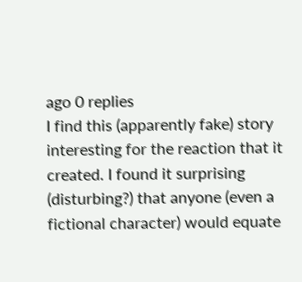ago 0 replies
I find this (apparently fake) story interesting for the reaction that it created. I found it surprising (disturbing?) that anyone (even a fictional character) would equate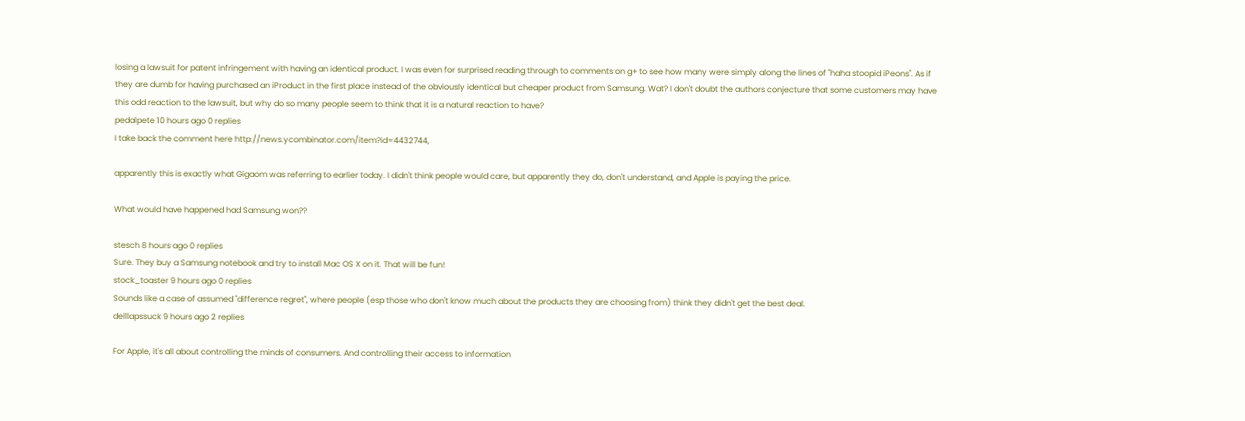losing a lawsuit for patent infringement with having an identical product. I was even for surprised reading through to comments on g+ to see how many were simply along the lines of "haha stoopid iPeons". As if they are dumb for having purchased an iProduct in the first place instead of the obviously identical but cheaper product from Samsung. Wat? I don't doubt the authors conjecture that some customers may have this odd reaction to the lawsuit, but why do so many people seem to think that it is a natural reaction to have?
pedalpete 10 hours ago 0 replies
I take back the comment here http://news.ycombinator.com/item?id=4432744,

apparently this is exactly what Gigaom was referring to earlier today. I didn't think people would care, but apparently they do, don't understand, and Apple is paying the price.

What would have happened had Samsung won??

stesch 8 hours ago 0 replies
Sure. They buy a Samsung notebook and try to install Mac OS X on it. That will be fun!
stock_toaster 9 hours ago 0 replies
Sounds like a case of assumed "difference regret", where people (esp those who don't know much about the products they are choosing from) think they didn't get the best deal.
delllapssuck 9 hours ago 2 replies

For Apple, it's all about controlling the minds of consumers. And controlling their access to information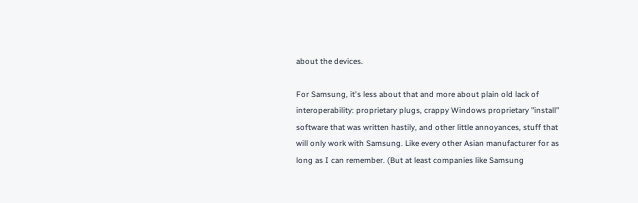about the devices.

For Samsung, it's less about that and more about plain old lack of interoperability: proprietary plugs, crappy Windows proprietary "install" software that was written hastily, and other little annoyances, stuff that will only work with Samsung. Like every other Asian manufacturer for as long as I can remember. (But at least companies like Samsung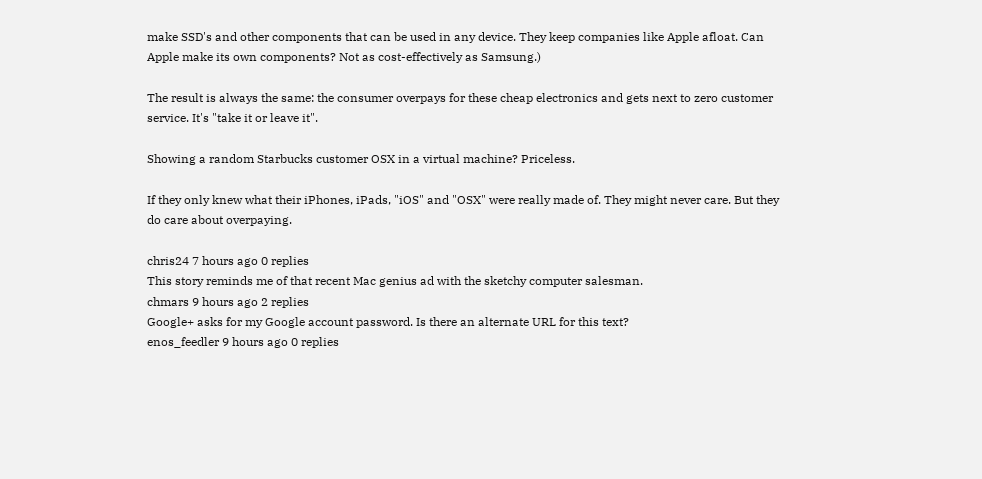make SSD's and other components that can be used in any device. They keep companies like Apple afloat. Can Apple make its own components? Not as cost-effectively as Samsung.)

The result is always the same: the consumer overpays for these cheap electronics and gets next to zero customer service. It's "take it or leave it".

Showing a random Starbucks customer OSX in a virtual machine? Priceless.

If they only knew what their iPhones, iPads, "iOS" and "OSX" were really made of. They might never care. But they do care about overpaying.

chris24 7 hours ago 0 replies
This story reminds me of that recent Mac genius ad with the sketchy computer salesman.
chmars 9 hours ago 2 replies
Google+ asks for my Google account password. Is there an alternate URL for this text?
enos_feedler 9 hours ago 0 replies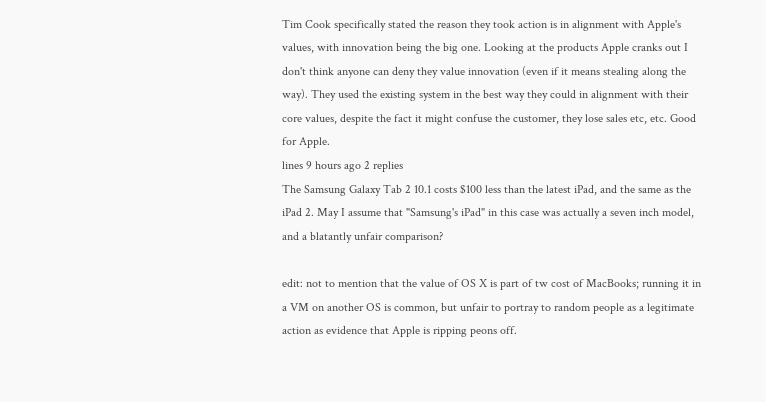Tim Cook specifically stated the reason they took action is in alignment with Apple's values, with innovation being the big one. Looking at the products Apple cranks out I don't think anyone can deny they value innovation (even if it means stealing along the way). They used the existing system in the best way they could in alignment with their core values, despite the fact it might confuse the customer, they lose sales etc, etc. Good for Apple.
lines 9 hours ago 2 replies
The Samsung Galaxy Tab 2 10.1 costs $100 less than the latest iPad, and the same as the iPad 2. May I assume that "Samsung's iPad" in this case was actually a seven inch model, and a blatantly unfair comparison?

edit: not to mention that the value of OS X is part of tw cost of MacBooks; running it in a VM on another OS is common, but unfair to portray to random people as a legitimate action as evidence that Apple is ripping peons off.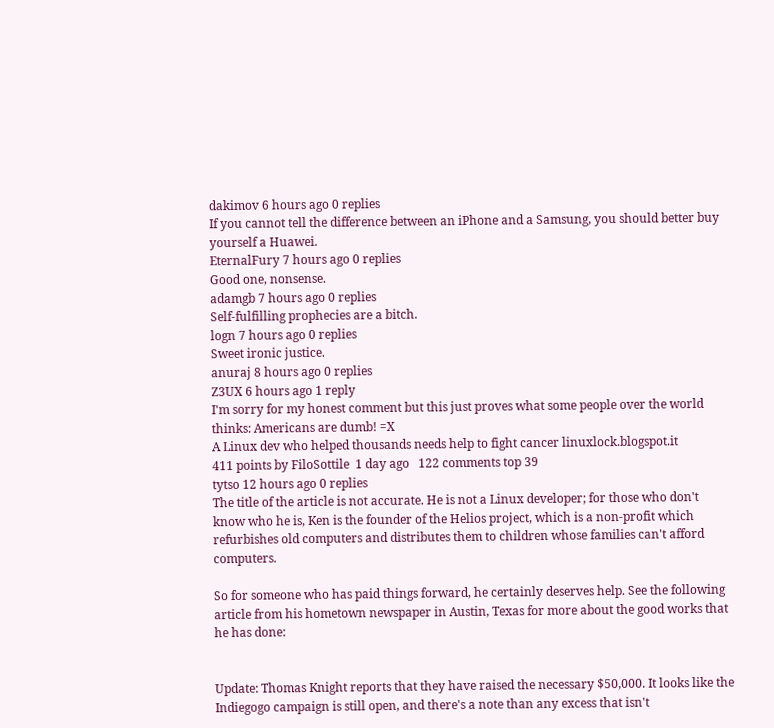dakimov 6 hours ago 0 replies
If you cannot tell the difference between an iPhone and a Samsung, you should better buy yourself a Huawei.
EternalFury 7 hours ago 0 replies
Good one, nonsense.
adamgb 7 hours ago 0 replies
Self-fulfilling prophecies are a bitch.
logn 7 hours ago 0 replies
Sweet ironic justice.
anuraj 8 hours ago 0 replies
Z3UX 6 hours ago 1 reply
I'm sorry for my honest comment but this just proves what some people over the world thinks: Americans are dumb! =X
A Linux dev who helped thousands needs help to fight cancer linuxlock.blogspot.it
411 points by FiloSottile  1 day ago   122 comments top 39
tytso 12 hours ago 0 replies
The title of the article is not accurate. He is not a Linux developer; for those who don't know who he is, Ken is the founder of the Helios project, which is a non-profit which refurbishes old computers and distributes them to children whose families can't afford computers.

So for someone who has paid things forward, he certainly deserves help. See the following article from his hometown newspaper in Austin, Texas for more about the good works that he has done:


Update: Thomas Knight reports that they have raised the necessary $50,000. It looks like the Indiegogo campaign is still open, and there's a note than any excess that isn't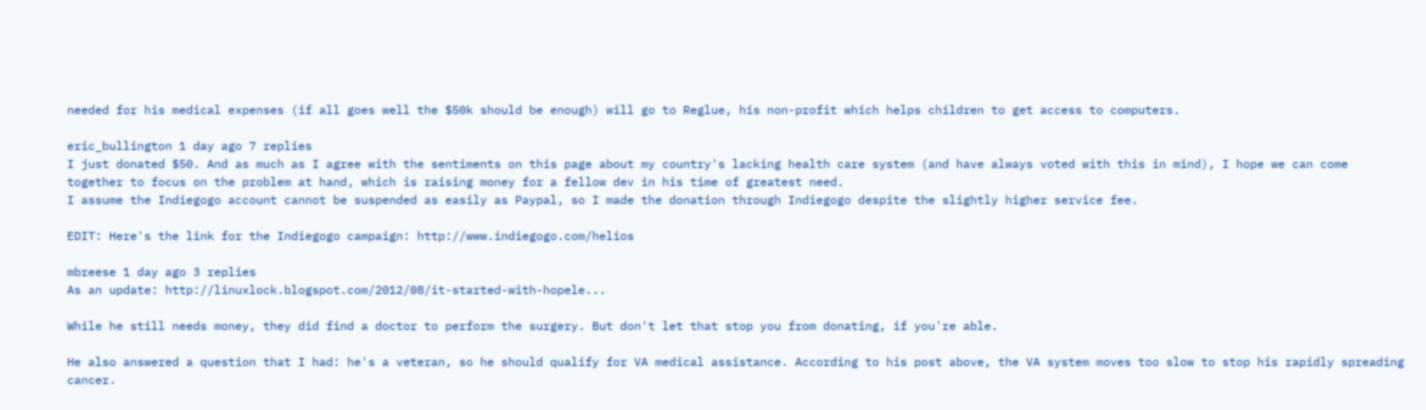needed for his medical expenses (if all goes well the $50k should be enough) will go to Reglue, his non-profit which helps children to get access to computers.

eric_bullington 1 day ago 7 replies
I just donated $50. And as much as I agree with the sentiments on this page about my country's lacking health care system (and have always voted with this in mind), I hope we can come together to focus on the problem at hand, which is raising money for a fellow dev in his time of greatest need.
I assume the Indiegogo account cannot be suspended as easily as Paypal, so I made the donation through Indiegogo despite the slightly higher service fee.

EDIT: Here's the link for the Indiegogo campaign: http://www.indiegogo.com/helios

mbreese 1 day ago 3 replies
As an update: http://linuxlock.blogspot.com/2012/08/it-started-with-hopele...

While he still needs money, they did find a doctor to perform the surgery. But don't let that stop you from donating, if you're able.

He also answered a question that I had: he's a veteran, so he should qualify for VA medical assistance. According to his post above, the VA system moves too slow to stop his rapidly spreading cancer.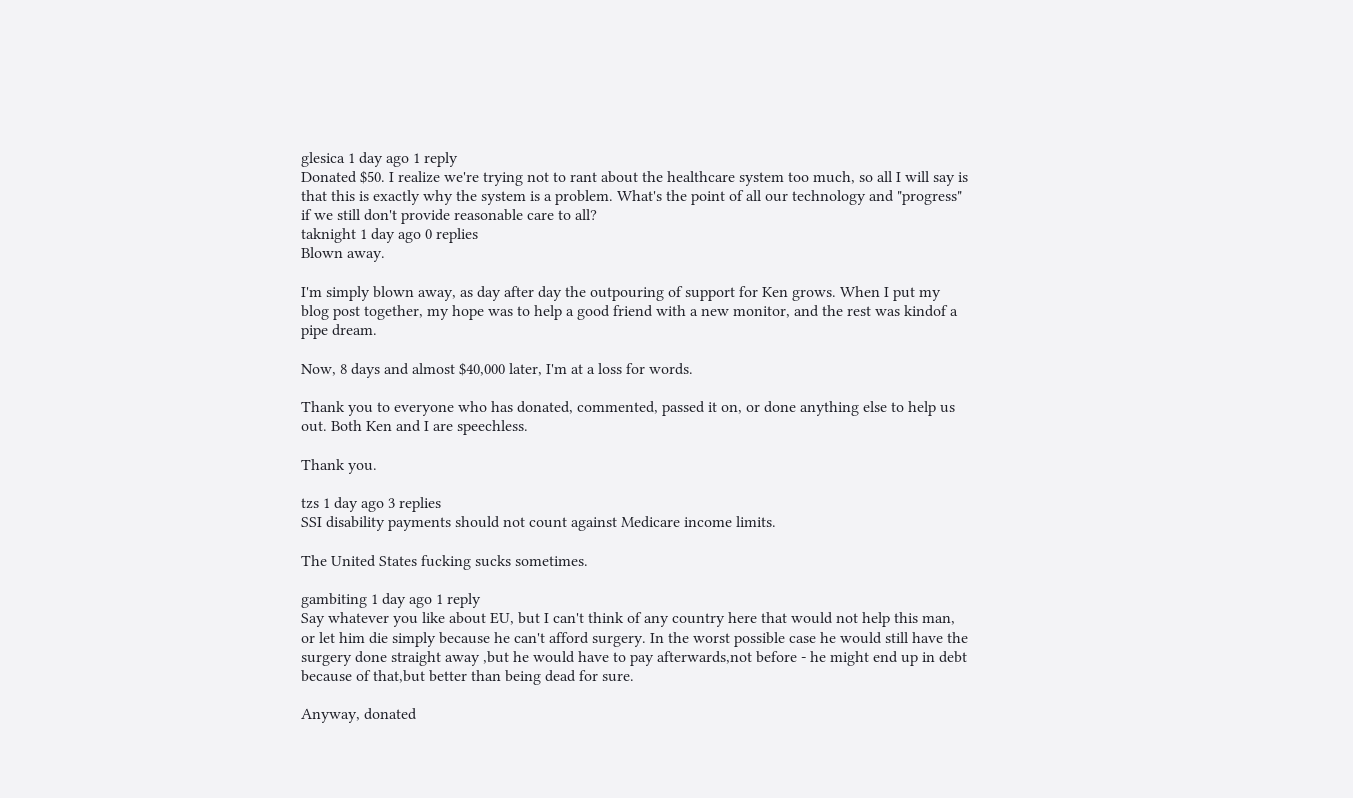glesica 1 day ago 1 reply
Donated $50. I realize we're trying not to rant about the healthcare system too much, so all I will say is that this is exactly why the system is a problem. What's the point of all our technology and "progress" if we still don't provide reasonable care to all?
taknight 1 day ago 0 replies
Blown away.

I'm simply blown away, as day after day the outpouring of support for Ken grows. When I put my blog post together, my hope was to help a good friend with a new monitor, and the rest was kindof a pipe dream.

Now, 8 days and almost $40,000 later, I'm at a loss for words.

Thank you to everyone who has donated, commented, passed it on, or done anything else to help us out. Both Ken and I are speechless.

Thank you.

tzs 1 day ago 3 replies
SSI disability payments should not count against Medicare income limits.

The United States fucking sucks sometimes.

gambiting 1 day ago 1 reply
Say whatever you like about EU, but I can't think of any country here that would not help this man, or let him die simply because he can't afford surgery. In the worst possible case he would still have the surgery done straight away ,but he would have to pay afterwards,not before - he might end up in debt because of that,but better than being dead for sure.

Anyway, donated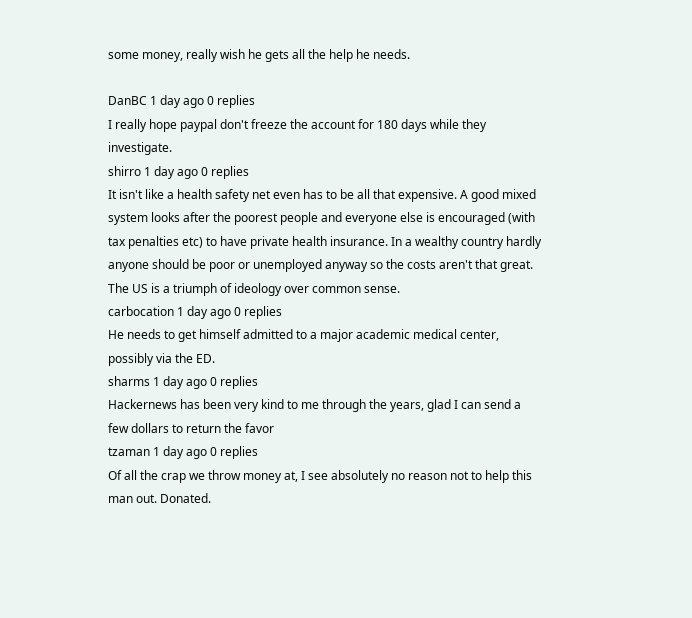some money, really wish he gets all the help he needs.

DanBC 1 day ago 0 replies
I really hope paypal don't freeze the account for 180 days while they investigate.
shirro 1 day ago 0 replies
It isn't like a health safety net even has to be all that expensive. A good mixed system looks after the poorest people and everyone else is encouraged (with tax penalties etc) to have private health insurance. In a wealthy country hardly anyone should be poor or unemployed anyway so the costs aren't that great. The US is a triumph of ideology over common sense.
carbocation 1 day ago 0 replies
He needs to get himself admitted to a major academic medical center, possibly via the ED.
sharms 1 day ago 0 replies
Hackernews has been very kind to me through the years, glad I can send a few dollars to return the favor
tzaman 1 day ago 0 replies
Of all the crap we throw money at, I see absolutely no reason not to help this man out. Donated.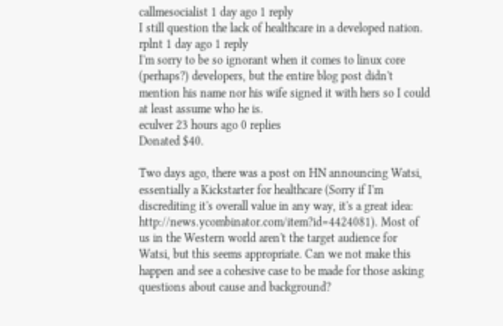callmesocialist 1 day ago 1 reply
I still question the lack of healthcare in a developed nation.
rplnt 1 day ago 1 reply
I'm sorry to be so ignorant when it comes to linux core (perhaps?) developers, but the entire blog post didn't mention his name nor his wife signed it with hers so I could at least assume who he is.
eculver 23 hours ago 0 replies
Donated $40.

Two days ago, there was a post on HN announcing Watsi, essentially a Kickstarter for healthcare (Sorry if I'm discrediting it's overall value in any way, it's a great idea: http://news.ycombinator.com/item?id=4424081). Most of us in the Western world aren't the target audience for Watsi, but this seems appropriate. Can we not make this happen and see a cohesive case to be made for those asking questions about cause and background?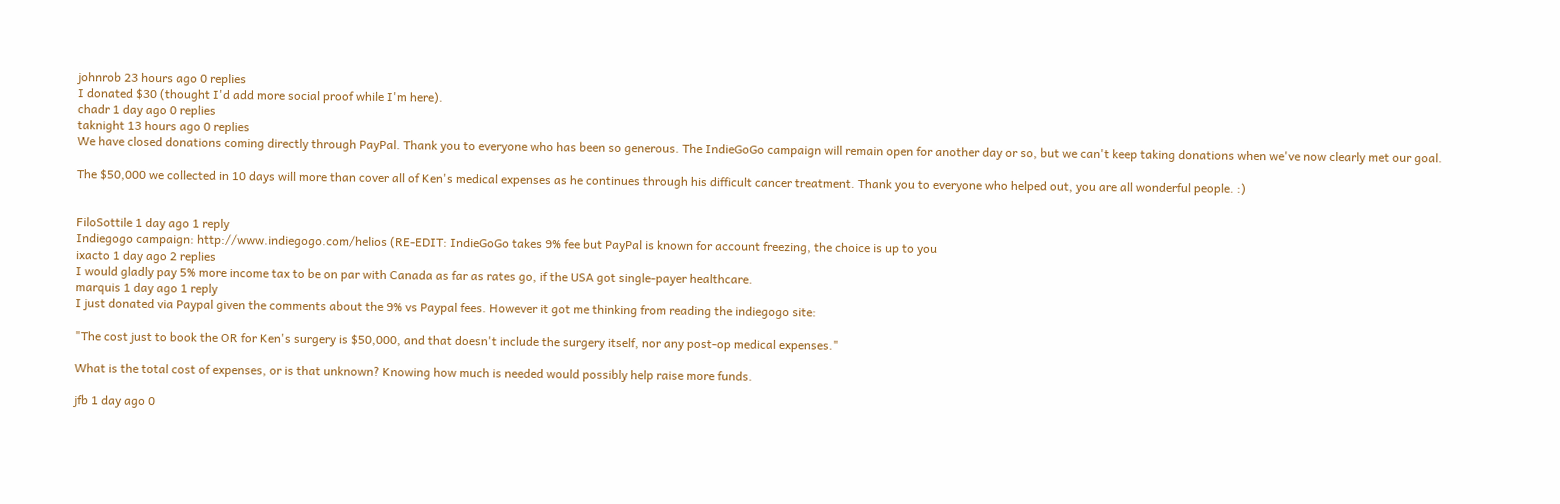johnrob 23 hours ago 0 replies
I donated $30 (thought I'd add more social proof while I'm here).
chadr 1 day ago 0 replies
taknight 13 hours ago 0 replies
We have closed donations coming directly through PayPal. Thank you to everyone who has been so generous. The IndieGoGo campaign will remain open for another day or so, but we can't keep taking donations when we've now clearly met our goal.

The $50,000 we collected in 10 days will more than cover all of Ken's medical expenses as he continues through his difficult cancer treatment. Thank you to everyone who helped out, you are all wonderful people. :)


FiloSottile 1 day ago 1 reply
Indiegogo campaign: http://www.indiegogo.com/helios (RE-EDIT: IndieGoGo takes 9% fee but PayPal is known for account freezing, the choice is up to you
ixacto 1 day ago 2 replies
I would gladly pay 5% more income tax to be on par with Canada as far as rates go, if the USA got single-payer healthcare.
marquis 1 day ago 1 reply
I just donated via Paypal given the comments about the 9% vs Paypal fees. However it got me thinking from reading the indiegogo site:

"The cost just to book the OR for Ken's surgery is $50,000, and that doesn't include the surgery itself, nor any post-op medical expenses."

What is the total cost of expenses, or is that unknown? Knowing how much is needed would possibly help raise more funds.

jfb 1 day ago 0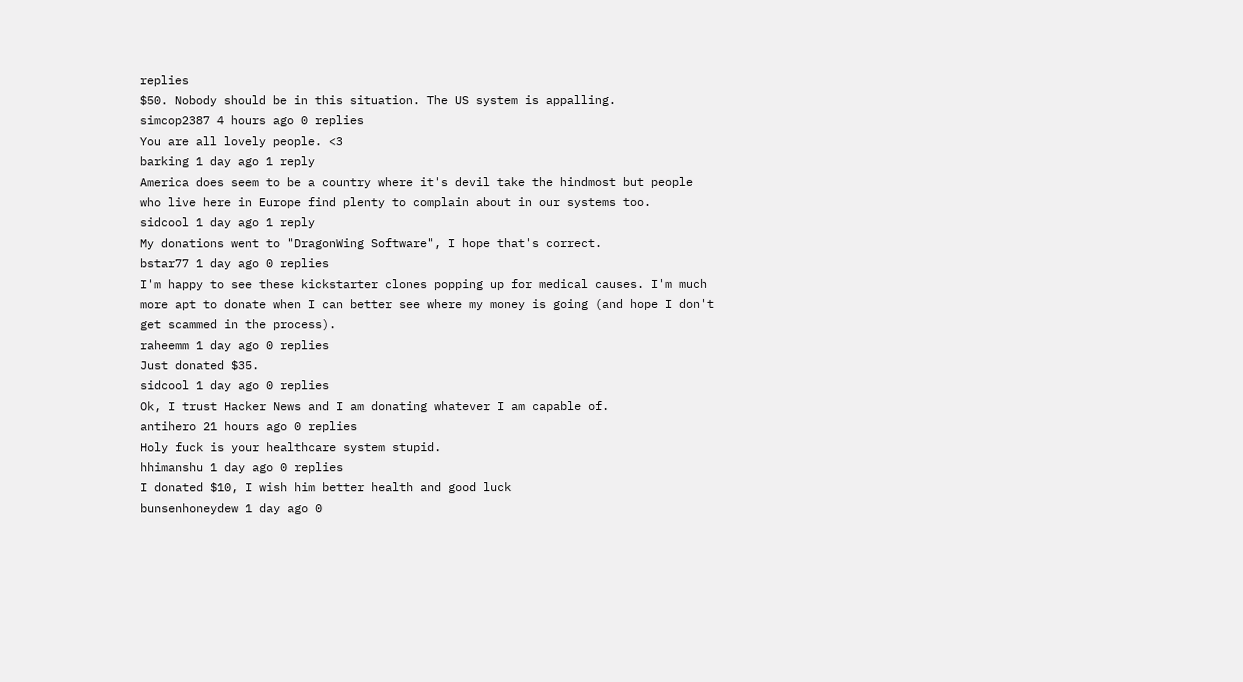replies
$50. Nobody should be in this situation. The US system is appalling.
simcop2387 4 hours ago 0 replies
You are all lovely people. <3
barking 1 day ago 1 reply
America does seem to be a country where it's devil take the hindmost but people who live here in Europe find plenty to complain about in our systems too.
sidcool 1 day ago 1 reply
My donations went to "DragonWing Software", I hope that's correct.
bstar77 1 day ago 0 replies
I'm happy to see these kickstarter clones popping up for medical causes. I'm much more apt to donate when I can better see where my money is going (and hope I don't get scammed in the process).
raheemm 1 day ago 0 replies
Just donated $35.
sidcool 1 day ago 0 replies
Ok, I trust Hacker News and I am donating whatever I am capable of.
antihero 21 hours ago 0 replies
Holy fuck is your healthcare system stupid.
hhimanshu 1 day ago 0 replies
I donated $10, I wish him better health and good luck
bunsenhoneydew 1 day ago 0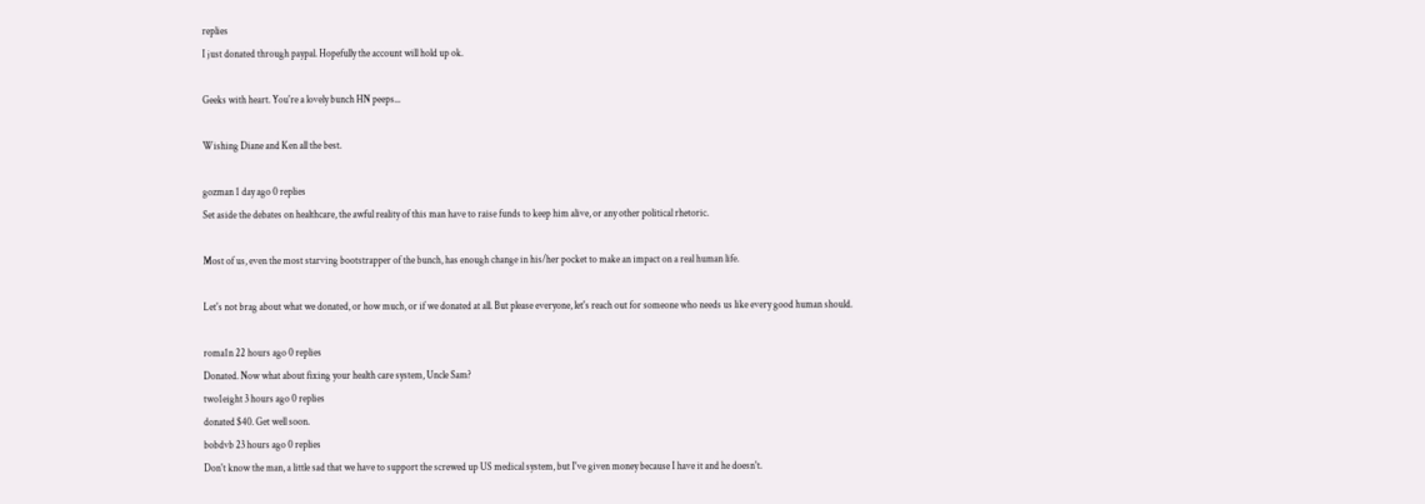replies
I just donated through paypal. Hopefully the account will hold up ok.

Geeks with heart. You're a lovely bunch HN peeps...

Wishing Diane and Ken all the best.

gozman 1 day ago 0 replies
Set aside the debates on healthcare, the awful reality of this man have to raise funds to keep him alive, or any other political rhetoric.

Most of us, even the most starving bootstrapper of the bunch, has enough change in his/her pocket to make an impact on a real human life.

Let's not brag about what we donated, or how much, or if we donated at all. But please everyone, let's reach out for someone who needs us like every good human should.

roma1n 22 hours ago 0 replies
Donated. Now what about fixing your health care system, Uncle Sam?
two1eight 3 hours ago 0 replies
donated $40. Get well soon.
bobdvb 23 hours ago 0 replies
Don't know the man, a little sad that we have to support the screwed up US medical system, but I've given money because I have it and he doesn't.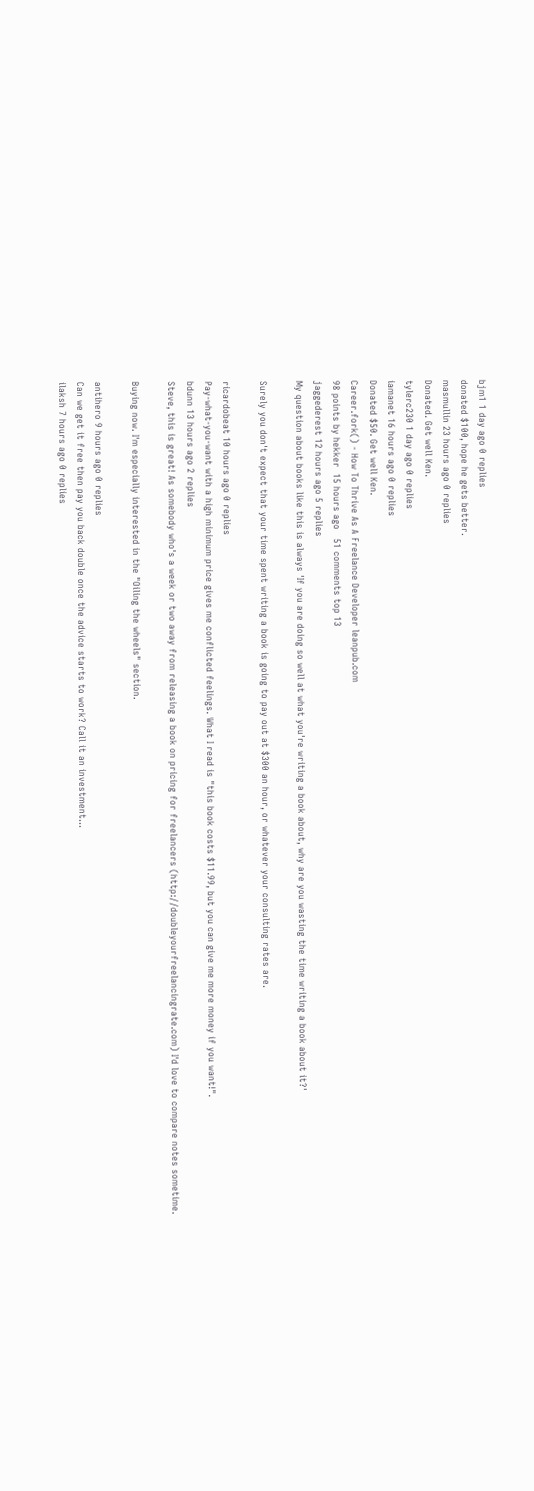bjm1 1 day ago 0 replies
donated $100, hope he gets better.
masmullin 23 hours ago 0 replies
Donated. Get well Ken.
tylerc230 1 day ago 0 replies
iamanet 16 hours ago 0 replies
Donated $50. Get well Ken.
Career.fork() - How To Thrive As A Freelance Developer leanpub.com
98 points by hekker  15 hours ago   51 comments top 13
jaggederest 12 hours ago 5 replies
My question about books like this is always 'If you are doing so well at what you're writing a book about, why are you wasting the time writing a book about it?'

Surely you don't expect that your time spent writing a book is going to pay out at $300 an hour, or whatever your consulting rates are.

ricardobeat 10 hours ago 0 replies
Pay-what-you-want with a high minimum price gives me conflicted feelings. What I read is "this book costs $11.99, but you can give me more money if you want!".
bdunn 13 hours ago 2 replies
Steve, this is great! As somebody who's a week or two away from releasing a book on pricing for freelancers (http://doubleyourfreelancingrate.com) I'd love to compare notes sometime.

Buying now. I'm especially interested in the "Oiling the wheels" section.

antihero 9 hours ago 0 replies
Can we get it free then pay you back double once the advice starts to work? Call it an investment...
ilaksh 7 hours ago 0 replies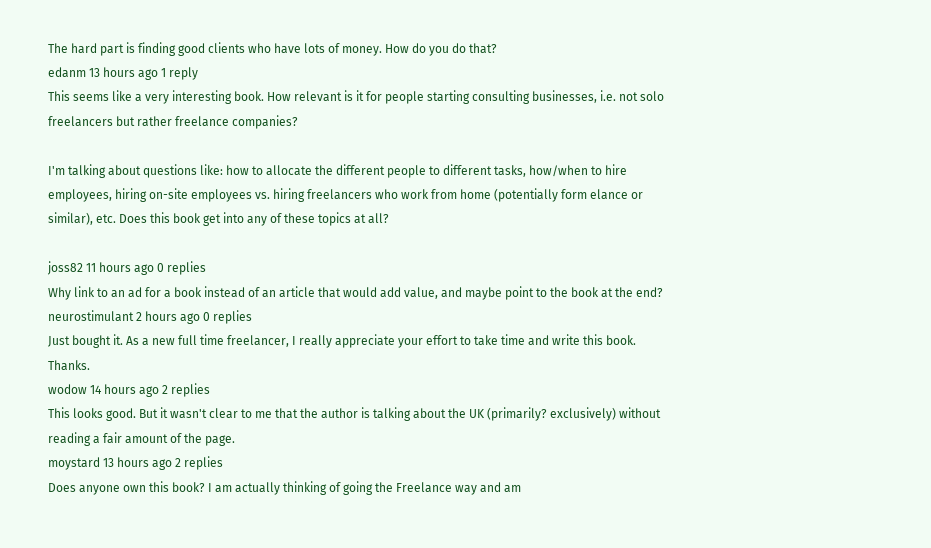The hard part is finding good clients who have lots of money. How do you do that?
edanm 13 hours ago 1 reply
This seems like a very interesting book. How relevant is it for people starting consulting businesses, i.e. not solo freelancers but rather freelance companies?

I'm talking about questions like: how to allocate the different people to different tasks, how/when to hire employees, hiring on-site employees vs. hiring freelancers who work from home (potentially form elance or similar), etc. Does this book get into any of these topics at all?

joss82 11 hours ago 0 replies
Why link to an ad for a book instead of an article that would add value, and maybe point to the book at the end?
neurostimulant 2 hours ago 0 replies
Just bought it. As a new full time freelancer, I really appreciate your effort to take time and write this book. Thanks.
wodow 14 hours ago 2 replies
This looks good. But it wasn't clear to me that the author is talking about the UK (primarily? exclusively) without reading a fair amount of the page.
moystard 13 hours ago 2 replies
Does anyone own this book? I am actually thinking of going the Freelance way and am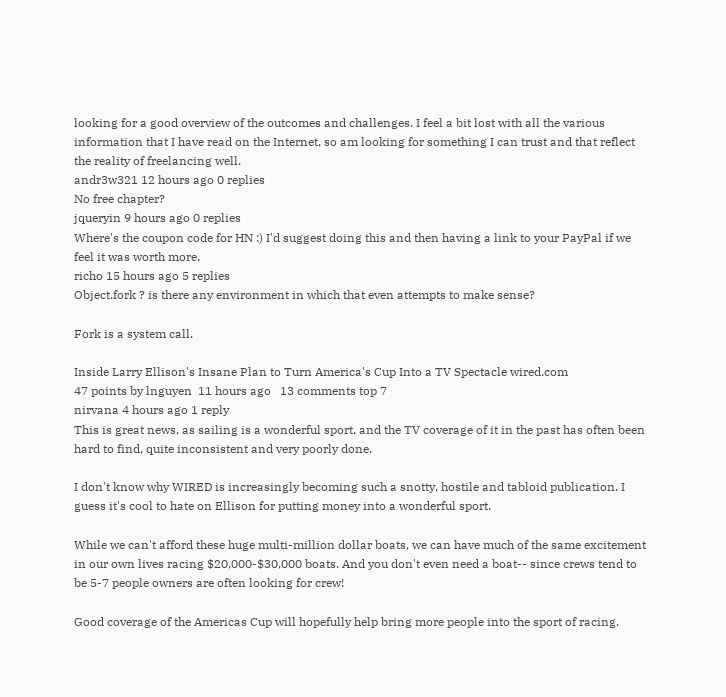looking for a good overview of the outcomes and challenges. I feel a bit lost with all the various information that I have read on the Internet, so am looking for something I can trust and that reflect the reality of freelancing well.
andr3w321 12 hours ago 0 replies
No free chapter?
jqueryin 9 hours ago 0 replies
Where's the coupon code for HN :) I'd suggest doing this and then having a link to your PayPal if we feel it was worth more.
richo 15 hours ago 5 replies
Object.fork ? is there any environment in which that even attempts to make sense?

Fork is a system call.

Inside Larry Ellison's Insane Plan to Turn America's Cup Into a TV Spectacle wired.com
47 points by lnguyen  11 hours ago   13 comments top 7
nirvana 4 hours ago 1 reply
This is great news, as sailing is a wonderful sport, and the TV coverage of it in the past has often been hard to find, quite inconsistent and very poorly done.

I don't know why WIRED is increasingly becoming such a snotty, hostile and tabloid publication. I guess it's cool to hate on Ellison for putting money into a wonderful sport.

While we can't afford these huge multi-million dollar boats, we can have much of the same excitement in our own lives racing $20,000-$30,000 boats. And you don't even need a boat-- since crews tend to be 5-7 people owners are often looking for crew!

Good coverage of the Americas Cup will hopefully help bring more people into the sport of racing.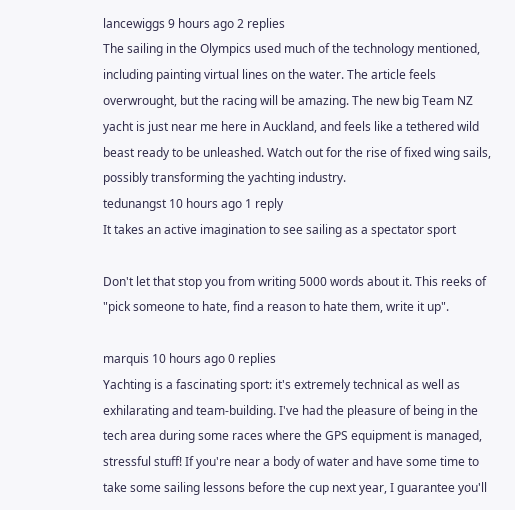lancewiggs 9 hours ago 2 replies
The sailing in the Olympics used much of the technology mentioned, including painting virtual lines on the water. The article feels overwrought, but the racing will be amazing. The new big Team NZ yacht is just near me here in Auckland, and feels like a tethered wild beast ready to be unleashed. Watch out for the rise of fixed wing sails, possibly transforming the yachting industry.
tedunangst 10 hours ago 1 reply
It takes an active imagination to see sailing as a spectator sport

Don't let that stop you from writing 5000 words about it. This reeks of "pick someone to hate, find a reason to hate them, write it up".

marquis 10 hours ago 0 replies
Yachting is a fascinating sport: it's extremely technical as well as exhilarating and team-building. I've had the pleasure of being in the tech area during some races where the GPS equipment is managed, stressful stuff! If you're near a body of water and have some time to take some sailing lessons before the cup next year, I guarantee you'll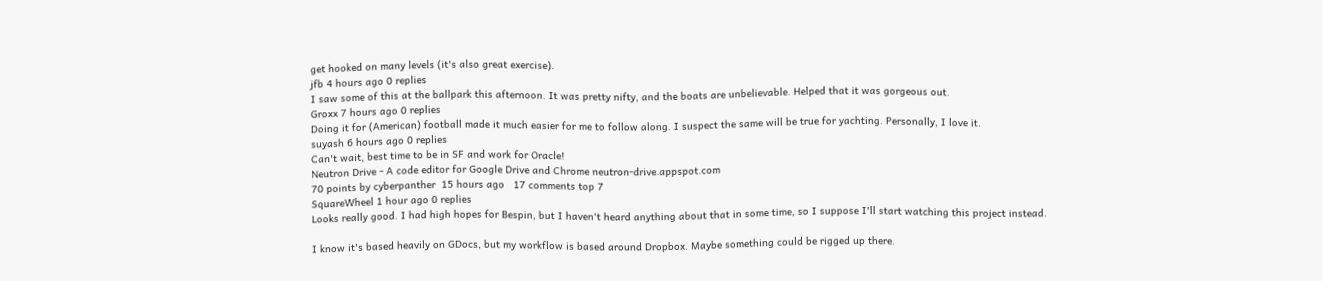get hooked on many levels (it's also great exercise).
jfb 4 hours ago 0 replies
I saw some of this at the ballpark this afternoon. It was pretty nifty, and the boats are unbelievable. Helped that it was gorgeous out.
Groxx 7 hours ago 0 replies
Doing it for (American) football made it much easier for me to follow along. I suspect the same will be true for yachting. Personally, I love it.
suyash 6 hours ago 0 replies
Can't wait, best time to be in SF and work for Oracle!
Neutron Drive - A code editor for Google Drive and Chrome neutron-drive.appspot.com
70 points by cyberpanther  15 hours ago   17 comments top 7
SquareWheel 1 hour ago 0 replies
Looks really good. I had high hopes for Bespin, but I haven't heard anything about that in some time, so I suppose I'll start watching this project instead.

I know it's based heavily on GDocs, but my workflow is based around Dropbox. Maybe something could be rigged up there.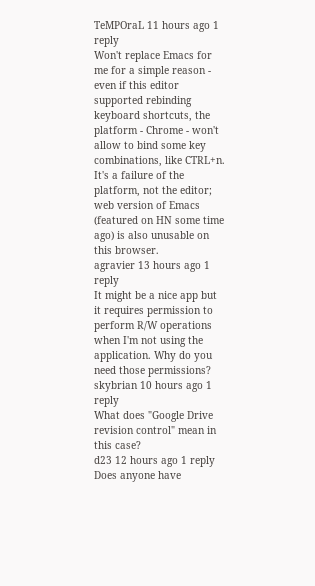TeMPOraL 11 hours ago 1 reply
Won't replace Emacs for me for a simple reason - even if this editor supported rebinding keyboard shortcuts, the platform - Chrome - won't allow to bind some key combinations, like CTRL+n. It's a failure of the platform, not the editor; web version of Emacs (featured on HN some time ago) is also unusable on this browser.
agravier 13 hours ago 1 reply
It might be a nice app but it requires permission to perform R/W operations when I'm not using the application. Why do you need those permissions?
skybrian 10 hours ago 1 reply
What does "Google Drive revision control" mean in this case?
d23 12 hours ago 1 reply
Does anyone have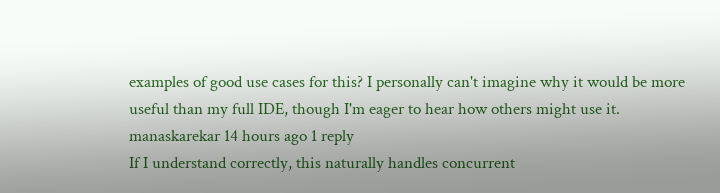examples of good use cases for this? I personally can't imagine why it would be more useful than my full IDE, though I'm eager to hear how others might use it.
manaskarekar 14 hours ago 1 reply
If I understand correctly, this naturally handles concurrent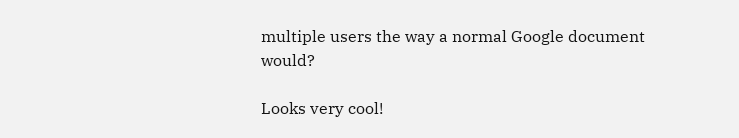multiple users the way a normal Google document would?

Looks very cool!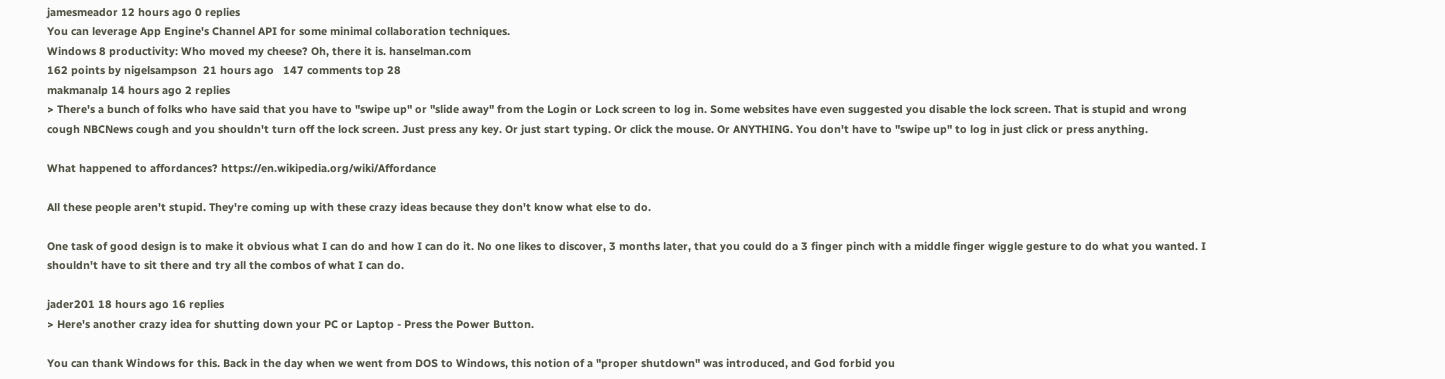jamesmeador 12 hours ago 0 replies
You can leverage App Engine's Channel API for some minimal collaboration techniques.
Windows 8 productivity: Who moved my cheese? Oh, there it is. hanselman.com
162 points by nigelsampson  21 hours ago   147 comments top 28
makmanalp 14 hours ago 2 replies
> There's a bunch of folks who have said that you have to "swipe up" or "slide away" from the Login or Lock screen to log in. Some websites have even suggested you disable the lock screen. That is stupid and wrong cough NBCNews cough and you shouldn't turn off the lock screen. Just press any key. Or just start typing. Or click the mouse. Or ANYTHING. You don't have to "swipe up" to log in just click or press anything.

What happened to affordances? https://en.wikipedia.org/wiki/Affordance

All these people aren't stupid. They're coming up with these crazy ideas because they don't know what else to do.

One task of good design is to make it obvious what I can do and how I can do it. No one likes to discover, 3 months later, that you could do a 3 finger pinch with a middle finger wiggle gesture to do what you wanted. I shouldn't have to sit there and try all the combos of what I can do.

jader201 18 hours ago 16 replies
> Here's another crazy idea for shutting down your PC or Laptop - Press the Power Button.

You can thank Windows for this. Back in the day when we went from DOS to Windows, this notion of a "proper shutdown" was introduced, and God forbid you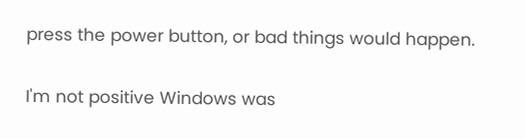press the power button, or bad things would happen.

I'm not positive Windows was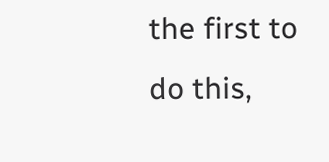the first to do this,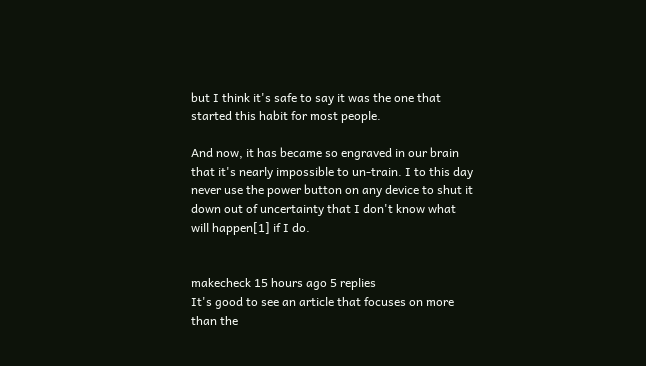but I think it's safe to say it was the one that started this habit for most people.

And now, it has became so engraved in our brain that it's nearly impossible to un-train. I to this day never use the power button on any device to shut it down out of uncertainty that I don't know what will happen[1] if I do.


makecheck 15 hours ago 5 replies
It's good to see an article that focuses on more than the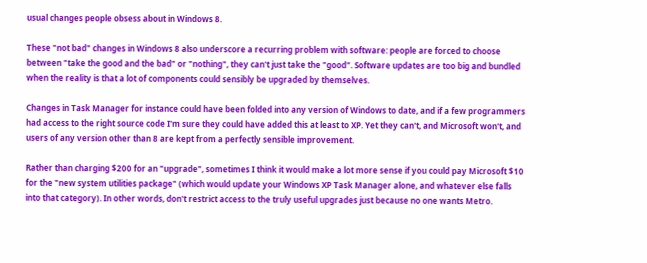usual changes people obsess about in Windows 8.

These "not bad" changes in Windows 8 also underscore a recurring problem with software: people are forced to choose between "take the good and the bad" or "nothing", they can't just take the "good". Software updates are too big and bundled when the reality is that a lot of components could sensibly be upgraded by themselves.

Changes in Task Manager for instance could have been folded into any version of Windows to date, and if a few programmers had access to the right source code I'm sure they could have added this at least to XP. Yet they can't, and Microsoft won't, and users of any version other than 8 are kept from a perfectly sensible improvement.

Rather than charging $200 for an "upgrade", sometimes I think it would make a lot more sense if you could pay Microsoft $10 for the "new system utilities package" (which would update your Windows XP Task Manager alone, and whatever else falls into that category). In other words, don't restrict access to the truly useful upgrades just because no one wants Metro.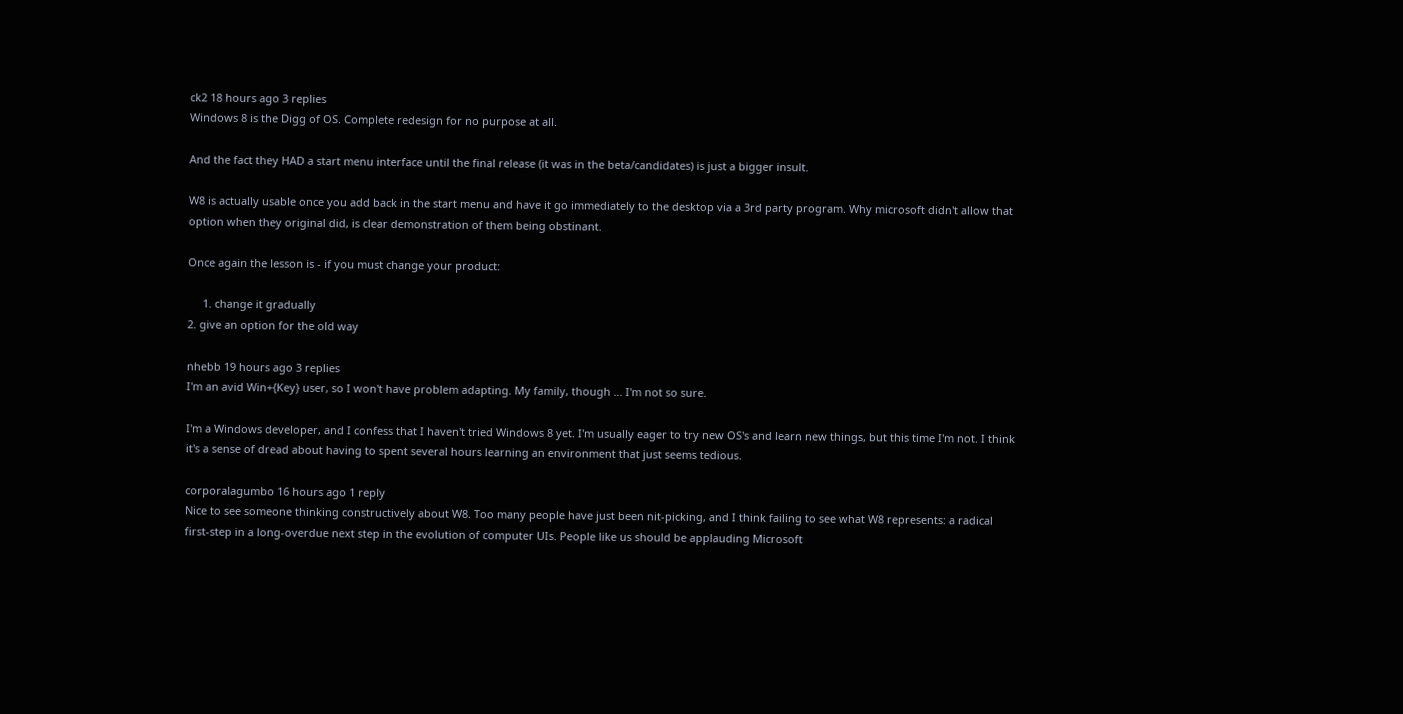ck2 18 hours ago 3 replies
Windows 8 is the Digg of OS. Complete redesign for no purpose at all.

And the fact they HAD a start menu interface until the final release (it was in the beta/candidates) is just a bigger insult.

W8 is actually usable once you add back in the start menu and have it go immediately to the desktop via a 3rd party program. Why microsoft didn't allow that option when they original did, is clear demonstration of them being obstinant.

Once again the lesson is - if you must change your product:

     1. change it gradually
2. give an option for the old way

nhebb 19 hours ago 3 replies
I'm an avid Win+{Key} user, so I won't have problem adapting. My family, though ... I'm not so sure.

I'm a Windows developer, and I confess that I haven't tried Windows 8 yet. I'm usually eager to try new OS's and learn new things, but this time I'm not. I think it's a sense of dread about having to spent several hours learning an environment that just seems tedious.

corporalagumbo 16 hours ago 1 reply
Nice to see someone thinking constructively about W8. Too many people have just been nit-picking, and I think failing to see what W8 represents: a radical first-step in a long-overdue next step in the evolution of computer UIs. People like us should be applauding Microsoft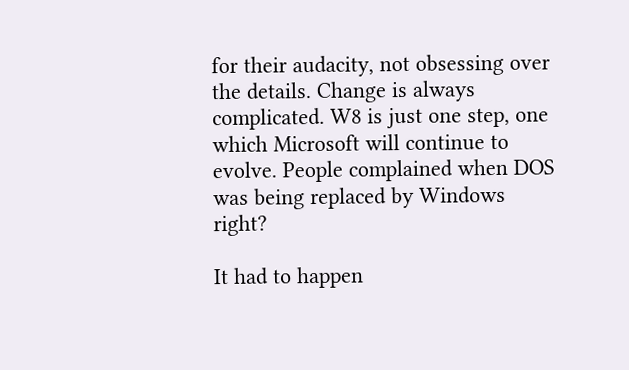for their audacity, not obsessing over the details. Change is always complicated. W8 is just one step, one which Microsoft will continue to evolve. People complained when DOS was being replaced by Windows right?

It had to happen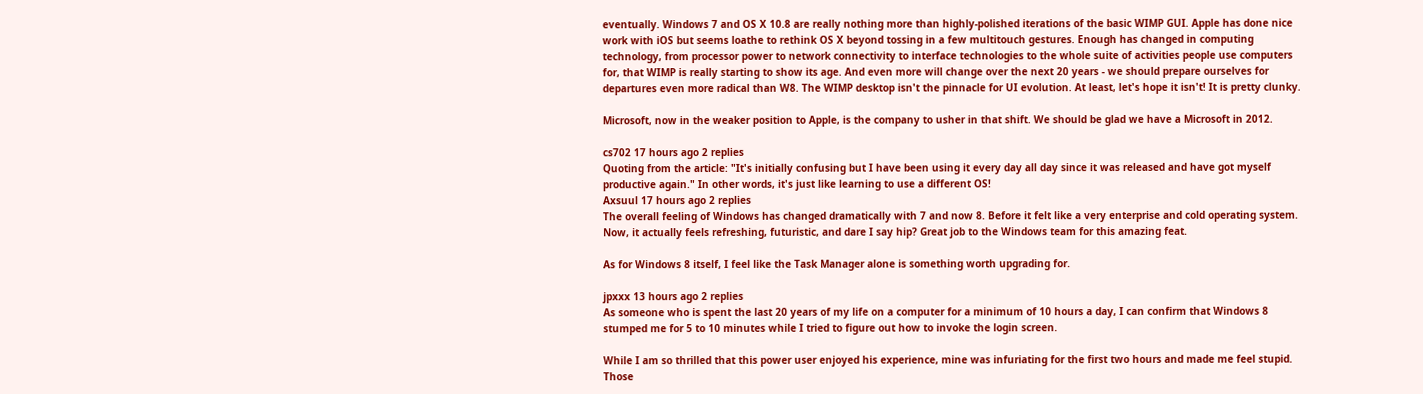eventually. Windows 7 and OS X 10.8 are really nothing more than highly-polished iterations of the basic WIMP GUI. Apple has done nice work with iOS but seems loathe to rethink OS X beyond tossing in a few multitouch gestures. Enough has changed in computing technology, from processor power to network connectivity to interface technologies to the whole suite of activities people use computers for, that WIMP is really starting to show its age. And even more will change over the next 20 years - we should prepare ourselves for departures even more radical than W8. The WIMP desktop isn't the pinnacle for UI evolution. At least, let's hope it isn't! It is pretty clunky.

Microsoft, now in the weaker position to Apple, is the company to usher in that shift. We should be glad we have a Microsoft in 2012.

cs702 17 hours ago 2 replies
Quoting from the article: "It's initially confusing but I have been using it every day all day since it was released and have got myself productive again." In other words, it's just like learning to use a different OS!
Axsuul 17 hours ago 2 replies
The overall feeling of Windows has changed dramatically with 7 and now 8. Before it felt like a very enterprise and cold operating system. Now, it actually feels refreshing, futuristic, and dare I say hip? Great job to the Windows team for this amazing feat.

As for Windows 8 itself, I feel like the Task Manager alone is something worth upgrading for.

jpxxx 13 hours ago 2 replies
As someone who is spent the last 20 years of my life on a computer for a minimum of 10 hours a day, I can confirm that Windows 8 stumped me for 5 to 10 minutes while I tried to figure out how to invoke the login screen.

While I am so thrilled that this power user enjoyed his experience, mine was infuriating for the first two hours and made me feel stupid. Those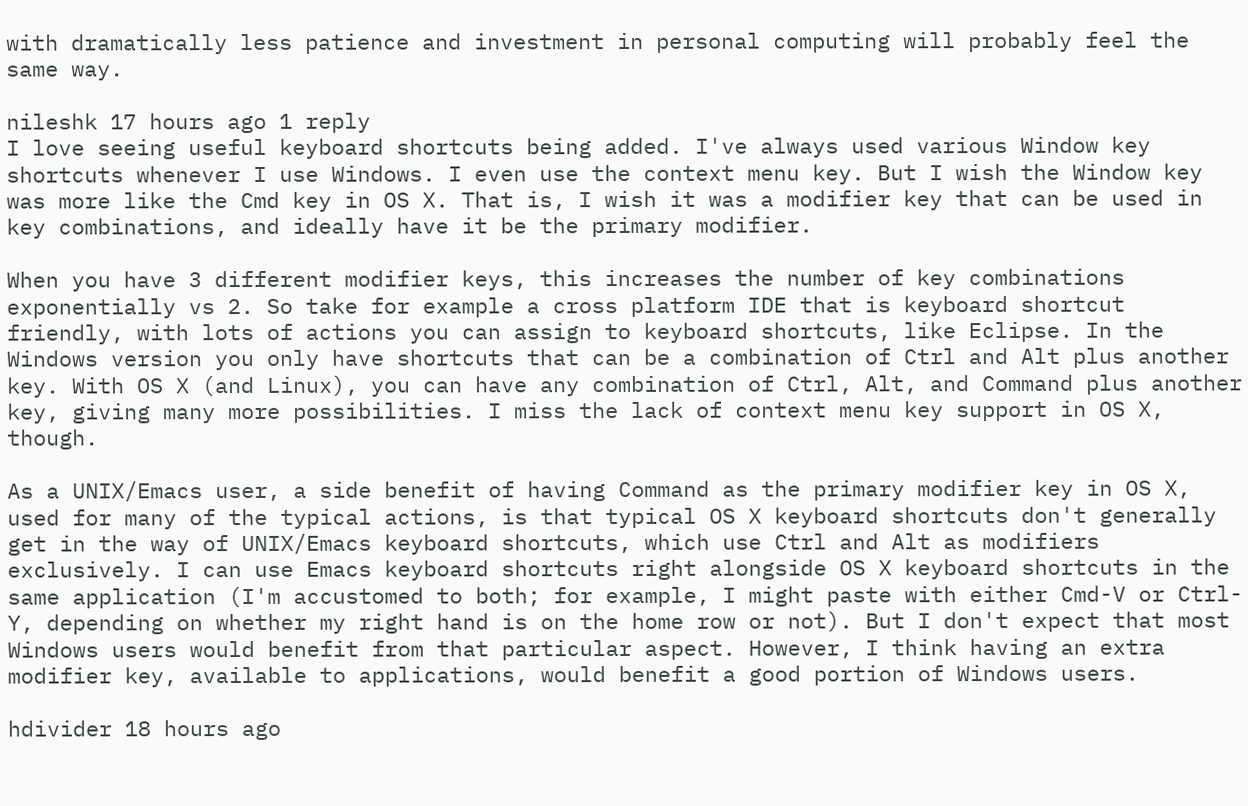with dramatically less patience and investment in personal computing will probably feel the same way.

nileshk 17 hours ago 1 reply
I love seeing useful keyboard shortcuts being added. I've always used various Window key shortcuts whenever I use Windows. I even use the context menu key. But I wish the Window key was more like the Cmd key in OS X. That is, I wish it was a modifier key that can be used in key combinations, and ideally have it be the primary modifier.

When you have 3 different modifier keys, this increases the number of key combinations exponentially vs 2. So take for example a cross platform IDE that is keyboard shortcut friendly, with lots of actions you can assign to keyboard shortcuts, like Eclipse. In the Windows version you only have shortcuts that can be a combination of Ctrl and Alt plus another key. With OS X (and Linux), you can have any combination of Ctrl, Alt, and Command plus another key, giving many more possibilities. I miss the lack of context menu key support in OS X, though.

As a UNIX/Emacs user, a side benefit of having Command as the primary modifier key in OS X, used for many of the typical actions, is that typical OS X keyboard shortcuts don't generally get in the way of UNIX/Emacs keyboard shortcuts, which use Ctrl and Alt as modifiers exclusively. I can use Emacs keyboard shortcuts right alongside OS X keyboard shortcuts in the same application (I'm accustomed to both; for example, I might paste with either Cmd-V or Ctrl-Y, depending on whether my right hand is on the home row or not). But I don't expect that most Windows users would benefit from that particular aspect. However, I think having an extra modifier key, available to applications, would benefit a good portion of Windows users.

hdivider 18 hours ago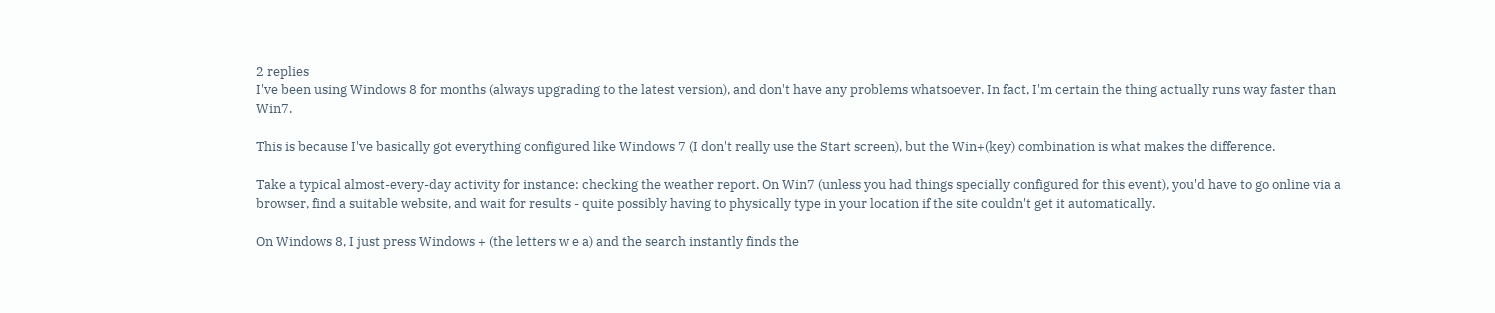2 replies
I've been using Windows 8 for months (always upgrading to the latest version), and don't have any problems whatsoever. In fact, I'm certain the thing actually runs way faster than Win7.

This is because I've basically got everything configured like Windows 7 (I don't really use the Start screen), but the Win+(key) combination is what makes the difference.

Take a typical almost-every-day activity for instance: checking the weather report. On Win7 (unless you had things specially configured for this event), you'd have to go online via a browser, find a suitable website, and wait for results - quite possibly having to physically type in your location if the site couldn't get it automatically.

On Windows 8, I just press Windows + (the letters w e a) and the search instantly finds the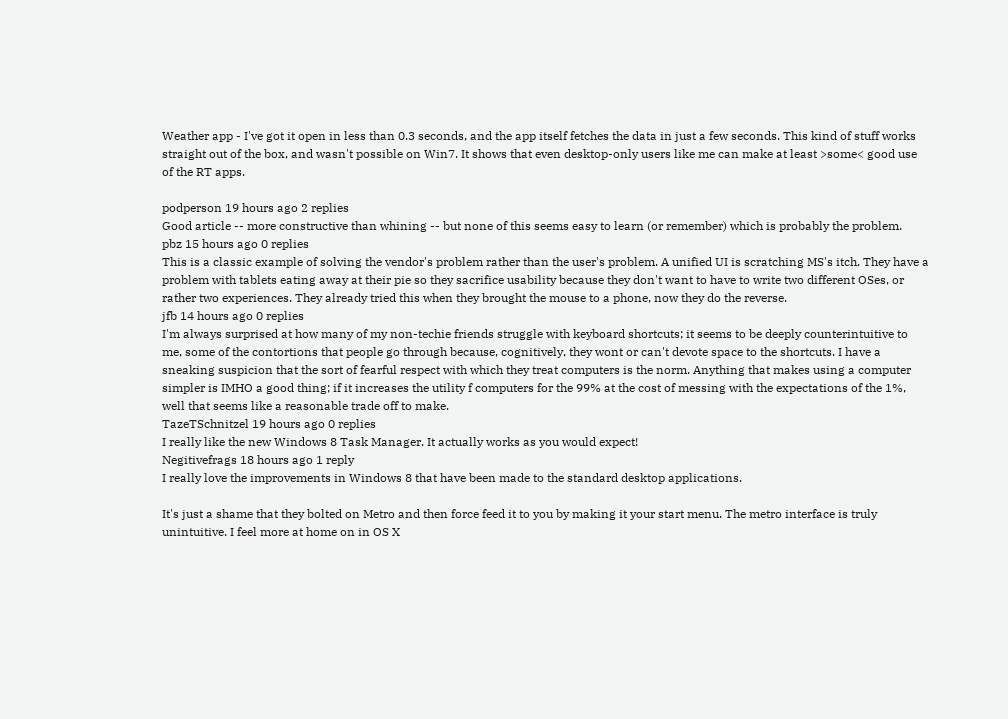Weather app - I've got it open in less than 0.3 seconds, and the app itself fetches the data in just a few seconds. This kind of stuff works straight out of the box, and wasn't possible on Win7. It shows that even desktop-only users like me can make at least >some< good use of the RT apps.

podperson 19 hours ago 2 replies
Good article -- more constructive than whining -- but none of this seems easy to learn (or remember) which is probably the problem.
pbz 15 hours ago 0 replies
This is a classic example of solving the vendor's problem rather than the user's problem. A unified UI is scratching MS's itch. They have a problem with tablets eating away at their pie so they sacrifice usability because they don't want to have to write two different OSes, or rather two experiences. They already tried this when they brought the mouse to a phone, now they do the reverse.
jfb 14 hours ago 0 replies
I'm always surprised at how many of my non-techie friends struggle with keyboard shortcuts; it seems to be deeply counterintuitive to me, some of the contortions that people go through because, cognitively, they wont or can't devote space to the shortcuts. I have a sneaking suspicion that the sort of fearful respect with which they treat computers is the norm. Anything that makes using a computer simpler is IMHO a good thing; if it increases the utility f computers for the 99% at the cost of messing with the expectations of the 1%, well that seems like a reasonable trade off to make.
TazeTSchnitzel 19 hours ago 0 replies
I really like the new Windows 8 Task Manager. It actually works as you would expect!
Negitivefrags 18 hours ago 1 reply
I really love the improvements in Windows 8 that have been made to the standard desktop applications.

It's just a shame that they bolted on Metro and then force feed it to you by making it your start menu. The metro interface is truly unintuitive. I feel more at home on in OS X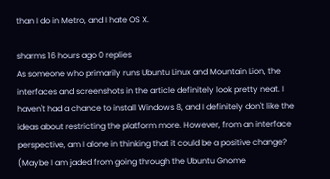than I do in Metro, and I hate OS X.

sharms 16 hours ago 0 replies
As someone who primarily runs Ubuntu Linux and Mountain Lion, the interfaces and screenshots in the article definitely look pretty neat. I haven't had a chance to install Windows 8, and I definitely don't like the ideas about restricting the platform more. However, from an interface perspective, am I alone in thinking that it could be a positive change? (Maybe I am jaded from going through the Ubuntu Gnome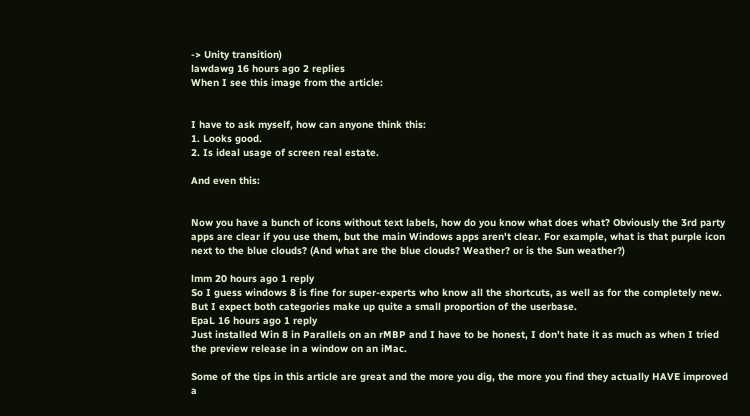-> Unity transition)
lawdawg 16 hours ago 2 replies
When I see this image from the article:


I have to ask myself, how can anyone think this:
1. Looks good.
2. Is ideal usage of screen real estate.

And even this:


Now you have a bunch of icons without text labels, how do you know what does what? Obviously the 3rd party apps are clear if you use them, but the main Windows apps aren't clear. For example, what is that purple icon next to the blue clouds? (And what are the blue clouds? Weather? or is the Sun weather?)

lmm 20 hours ago 1 reply
So I guess windows 8 is fine for super-experts who know all the shortcuts, as well as for the completely new. But I expect both categories make up quite a small proportion of the userbase.
EpaL 16 hours ago 1 reply
Just installed Win 8 in Parallels on an rMBP and I have to be honest, I don't hate it as much as when I tried the preview release in a window on an iMac.

Some of the tips in this article are great and the more you dig, the more you find they actually HAVE improved a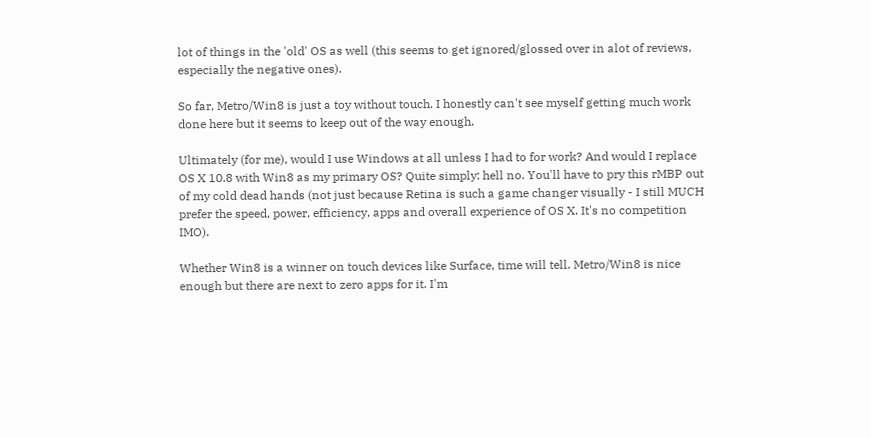lot of things in the 'old' OS as well (this seems to get ignored/glossed over in alot of reviews, especially the negative ones).

So far, Metro/Win8 is just a toy without touch. I honestly can't see myself getting much work done here but it seems to keep out of the way enough.

Ultimately (for me), would I use Windows at all unless I had to for work? And would I replace OS X 10.8 with Win8 as my primary OS? Quite simply: hell no. You'll have to pry this rMBP out of my cold dead hands (not just because Retina is such a game changer visually - I still MUCH prefer the speed, power, efficiency, apps and overall experience of OS X. It's no competition IMO).

Whether Win8 is a winner on touch devices like Surface, time will tell. Metro/Win8 is nice enough but there are next to zero apps for it. I'm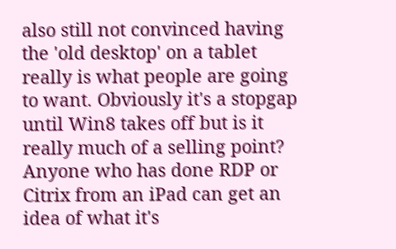also still not convinced having the 'old desktop' on a tablet really is what people are going to want. Obviously it's a stopgap until Win8 takes off but is it really much of a selling point? Anyone who has done RDP or Citrix from an iPad can get an idea of what it's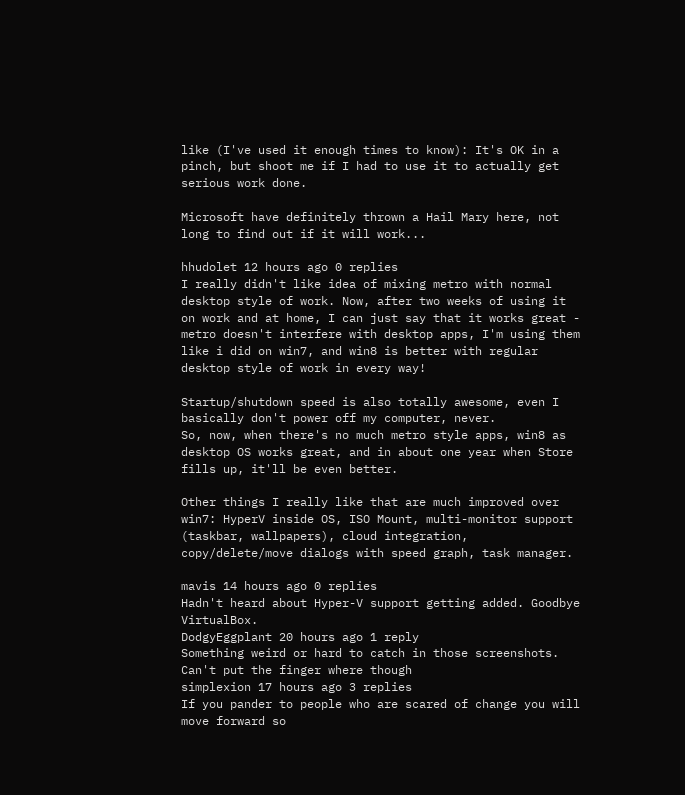like (I've used it enough times to know): It's OK in a pinch, but shoot me if I had to use it to actually get serious work done.

Microsoft have definitely thrown a Hail Mary here, not long to find out if it will work...

hhudolet 12 hours ago 0 replies
I really didn't like idea of mixing metro with normal desktop style of work. Now, after two weeks of using it on work and at home, I can just say that it works great - metro doesn't interfere with desktop apps, I'm using them like i did on win7, and win8 is better with regular desktop style of work in every way!

Startup/shutdown speed is also totally awesome, even I basically don't power off my computer, never.
So, now, when there's no much metro style apps, win8 as desktop OS works great, and in about one year when Store fills up, it'll be even better.

Other things I really like that are much improved over win7: HyperV inside OS, ISO Mount, multi-monitor support (taskbar, wallpapers), cloud integration, copy/delete/move dialogs with speed graph, task manager.

mavis 14 hours ago 0 replies
Hadn't heard about Hyper-V support getting added. Goodbye VirtualBox.
DodgyEggplant 20 hours ago 1 reply
Something weird or hard to catch in those screenshots. Can't put the finger where though
simplexion 17 hours ago 3 replies
If you pander to people who are scared of change you will move forward so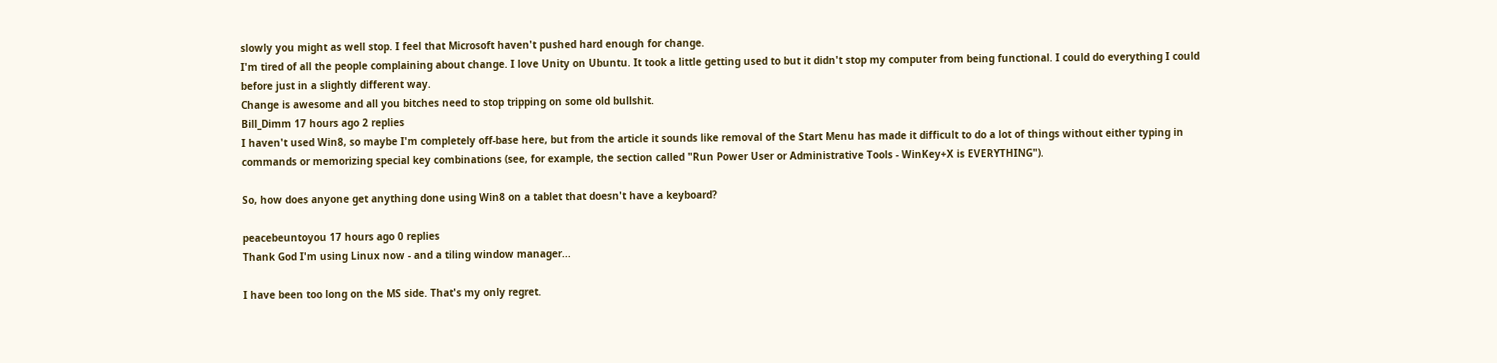slowly you might as well stop. I feel that Microsoft haven't pushed hard enough for change.
I'm tired of all the people complaining about change. I love Unity on Ubuntu. It took a little getting used to but it didn't stop my computer from being functional. I could do everything I could before just in a slightly different way.
Change is awesome and all you bitches need to stop tripping on some old bullshit.
Bill_Dimm 17 hours ago 2 replies
I haven't used Win8, so maybe I'm completely off-base here, but from the article it sounds like removal of the Start Menu has made it difficult to do a lot of things without either typing in commands or memorizing special key combinations (see, for example, the section called "Run Power User or Administrative Tools - WinKey+X is EVERYTHING").

So, how does anyone get anything done using Win8 on a tablet that doesn't have a keyboard?

peacebeuntoyou 17 hours ago 0 replies
Thank God I'm using Linux now - and a tiling window manager...

I have been too long on the MS side. That's my only regret.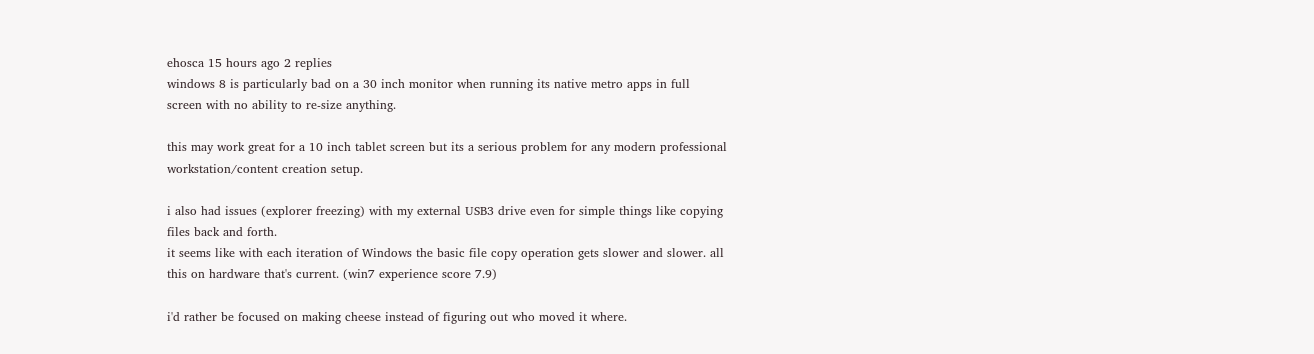ehosca 15 hours ago 2 replies
windows 8 is particularly bad on a 30 inch monitor when running its native metro apps in full screen with no ability to re-size anything.

this may work great for a 10 inch tablet screen but its a serious problem for any modern professional workstation/content creation setup.

i also had issues (explorer freezing) with my external USB3 drive even for simple things like copying files back and forth.
it seems like with each iteration of Windows the basic file copy operation gets slower and slower. all this on hardware that's current. (win7 experience score 7.9)

i'd rather be focused on making cheese instead of figuring out who moved it where.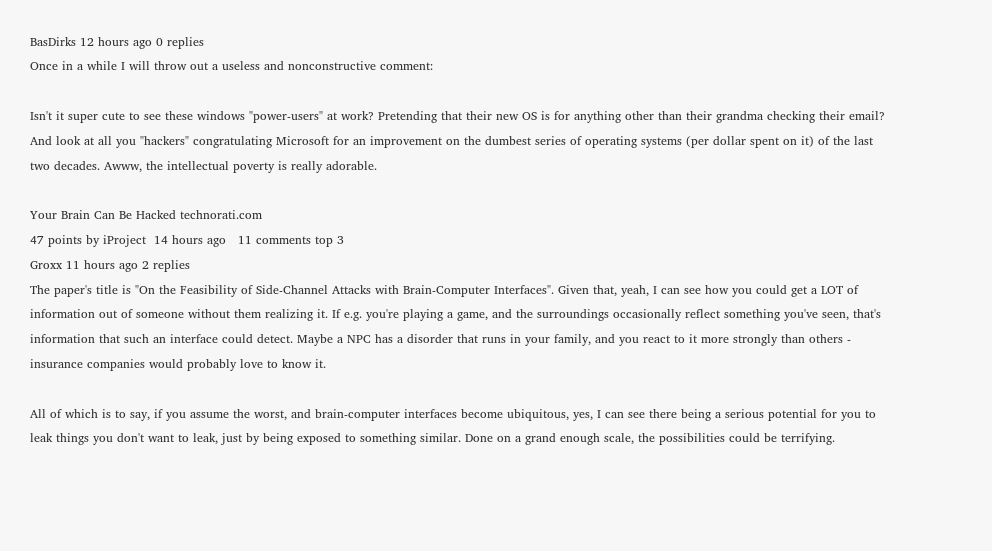BasDirks 12 hours ago 0 replies
Once in a while I will throw out a useless and nonconstructive comment:

Isn't it super cute to see these windows "power-users" at work? Pretending that their new OS is for anything other than their grandma checking their email? And look at all you "hackers" congratulating Microsoft for an improvement on the dumbest series of operating systems (per dollar spent on it) of the last two decades. Awww, the intellectual poverty is really adorable.

Your Brain Can Be Hacked technorati.com
47 points by iProject  14 hours ago   11 comments top 3
Groxx 11 hours ago 2 replies
The paper's title is "On the Feasibility of Side-Channel Attacks with Brain-Computer Interfaces". Given that, yeah, I can see how you could get a LOT of information out of someone without them realizing it. If e.g. you're playing a game, and the surroundings occasionally reflect something you've seen, that's information that such an interface could detect. Maybe a NPC has a disorder that runs in your family, and you react to it more strongly than others - insurance companies would probably love to know it.

All of which is to say, if you assume the worst, and brain-computer interfaces become ubiquitous, yes, I can see there being a serious potential for you to leak things you don't want to leak, just by being exposed to something similar. Done on a grand enough scale, the possibilities could be terrifying.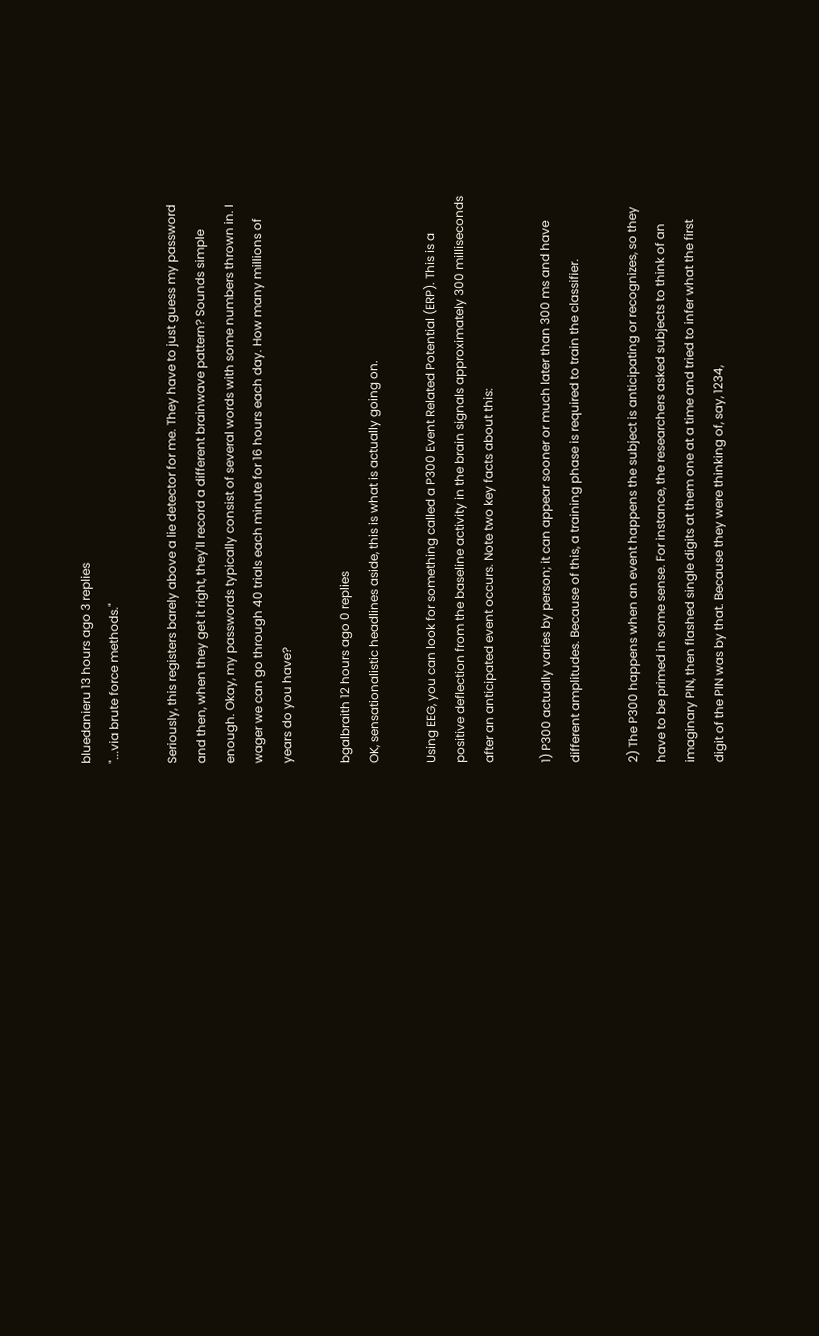bluedanieru 13 hours ago 3 replies
"...via brute force methods."

Seriously, this registers barely above a lie detector for me. They have to just guess my password and then, when they get it right, they'll record a different brainwave pattern? Sounds simple enough. Okay, my passwords typically consist of several words with some numbers thrown in. I wager we can go through 40 trials each minute for 16 hours each day. How many millions of years do you have?

bgalbraith 12 hours ago 0 replies
OK, sensationalistic headlines aside, this is what is actually going on.

Using EEG, you can look for something called a P300 Event Related Potential (ERP). This is a positive deflection from the baseline activity in the brain signals approximately 300 milliseconds after an anticipated event occurs. Note two key facts about this:

1) P300 actually varies by person; it can appear sooner or much later than 300 ms and have different amplitudes. Because of this, a training phase is required to train the classifier.

2) The P300 happens when an event happens the subject is anticipating or recognizes, so they have to be primed in some sense. For instance, the researchers asked subjects to think of an imaginary PIN, then flashed single digits at them one at a time and tried to infer what the first digit of the PIN was by that. Because they were thinking of, say, 1234,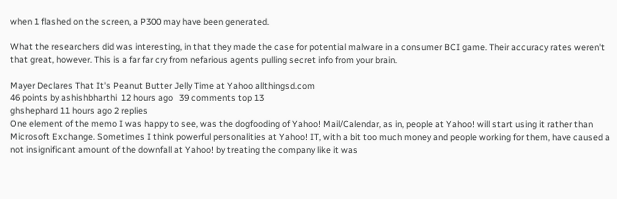when 1 flashed on the screen, a P300 may have been generated.

What the researchers did was interesting, in that they made the case for potential malware in a consumer BCI game. Their accuracy rates weren't that great, however. This is a far far cry from nefarious agents pulling secret info from your brain.

Mayer Declares That It's Peanut Butter Jelly Time at Yahoo allthingsd.com
46 points by ashishbharthi  12 hours ago   39 comments top 13
ghshephard 11 hours ago 2 replies
One element of the memo I was happy to see, was the dogfooding of Yahoo! Mail/Calendar, as in, people at Yahoo! will start using it rather than Microsoft Exchange. Sometimes I think powerful personalities at Yahoo! IT, with a bit too much money and people working for them, have caused a not insignificant amount of the downfall at Yahoo! by treating the company like it was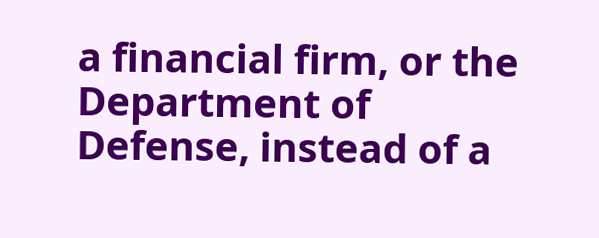a financial firm, or the Department of Defense, instead of a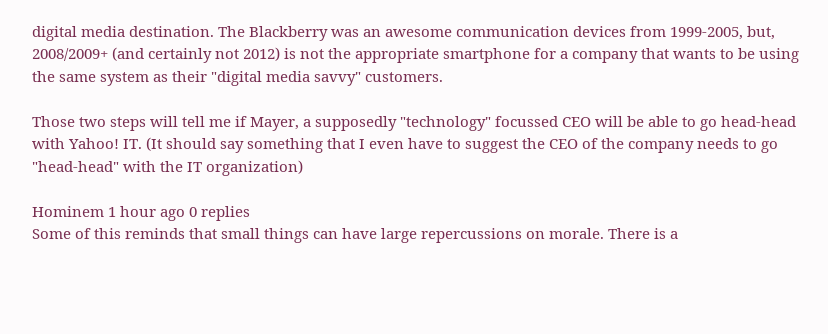digital media destination. The Blackberry was an awesome communication devices from 1999-2005, but, 2008/2009+ (and certainly not 2012) is not the appropriate smartphone for a company that wants to be using the same system as their "digital media savvy" customers.

Those two steps will tell me if Mayer, a supposedly "technology" focussed CEO will be able to go head-head with Yahoo! IT. (It should say something that I even have to suggest the CEO of the company needs to go "head-head" with the IT organization)

Hominem 1 hour ago 0 replies
Some of this reminds that small things can have large repercussions on morale. There is a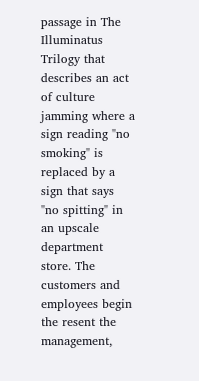passage in The Illuminatus Trilogy that describes an act of culture jamming where a sign reading "no smoking" is replaced by a sign that says "no spitting" in an upscale department store. The customers and employees begin the resent the management,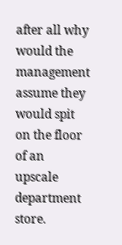after all why would the management assume they would spit on the floor of an upscale department store.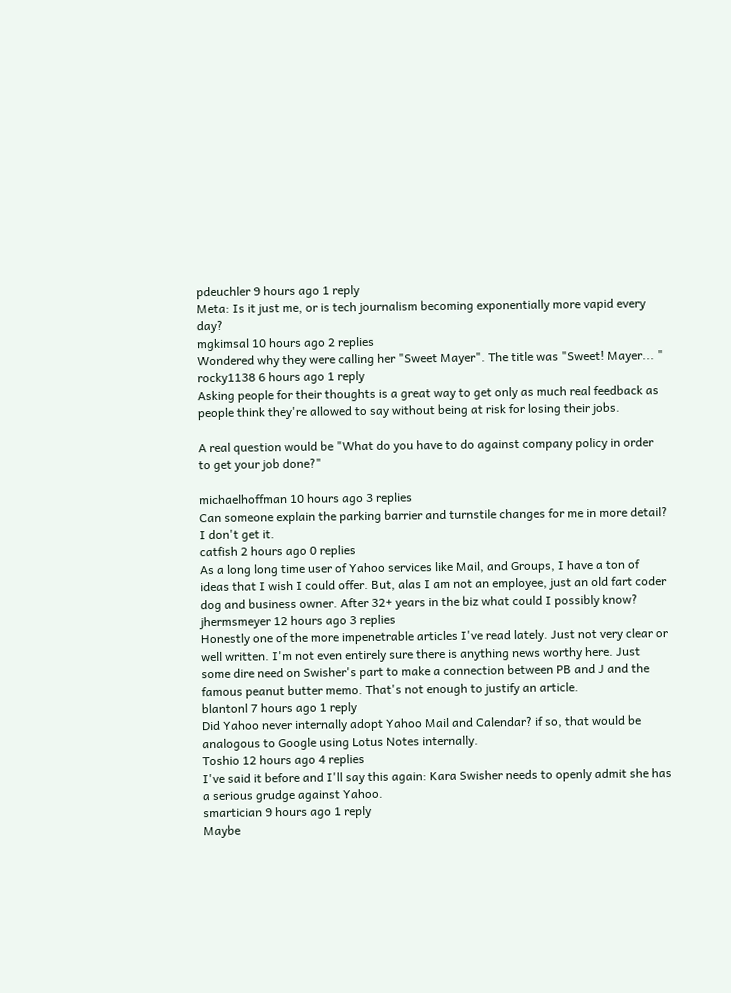pdeuchler 9 hours ago 1 reply
Meta: Is it just me, or is tech journalism becoming exponentially more vapid every day?
mgkimsal 10 hours ago 2 replies
Wondered why they were calling her "Sweet Mayer". The title was "Sweet! Mayer... "
rocky1138 6 hours ago 1 reply
Asking people for their thoughts is a great way to get only as much real feedback as people think they're allowed to say without being at risk for losing their jobs.

A real question would be "What do you have to do against company policy in order to get your job done?"

michaelhoffman 10 hours ago 3 replies
Can someone explain the parking barrier and turnstile changes for me in more detail? I don't get it.
catfish 2 hours ago 0 replies
As a long long time user of Yahoo services like Mail, and Groups, I have a ton of ideas that I wish I could offer. But, alas I am not an employee, just an old fart coder dog and business owner. After 32+ years in the biz what could I possibly know?
jhermsmeyer 12 hours ago 3 replies
Honestly one of the more impenetrable articles I've read lately. Just not very clear or well written. I'm not even entirely sure there is anything news worthy here. Just some dire need on Swisher's part to make a connection between PB and J and the famous peanut butter memo. That's not enough to justify an article.
blantonl 7 hours ago 1 reply
Did Yahoo never internally adopt Yahoo Mail and Calendar? if so, that would be analogous to Google using Lotus Notes internally.
Toshio 12 hours ago 4 replies
I've said it before and I'll say this again: Kara Swisher needs to openly admit she has a serious grudge against Yahoo.
smartician 9 hours ago 1 reply
Maybe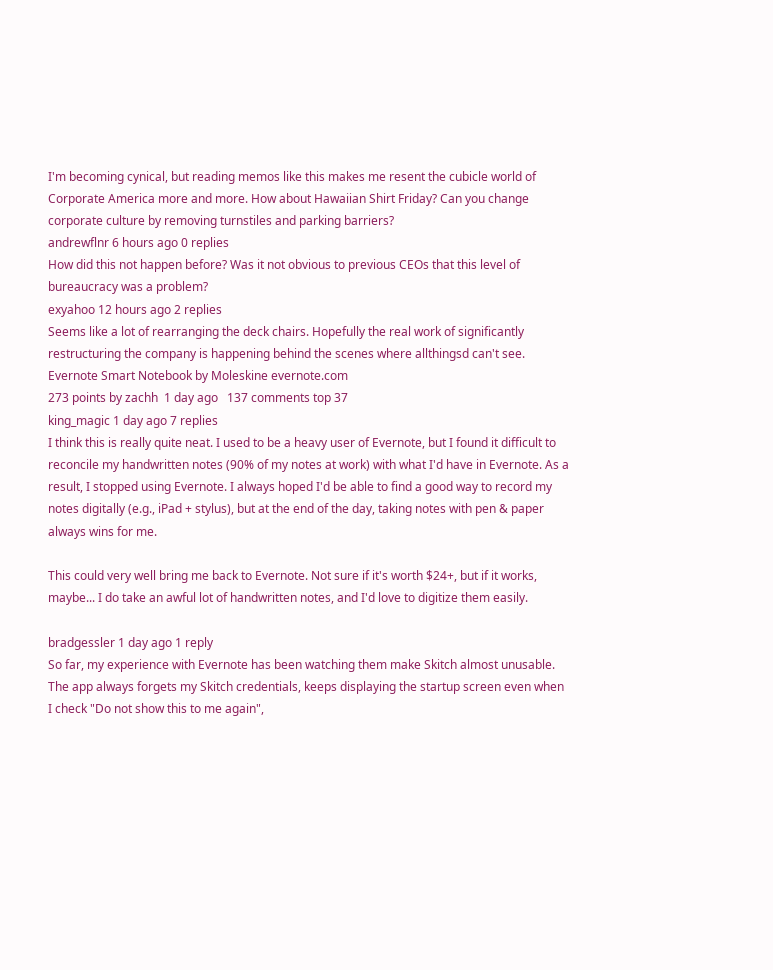I'm becoming cynical, but reading memos like this makes me resent the cubicle world of Corporate America more and more. How about Hawaiian Shirt Friday? Can you change corporate culture by removing turnstiles and parking barriers?
andrewflnr 6 hours ago 0 replies
How did this not happen before? Was it not obvious to previous CEOs that this level of bureaucracy was a problem?
exyahoo 12 hours ago 2 replies
Seems like a lot of rearranging the deck chairs. Hopefully the real work of significantly restructuring the company is happening behind the scenes where allthingsd can't see.
Evernote Smart Notebook by Moleskine evernote.com
273 points by zachh  1 day ago   137 comments top 37
king_magic 1 day ago 7 replies
I think this is really quite neat. I used to be a heavy user of Evernote, but I found it difficult to reconcile my handwritten notes (90% of my notes at work) with what I'd have in Evernote. As a result, I stopped using Evernote. I always hoped I'd be able to find a good way to record my notes digitally (e.g., iPad + stylus), but at the end of the day, taking notes with pen & paper always wins for me.

This could very well bring me back to Evernote. Not sure if it's worth $24+, but if it works, maybe... I do take an awful lot of handwritten notes, and I'd love to digitize them easily.

bradgessler 1 day ago 1 reply
So far, my experience with Evernote has been watching them make Skitch almost unusable. The app always forgets my Skitch credentials, keeps displaying the startup screen even when I check "Do not show this to me again",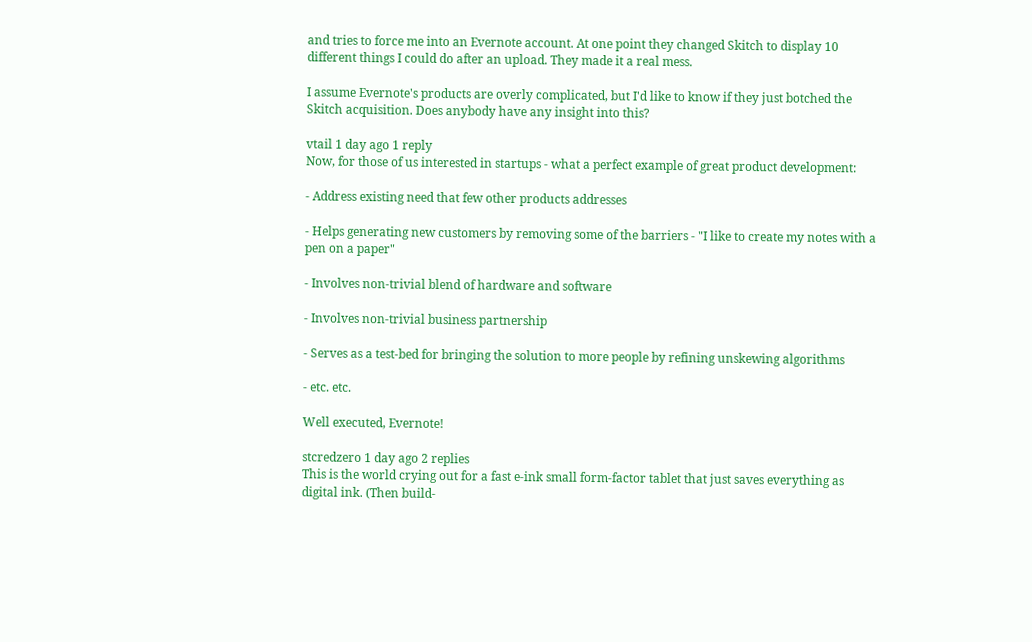and tries to force me into an Evernote account. At one point they changed Skitch to display 10 different things I could do after an upload. They made it a real mess.

I assume Evernote's products are overly complicated, but I'd like to know if they just botched the Skitch acquisition. Does anybody have any insight into this?

vtail 1 day ago 1 reply
Now, for those of us interested in startups - what a perfect example of great product development:

- Address existing need that few other products addresses

- Helps generating new customers by removing some of the barriers - "I like to create my notes with a pen on a paper"

- Involves non-trivial blend of hardware and software

- Involves non-trivial business partnership

- Serves as a test-bed for bringing the solution to more people by refining unskewing algorithms

- etc. etc.

Well executed, Evernote!

stcredzero 1 day ago 2 replies
This is the world crying out for a fast e-ink small form-factor tablet that just saves everything as digital ink. (Then build-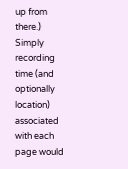up from there.) Simply recording time (and optionally location) associated with each page would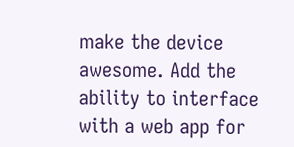make the device awesome. Add the ability to interface with a web app for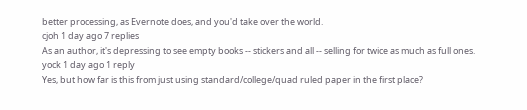better processing, as Evernote does, and you'd take over the world.
cjoh 1 day ago 7 replies
As an author, it's depressing to see empty books -- stickers and all -- selling for twice as much as full ones.
yock 1 day ago 1 reply
Yes, but how far is this from just using standard/college/quad ruled paper in the first place?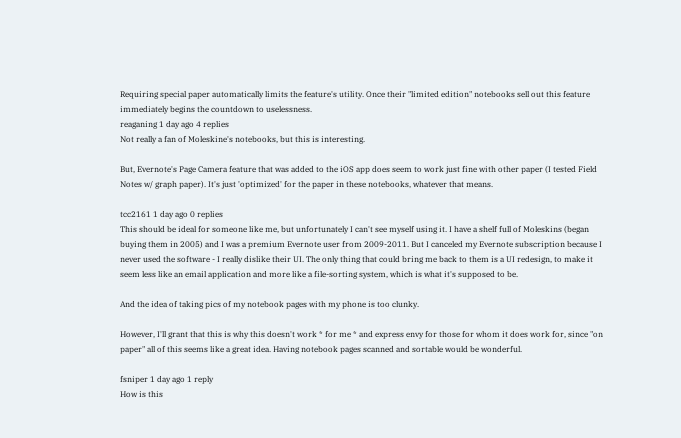Requiring special paper automatically limits the feature's utility. Once their "limited edition" notebooks sell out this feature immediately begins the countdown to uselessness.
reaganing 1 day ago 4 replies
Not really a fan of Moleskine's notebooks, but this is interesting.

But, Evernote's Page Camera feature that was added to the iOS app does seem to work just fine with other paper (I tested Field Notes w/ graph paper). It's just 'optimized' for the paper in these notebooks, whatever that means.

tcc2161 1 day ago 0 replies
This should be ideal for someone like me, but unfortunately I can't see myself using it. I have a shelf full of Moleskins (began buying them in 2005) and I was a premium Evernote user from 2009-2011. But I canceled my Evernote subscription because I never used the software - I really dislike their UI. The only thing that could bring me back to them is a UI redesign, to make it seem less like an email application and more like a file-sorting system, which is what it's supposed to be.

And the idea of taking pics of my notebook pages with my phone is too clunky.

However, I'll grant that this is why this doesn't work * for me * and express envy for those for whom it does work for, since "on paper" all of this seems like a great idea. Having notebook pages scanned and sortable would be wonderful.

fsniper 1 day ago 1 reply
How is this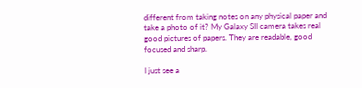different from taking notes on any physical paper and take a photo of it? My Galaxy SII camera takes real good pictures of papers. They are readable, good focused and sharp.

I just see a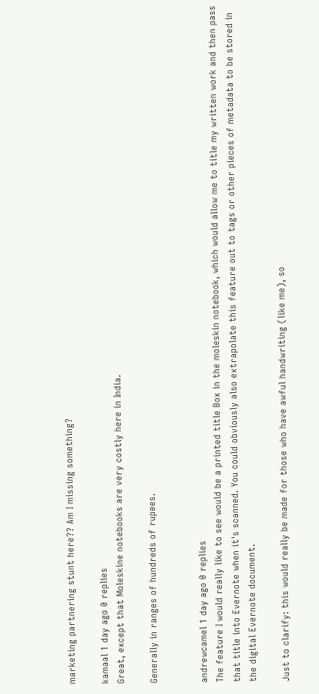marketing partnering stunt here?? Am I missing something?

kamaal 1 day ago 0 replies
Great, except that Moleskine notebooks are very costly here in India.

Generally in ranges of hundreds of rupees.


andrewcamel 1 day ago 0 replies
The feature I would really like to see would be a printed title Box in the moleskin notebook, which would allow me to title my written work and then pass that title into Evernote when it's scanned. You could obviously also extrapolate this feature out to tags or other pieces of metadata to be stored in the digital Evernote document.

Just to clarify: this would really be made for those who have awful handwriting (like me), so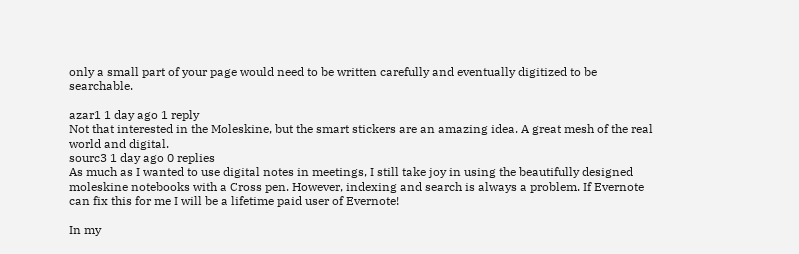only a small part of your page would need to be written carefully and eventually digitized to be searchable.

azar1 1 day ago 1 reply
Not that interested in the Moleskine, but the smart stickers are an amazing idea. A great mesh of the real world and digital.
sourc3 1 day ago 0 replies
As much as I wanted to use digital notes in meetings, I still take joy in using the beautifully designed moleskine notebooks with a Cross pen. However, indexing and search is always a problem. If Evernote can fix this for me I will be a lifetime paid user of Evernote!

In my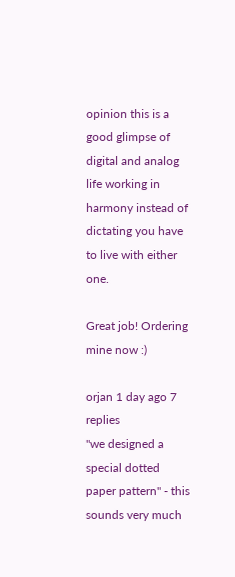opinion this is a good glimpse of digital and analog life working in harmony instead of dictating you have to live with either one.

Great job! Ordering mine now :)

orjan 1 day ago 7 replies
"we designed a special dotted paper pattern" - this sounds very much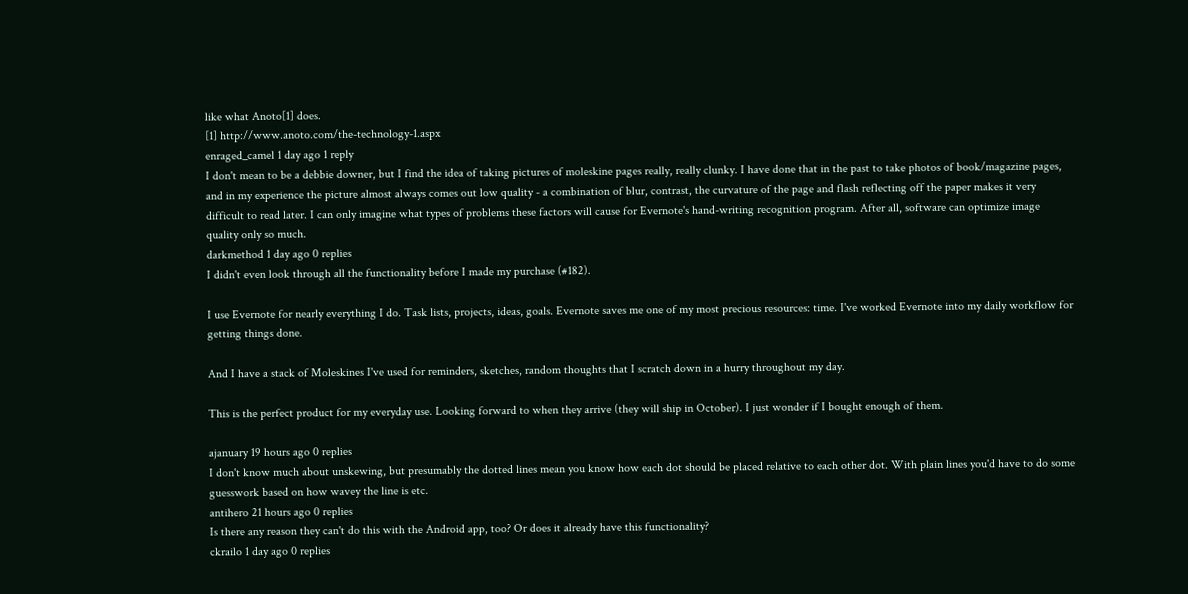like what Anoto[1] does.
[1] http://www.anoto.com/the-technology-1.aspx
enraged_camel 1 day ago 1 reply
I don't mean to be a debbie downer, but I find the idea of taking pictures of moleskine pages really, really clunky. I have done that in the past to take photos of book/magazine pages, and in my experience the picture almost always comes out low quality - a combination of blur, contrast, the curvature of the page and flash reflecting off the paper makes it very difficult to read later. I can only imagine what types of problems these factors will cause for Evernote's hand-writing recognition program. After all, software can optimize image quality only so much.
darkmethod 1 day ago 0 replies
I didn't even look through all the functionality before I made my purchase (#182).

I use Evernote for nearly everything I do. Task lists, projects, ideas, goals. Evernote saves me one of my most precious resources: time. I've worked Evernote into my daily workflow for getting things done.

And I have a stack of Moleskines I've used for reminders, sketches, random thoughts that I scratch down in a hurry throughout my day.

This is the perfect product for my everyday use. Looking forward to when they arrive (they will ship in October). I just wonder if I bought enough of them.

ajanuary 19 hours ago 0 replies
I don't know much about unskewing, but presumably the dotted lines mean you know how each dot should be placed relative to each other dot. With plain lines you'd have to do some guesswork based on how wavey the line is etc.
antihero 21 hours ago 0 replies
Is there any reason they can't do this with the Android app, too? Or does it already have this functionality?
ckrailo 1 day ago 0 replies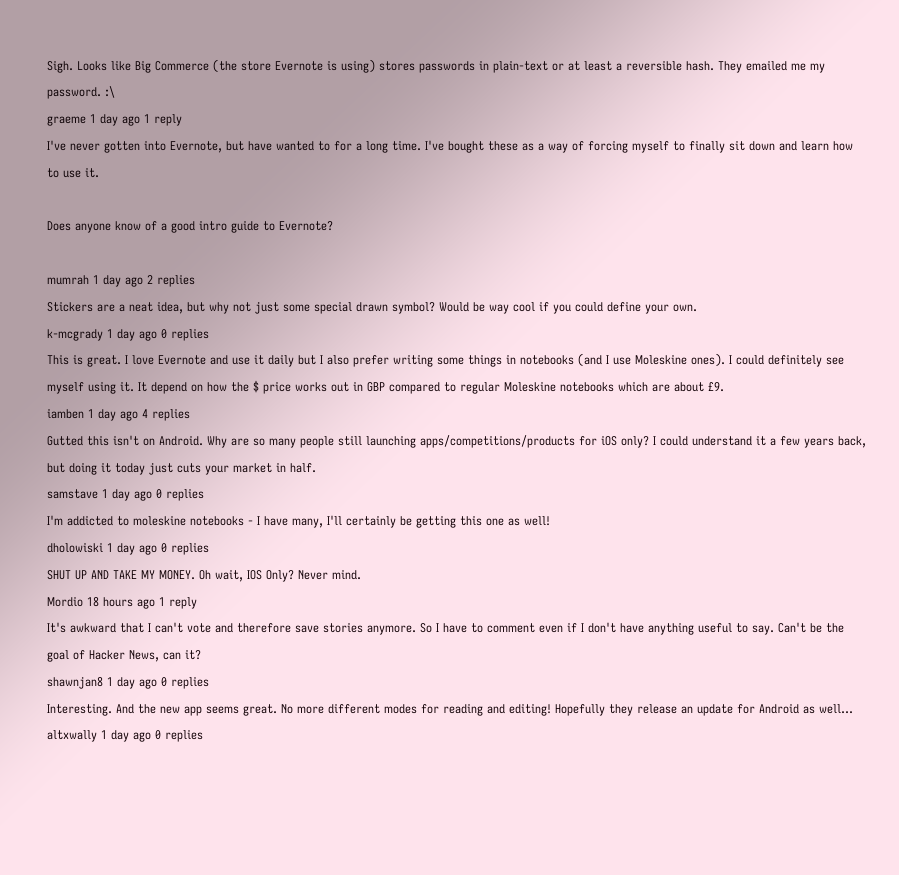Sigh. Looks like Big Commerce (the store Evernote is using) stores passwords in plain-text or at least a reversible hash. They emailed me my password. :\
graeme 1 day ago 1 reply
I've never gotten into Evernote, but have wanted to for a long time. I've bought these as a way of forcing myself to finally sit down and learn how to use it.

Does anyone know of a good intro guide to Evernote?

mumrah 1 day ago 2 replies
Stickers are a neat idea, but why not just some special drawn symbol? Would be way cool if you could define your own.
k-mcgrady 1 day ago 0 replies
This is great. I love Evernote and use it daily but I also prefer writing some things in notebooks (and I use Moleskine ones). I could definitely see myself using it. It depend on how the $ price works out in GBP compared to regular Moleskine notebooks which are about £9.
iamben 1 day ago 4 replies
Gutted this isn't on Android. Why are so many people still launching apps/competitions/products for iOS only? I could understand it a few years back, but doing it today just cuts your market in half.
samstave 1 day ago 0 replies
I'm addicted to moleskine notebooks - I have many, I'll certainly be getting this one as well!
dholowiski 1 day ago 0 replies
SHUT UP AND TAKE MY MONEY. Oh wait, IOS Only? Never mind.
Mordio 18 hours ago 1 reply
It's awkward that I can't vote and therefore save stories anymore. So I have to comment even if I don't have anything useful to say. Can't be the goal of Hacker News, can it?
shawnjan8 1 day ago 0 replies
Interesting. And the new app seems great. No more different modes for reading and editing! Hopefully they release an update for Android as well...
altxwally 1 day ago 0 replies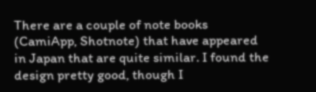There are a couple of note books (CamiApp, Shotnote) that have appeared in Japan that are quite similar. I found the design pretty good, though I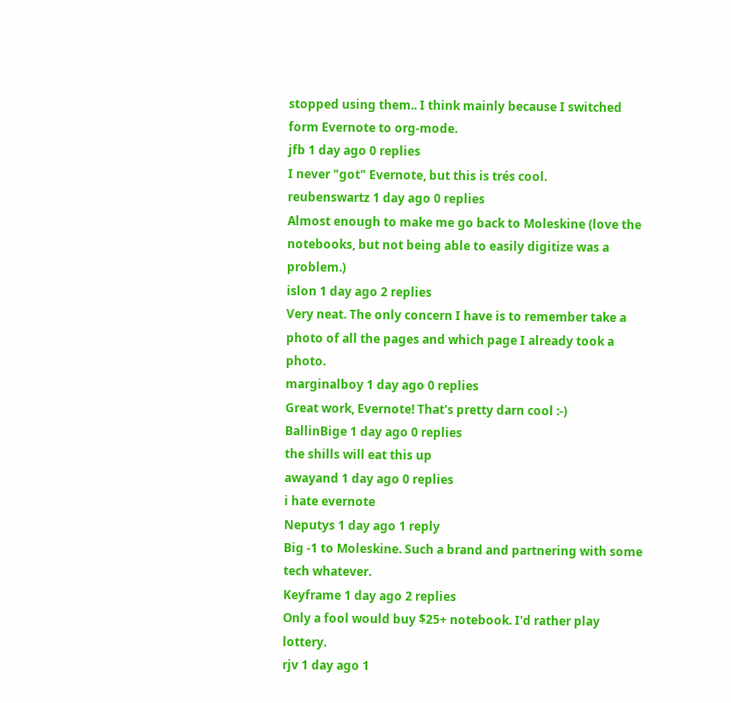stopped using them.. I think mainly because I switched form Evernote to org-mode.
jfb 1 day ago 0 replies
I never "got" Evernote, but this is trés cool.
reubenswartz 1 day ago 0 replies
Almost enough to make me go back to Moleskine (love the notebooks, but not being able to easily digitize was a problem.)
islon 1 day ago 2 replies
Very neat. The only concern I have is to remember take a photo of all the pages and which page I already took a photo.
marginalboy 1 day ago 0 replies
Great work, Evernote! That's pretty darn cool :-)
BallinBige 1 day ago 0 replies
the shills will eat this up
awayand 1 day ago 0 replies
i hate evernote
Neputys 1 day ago 1 reply
Big -1 to Moleskine. Such a brand and partnering with some tech whatever.
Keyframe 1 day ago 2 replies
Only a fool would buy $25+ notebook. I'd rather play lottery.
rjv 1 day ago 1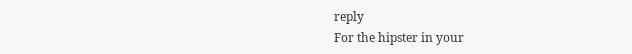reply
For the hipster in your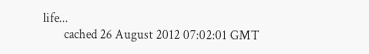life...
       cached 26 August 2012 07:02:01 GMT